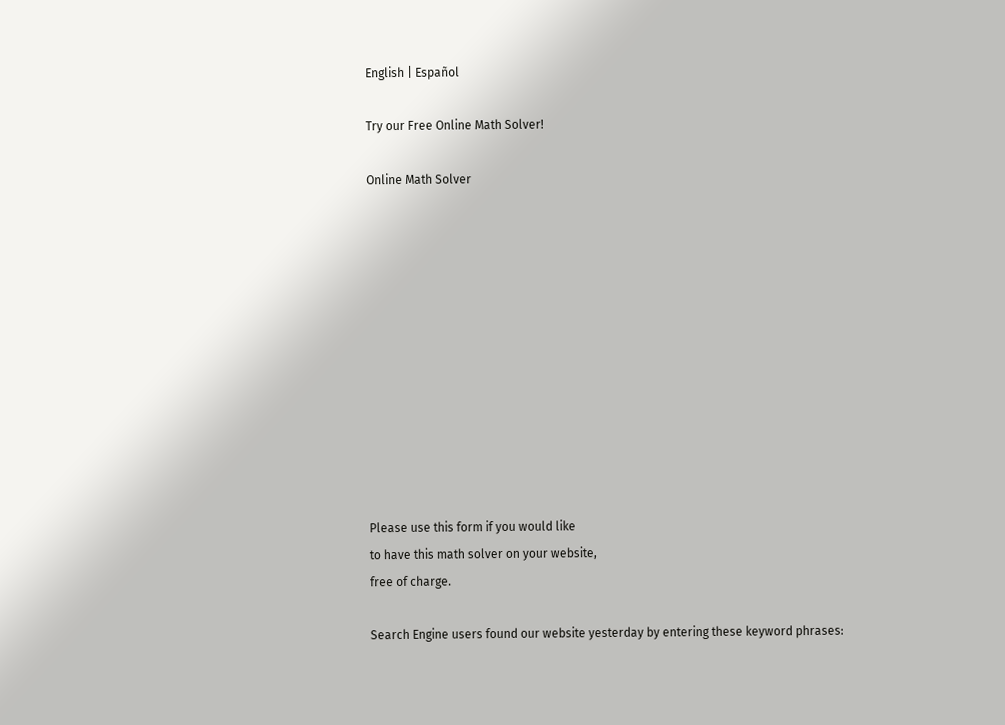English | Español

Try our Free Online Math Solver!

Online Math Solver












Please use this form if you would like
to have this math solver on your website,
free of charge.

Search Engine users found our website yesterday by entering these keyword phrases: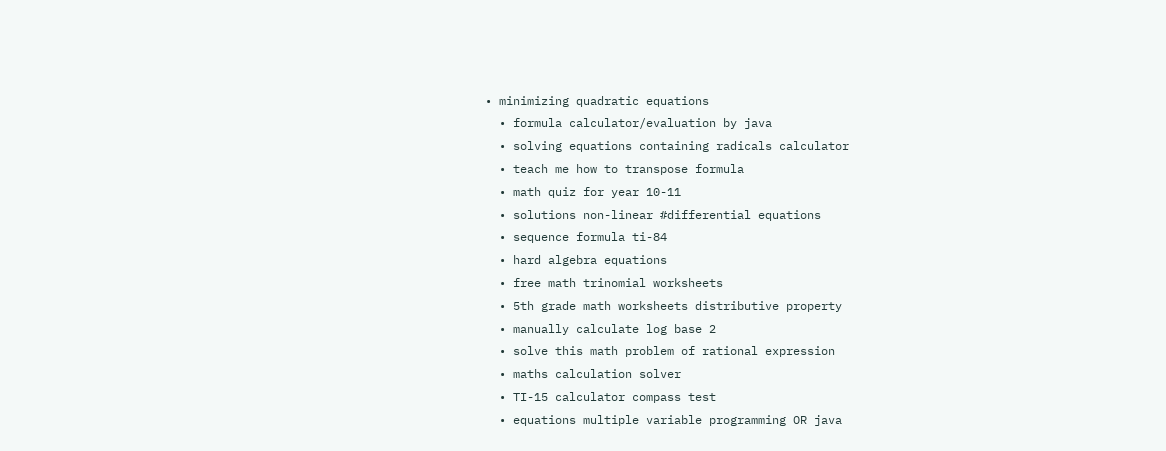• minimizing quadratic equations
  • formula calculator/evaluation by java
  • solving equations containing radicals calculator
  • teach me how to transpose formula
  • math quiz for year 10-11
  • solutions non-linear #differential equations
  • sequence formula ti-84
  • hard algebra equations
  • free math trinomial worksheets
  • 5th grade math worksheets distributive property
  • manually calculate log base 2
  • solve this math problem of rational expression
  • maths calculation solver
  • TI-15 calculator compass test
  • equations multiple variable programming OR java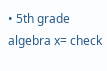• 5th grade algebra x= check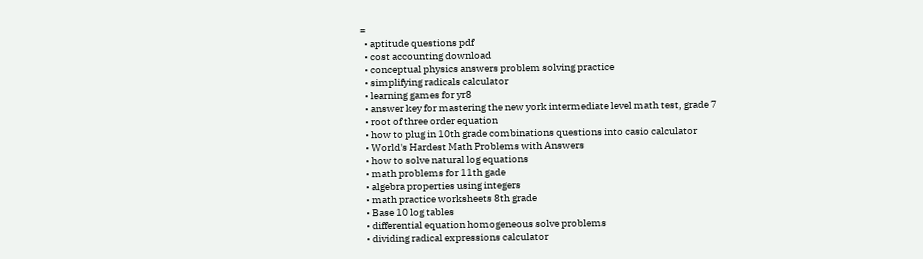=
  • aptitude questions pdf
  • cost accounting download
  • conceptual physics answers problem solving practice
  • simplifying radicals calculator
  • learning games for yr8
  • answer key for mastering the new york intermediate level math test, grade 7
  • root of three order equation
  • how to plug in 10th grade combinations questions into casio calculator
  • World's Hardest Math Problems with Answers
  • how to solve natural log equations
  • math problems for 11th gade
  • algebra properties using integers
  • math practice worksheets 8th grade
  • Base 10 log tables
  • differential equation homogeneous solve problems
  • dividing radical expressions calculator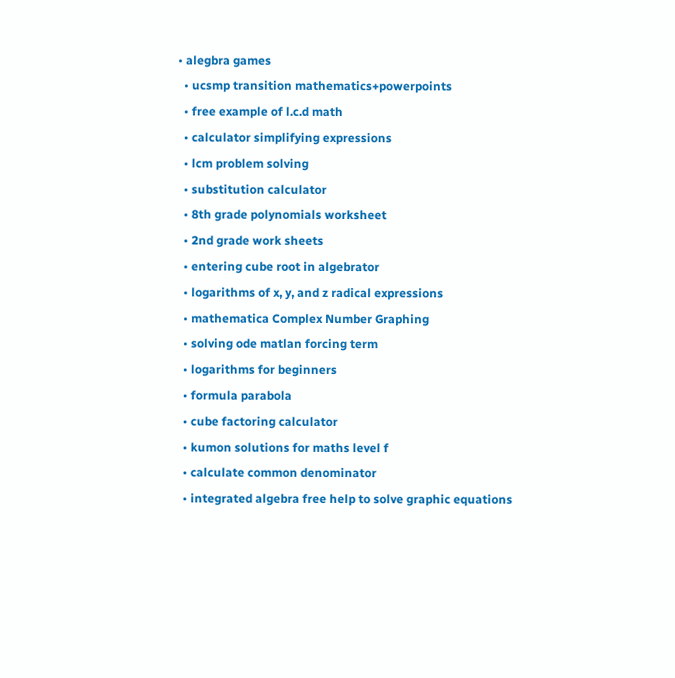• alegbra games
  • ucsmp transition mathematics+powerpoints
  • free example of l.c.d math
  • calculator simplifying expressions
  • lcm problem solving
  • substitution calculator
  • 8th grade polynomials worksheet
  • 2nd grade work sheets
  • entering cube root in algebrator
  • logarithms of x, y, and z radical expressions
  • mathematica Complex Number Graphing
  • solving ode matlan forcing term
  • logarithms for beginners
  • formula parabola
  • cube factoring calculator
  • kumon solutions for maths level f
  • calculate common denominator
  • integrated algebra free help to solve graphic equations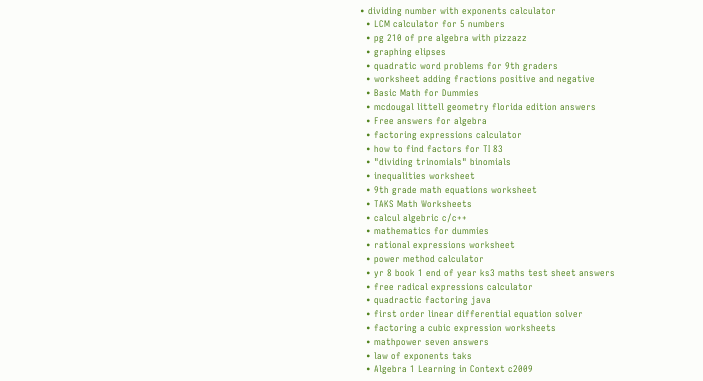• dividing number with exponents calculator
  • LCM calculator for 5 numbers
  • pg 210 of pre algebra with pizzazz
  • graphing elipses
  • quadratic word problems for 9th graders
  • worksheet adding fractions positive and negative
  • Basic Math for Dummies
  • mcdougal littell geometry florida edition answers
  • Free answers for algebra
  • factoring expressions calculator
  • how to find factors for TI 83
  • "dividing trinomials" binomials
  • inequalities worksheet
  • 9th grade math equations worksheet
  • TAKS Math Worksheets
  • calcul algebric c/c++
  • mathematics for dummies
  • rational expressions worksheet
  • power method calculator
  • yr 8 book 1 end of year ks3 maths test sheet answers
  • free radical expressions calculator
  • quadractic factoring java
  • first order linear differential equation solver
  • factoring a cubic expression worksheets
  • mathpower seven answers
  • law of exponents taks
  • Algebra 1 Learning in Context c2009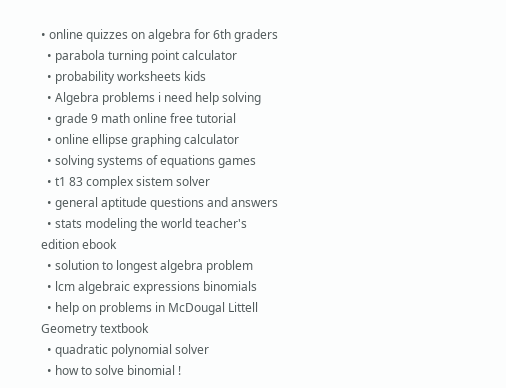• online quizzes on algebra for 6th graders
  • parabola turning point calculator
  • probability worksheets kids
  • Algebra problems i need help solving
  • grade 9 math online free tutorial
  • online ellipse graphing calculator
  • solving systems of equations games
  • t1 83 complex sistem solver
  • general aptitude questions and answers
  • stats modeling the world teacher's edition ebook
  • solution to longest algebra problem
  • lcm algebraic expressions binomials
  • help on problems in McDougal Littell Geometry textbook
  • quadratic polynomial solver
  • how to solve binomial !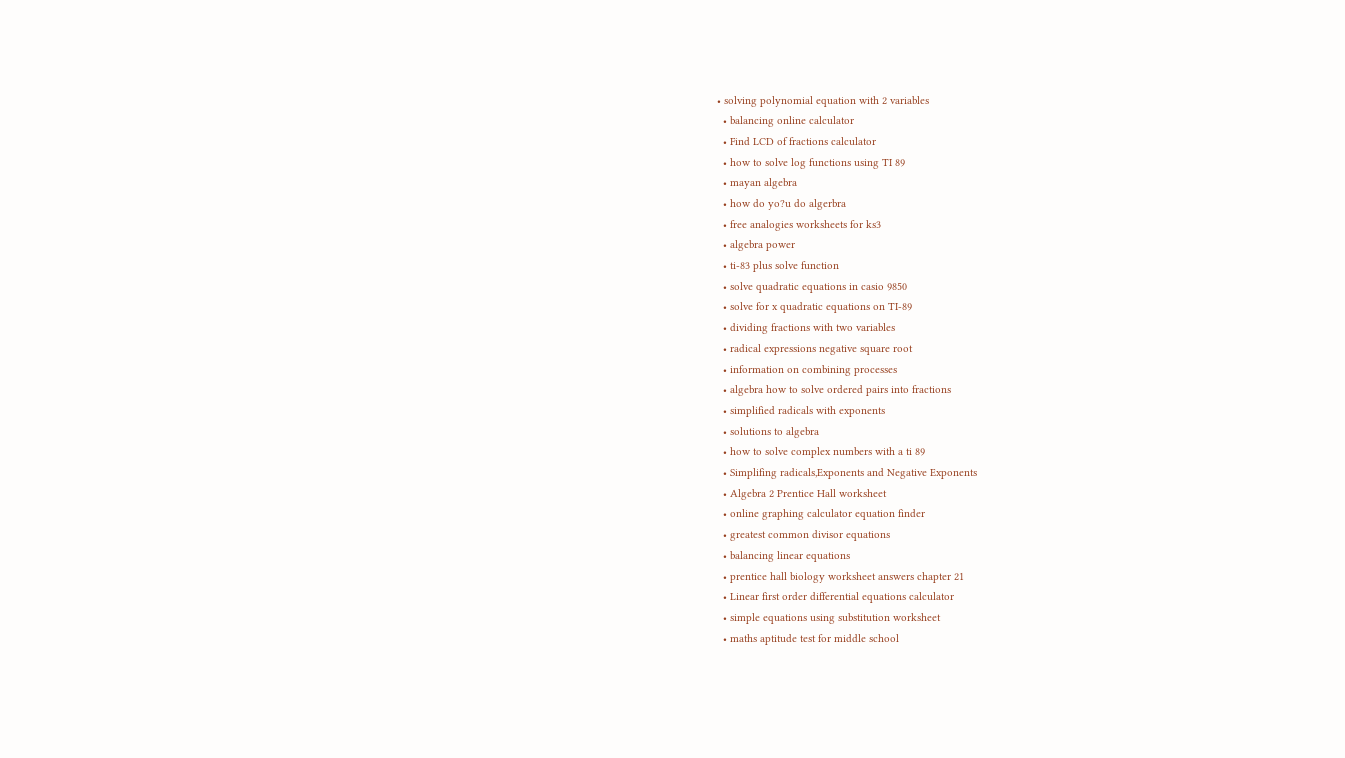• solving polynomial equation with 2 variables
  • balancing online calculator
  • Find LCD of fractions calculator
  • how to solve log functions using TI 89
  • mayan algebra
  • how do yo?u do algerbra
  • free analogies worksheets for ks3
  • algebra power
  • ti-83 plus solve function
  • solve quadratic equations in casio 9850
  • solve for x quadratic equations on TI-89
  • dividing fractions with two variables
  • radical expressions negative square root
  • information on combining processes
  • algebra how to solve ordered pairs into fractions
  • simplified radicals with exponents
  • solutions to algebra
  • how to solve complex numbers with a ti 89
  • Simplifing radicals,Exponents and Negative Exponents
  • Algebra 2 Prentice Hall worksheet
  • online graphing calculator equation finder
  • greatest common divisor equations
  • balancing linear equations
  • prentice hall biology worksheet answers chapter 21
  • Linear first order differential equations calculator
  • simple equations using substitution worksheet
  • maths aptitude test for middle school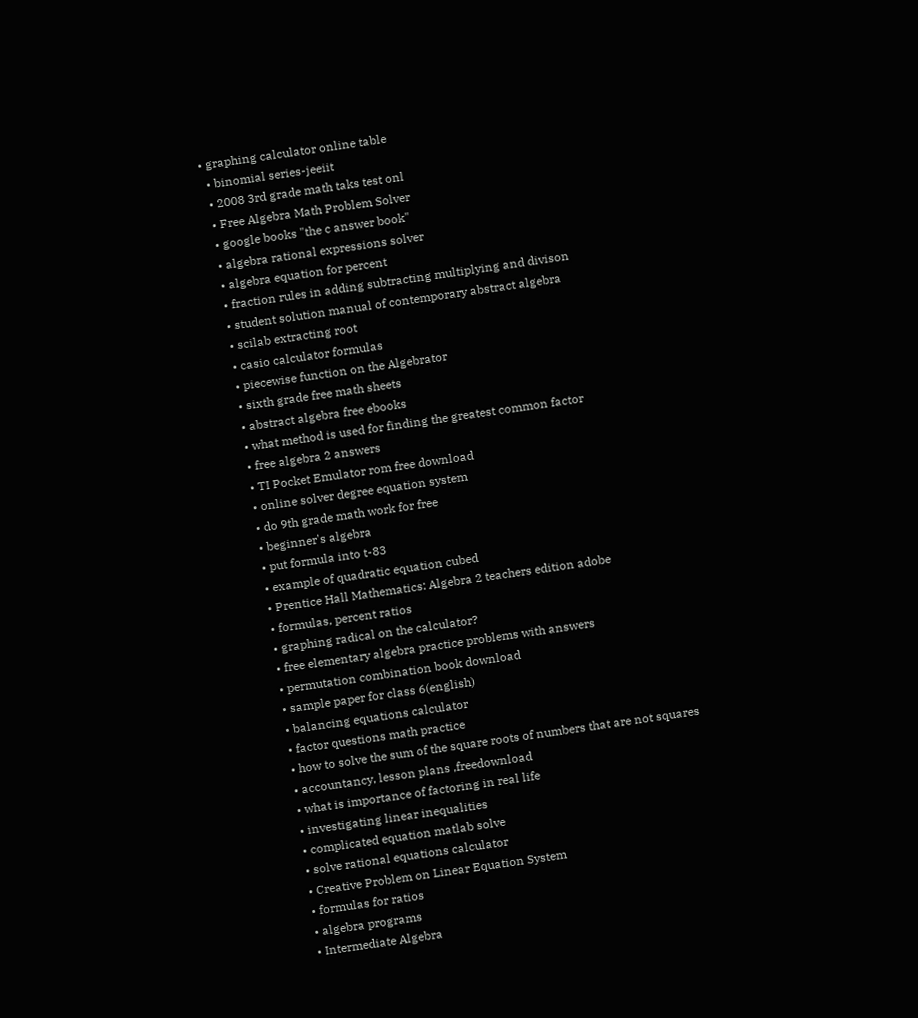• graphing calculator online table
  • binomial series-jeeiit
  • 2008 3rd grade math taks test onl
  • Free Algebra Math Problem Solver
  • google books "the c answer book"
  • algebra rational expressions solver
  • algebra equation for percent
  • fraction rules in adding subtracting multiplying and divison
  • student solution manual of contemporary abstract algebra
  • scilab extracting root
  • casio calculator formulas
  • piecewise function on the Algebrator
  • sixth grade free math sheets
  • abstract algebra free ebooks
  • what method is used for finding the greatest common factor
  • free algebra 2 answers
  • TI Pocket Emulator rom free download
  • online solver degree equation system
  • do 9th grade math work for free
  • beginner's algebra
  • put formula into t-83
  • example of quadratic equation cubed
  • Prentice Hall Mathematics: Algebra 2 teachers edition adobe
  • formulas, percent ratios
  • graphing radical on the calculator?
  • free elementary algebra practice problems with answers
  • permutation combination book download
  • sample paper for class 6(english)
  • balancing equations calculator
  • factor questions math practice
  • how to solve the sum of the square roots of numbers that are not squares
  • accountancy, lesson plans ,freedownload
  • what is importance of factoring in real life
  • investigating linear inequalities
  • complicated equation matlab solve
  • solve rational equations calculator
  • Creative Problem on Linear Equation System
  • formulas for ratios
  • algebra programs
  • Intermediate Algebra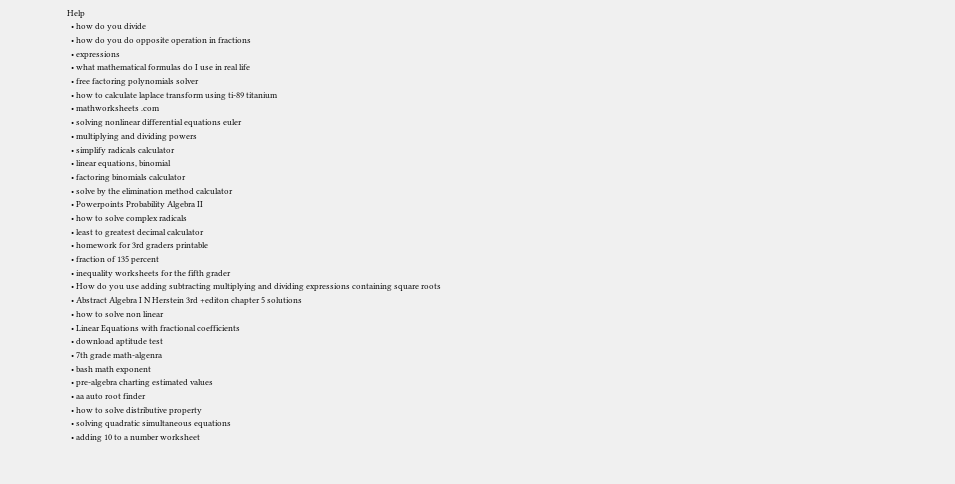Help
  • how do you divide
  • how do you do opposite operation in fractions
  • expressions
  • what mathematical formulas do I use in real life
  • free factoring polynomials solver
  • how to calculate laplace transform using ti-89 titanium
  • mathworksheets .com
  • solving nonlinear differential equations euler
  • multiplying and dividing powers
  • simplify radicals calculator
  • linear equations, binomial
  • factoring binomials calculator
  • solve by the elimination method calculator
  • Powerpoints Probability Algebra II
  • how to solve complex radicals
  • least to greatest decimal calculator
  • homework for 3rd graders printable
  • fraction of 135 percent
  • inequality worksheets for the fifth grader
  • How do you use adding subtracting multiplying and dividing expressions containing square roots
  • Abstract Algebra I N Herstein 3rd +editon chapter 5 solutions
  • how to solve non linear
  • Linear Equations with fractional coefficients
  • download aptitude test
  • 7th grade math-algenra
  • bash math exponent
  • pre-algebra charting estimated values
  • aa auto root finder
  • how to solve distributive property
  • solving quadratic simultaneous equations
  • adding 10 to a number worksheet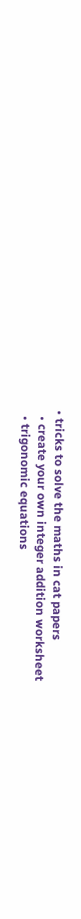• tricks to solve the maths in cat papers
  • create your own integer addition worksheet
  • trigonomic equations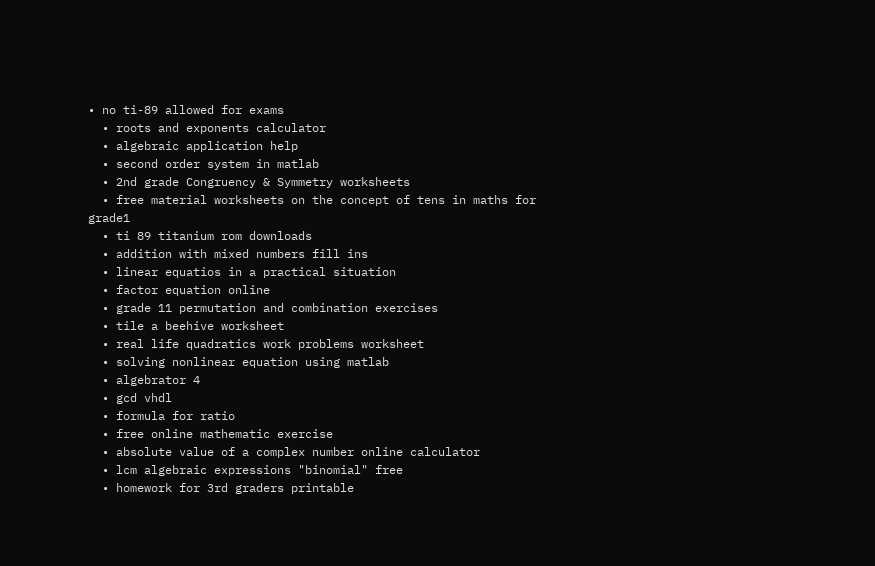• no ti-89 allowed for exams
  • roots and exponents calculator
  • algebraic application help
  • second order system in matlab
  • 2nd grade Congruency & Symmetry worksheets
  • free material worksheets on the concept of tens in maths for grade1
  • ti 89 titanium rom downloads
  • addition with mixed numbers fill ins
  • linear equatios in a practical situation
  • factor equation online
  • grade 11 permutation and combination exercises
  • tile a beehive worksheet
  • real life quadratics work problems worksheet
  • solving nonlinear equation using matlab
  • algebrator 4
  • gcd vhdl
  • formula for ratio
  • free online mathematic exercise
  • absolute value of a complex number online calculator
  • lcm algebraic expressions "binomial" free
  • homework for 3rd graders printable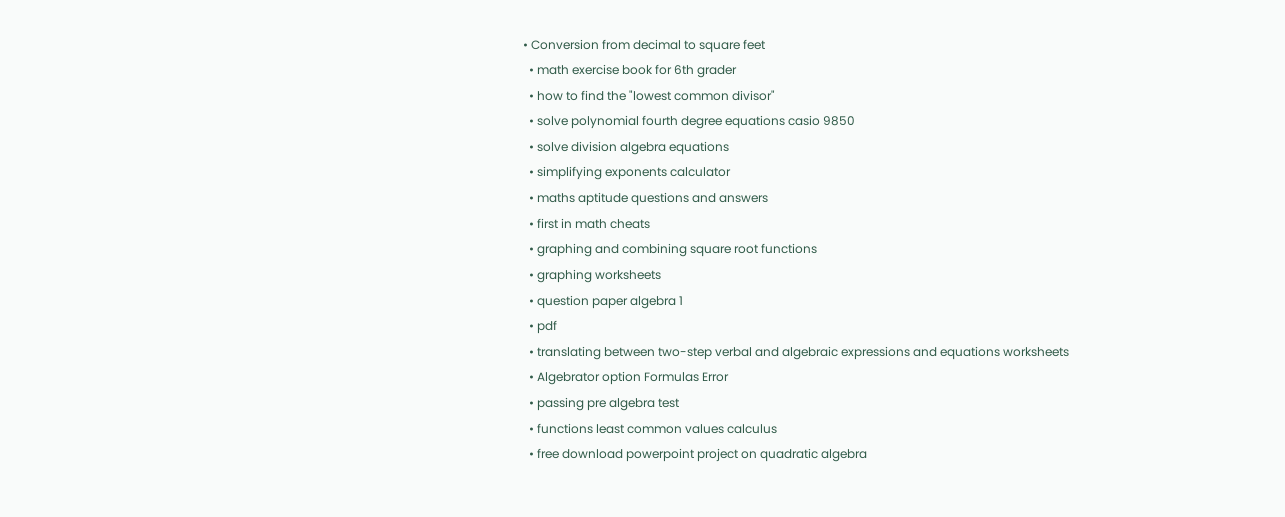• Conversion from decimal to square feet
  • math exercise book for 6th grader
  • how to find the "lowest common divisor"
  • solve polynomial fourth degree equations casio 9850
  • solve division algebra equations
  • simplifying exponents calculator
  • maths aptitude questions and answers
  • first in math cheats
  • graphing and combining square root functions
  • graphing worksheets
  • question paper algebra 1
  • pdf
  • translating between two-step verbal and algebraic expressions and equations worksheets
  • Algebrator option Formulas Error
  • passing pre algebra test
  • functions least common values calculus
  • free download powerpoint project on quadratic algebra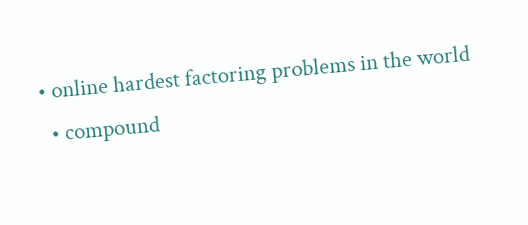• online hardest factoring problems in the world
  • compound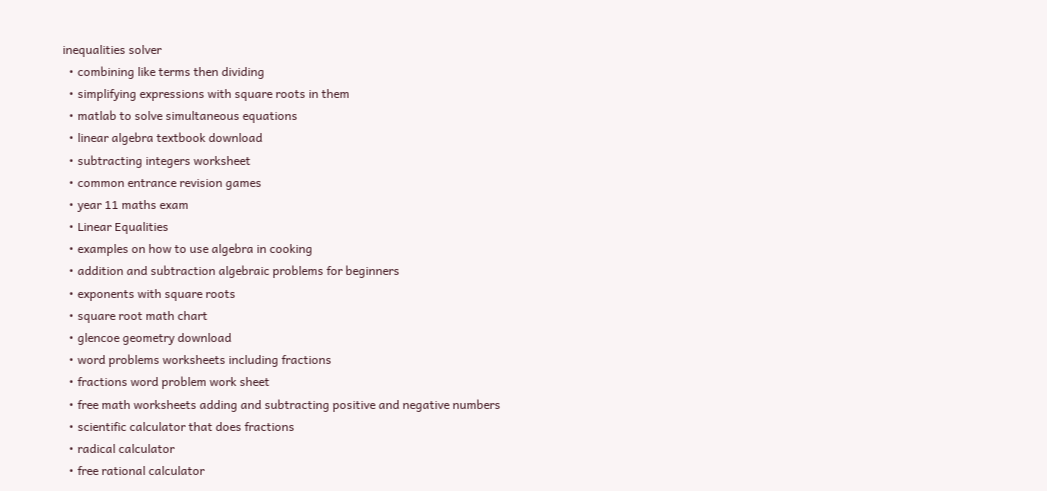inequalities solver
  • combining like terms then dividing
  • simplifying expressions with square roots in them
  • matlab to solve simultaneous equations
  • linear algebra textbook download
  • subtracting integers worksheet
  • common entrance revision games
  • year 11 maths exam
  • Linear Equalities
  • examples on how to use algebra in cooking
  • addition and subtraction algebraic problems for beginners
  • exponents with square roots
  • square root math chart
  • glencoe geometry download
  • word problems worksheets including fractions
  • fractions word problem work sheet
  • free math worksheets adding and subtracting positive and negative numbers
  • scientific calculator that does fractions
  • radical calculator
  • free rational calculator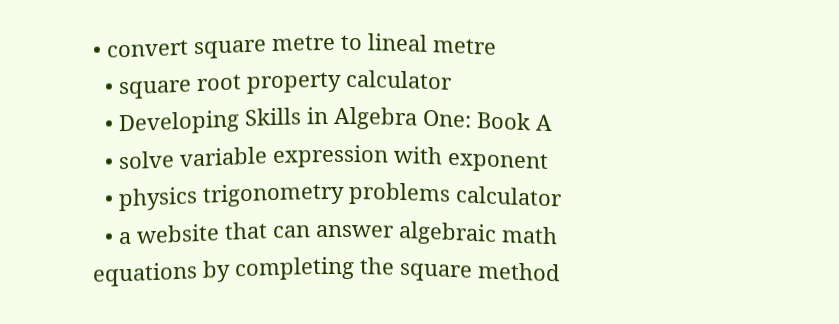• convert square metre to lineal metre
  • square root property calculator
  • Developing Skills in Algebra One: Book A
  • solve variable expression with exponent
  • physics trigonometry problems calculator
  • a website that can answer algebraic math equations by completing the square method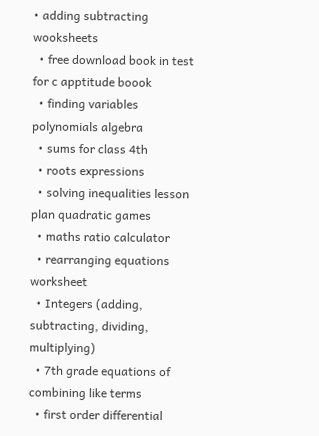• adding subtracting wooksheets
  • free download book in test for c apptitude boook
  • finding variables polynomials algebra
  • sums for class 4th
  • roots expressions
  • solving inequalities lesson plan quadratic games
  • maths ratio calculator
  • rearranging equations worksheet
  • Integers (adding, subtracting, dividing, multiplying)
  • 7th grade equations of combining like terms
  • first order differential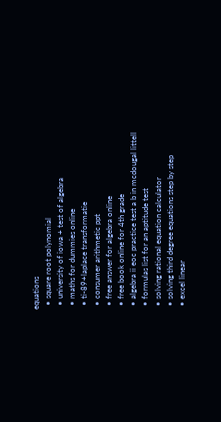equations
  • square root polynomial
  • university of iowa + test of algebra
  • maths for dummies online
  • ti-89+laplace transformatie
  • consumer arithmetic ppt
  • free answer for algebra online
  • free book online for 4th grade
  • algebra ii eoc practice test a b in mcdougal littell
  • formulas list for an aptitude test
  • solving rational equation calculator
  • solving third degree equations step by step
  • excel linear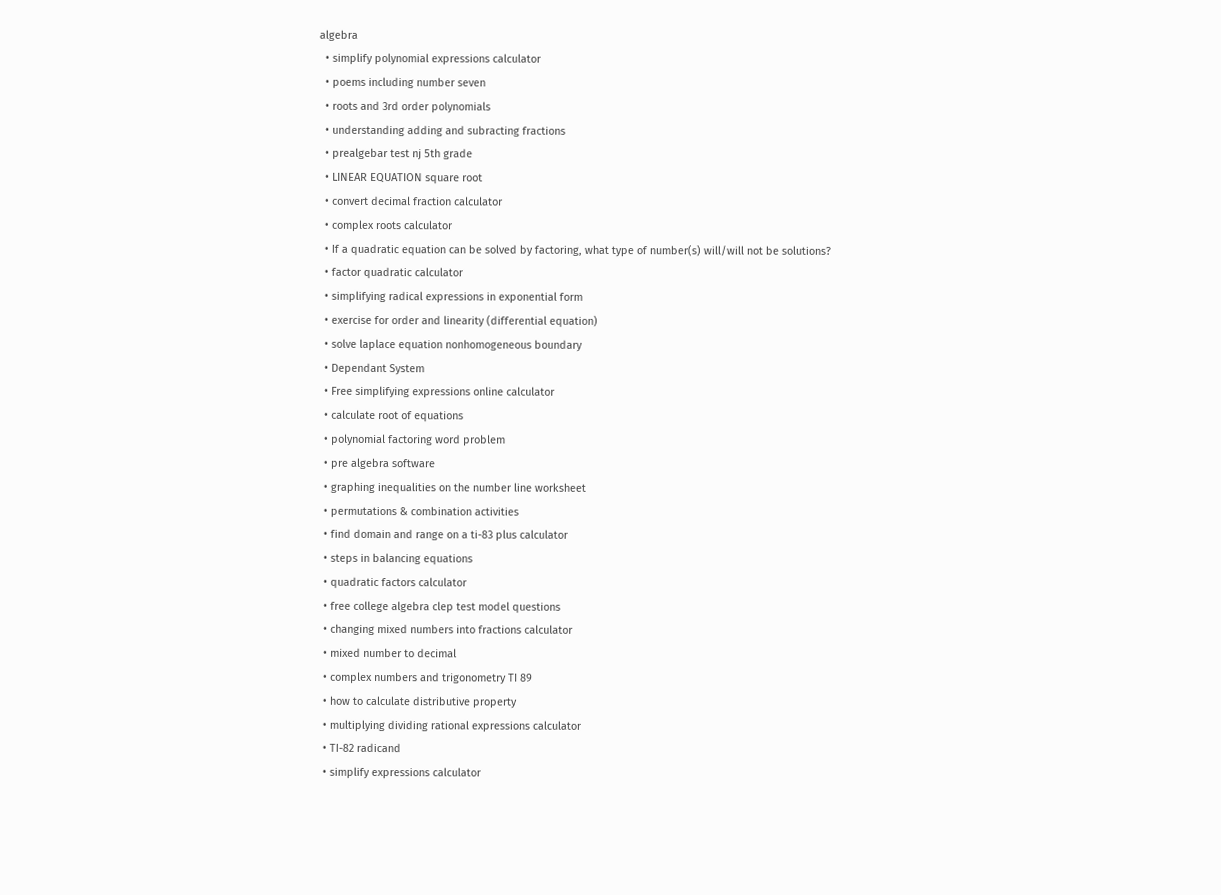algebra
  • simplify polynomial expressions calculator
  • poems including number seven
  • roots and 3rd order polynomials
  • understanding adding and subracting fractions
  • prealgebar test nj 5th grade
  • LINEAR EQUATION square root
  • convert decimal fraction calculator
  • complex roots calculator
  • If a quadratic equation can be solved by factoring, what type of number(s) will/will not be solutions?
  • factor quadratic calculator
  • simplifying radical expressions in exponential form
  • exercise for order and linearity (differential equation)
  • solve laplace equation nonhomogeneous boundary
  • Dependant System
  • Free simplifying expressions online calculator
  • calculate root of equations
  • polynomial factoring word problem
  • pre algebra software
  • graphing inequalities on the number line worksheet
  • permutations & combination activities
  • find domain and range on a ti-83 plus calculator
  • steps in balancing equations
  • quadratic factors calculator
  • free college algebra clep test model questions
  • changing mixed numbers into fractions calculator
  • mixed number to decimal
  • complex numbers and trigonometry TI 89
  • how to calculate distributive property
  • multiplying dividing rational expressions calculator
  • TI-82 radicand
  • simplify expressions calculator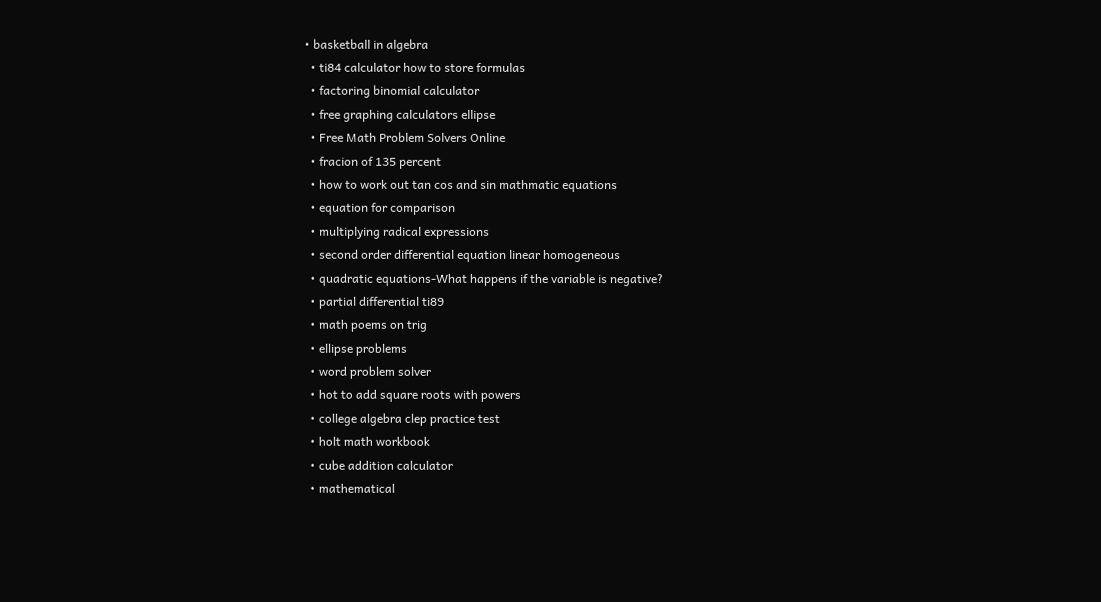• basketball in algebra
  • ti84 calculator how to store formulas
  • factoring binomial calculator
  • free graphing calculators ellipse
  • Free Math Problem Solvers Online
  • fracion of 135 percent
  • how to work out tan cos and sin mathmatic equations
  • equation for comparison
  • multiplying radical expressions
  • second order differential equation linear homogeneous
  • quadratic equations-What happens if the variable is negative?
  • partial differential ti89
  • math poems on trig
  • ellipse problems
  • word problem solver
  • hot to add square roots with powers
  • college algebra clep practice test
  • holt math workbook
  • cube addition calculator
  • mathematical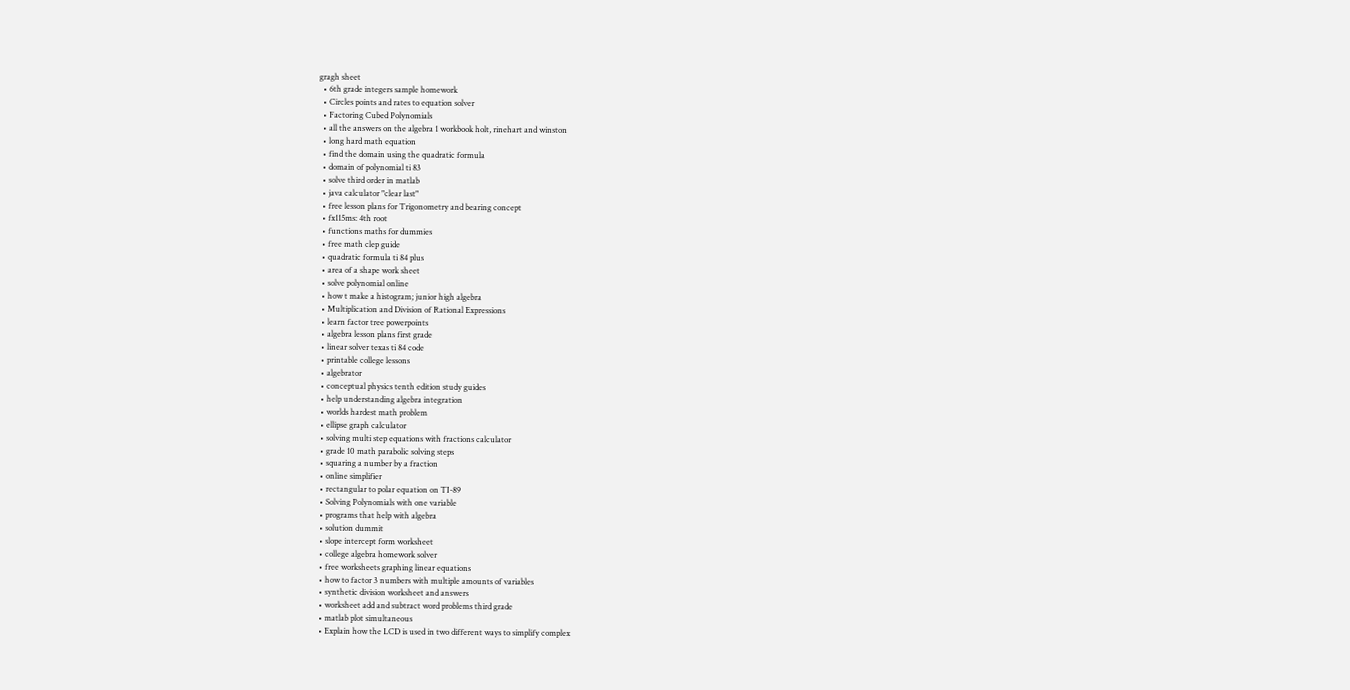gragh sheet
  • 6th grade integers sample homework
  • Circles points and rates to equation solver
  • Factoring Cubed Polynomials
  • all the answers on the algebra 1 workbook holt, rinehart and winston
  • long hard math equation
  • find the domain using the quadratic formula
  • domain of polynomial ti 83
  • solve third order in matlab
  • java calculator "clear last"
  • free lesson plans for Trigonometry and bearing concept
  • fx115ms: 4th root
  • functions maths for dummies
  • free math clep guide
  • quadratic formula ti 84 plus
  • area of a shape work sheet
  • solve polynomial online
  • how t make a histogram; junior high algebra
  • Multiplication and Division of Rational Expressions
  • learn factor tree powerpoints
  • algebra lesson plans first grade
  • linear solver texas ti 84 code
  • printable college lessons
  • algebrator
  • conceptual physics tenth edition study guides
  • help understanding algebra integration
  • worlds hardest math problem
  • ellipse graph calculator
  • solving multi step equations with fractions calculator
  • grade 10 math parabolic solving steps
  • squaring a number by a fraction
  • online simplifier
  • rectangular to polar equation on TI-89
  • Solving Polynomials with one variable
  • programs that help with algebra
  • solution dummit
  • slope intercept form worksheet
  • college algebra homework solver
  • free worksheets graphing linear equations
  • how to factor 3 numbers with multiple amounts of variables
  • synthetic division worksheet and answers
  • worksheet add and subtract word problems third grade
  • matlab plot simultaneous
  • Explain how the LCD is used in two different ways to simplify complex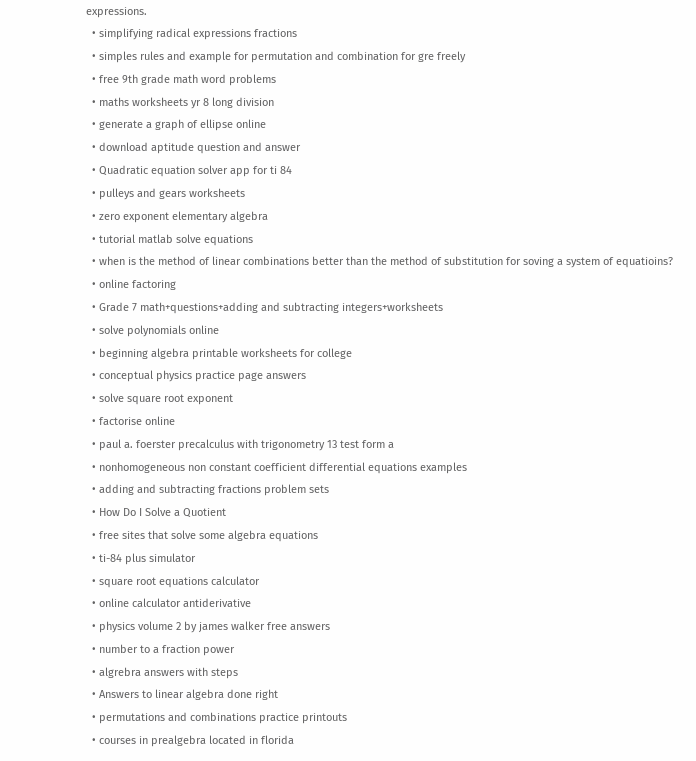expressions.
  • simplifying radical expressions fractions
  • simples rules and example for permutation and combination for gre freely
  • free 9th grade math word problems
  • maths worksheets yr 8 long division
  • generate a graph of ellipse online
  • download aptitude question and answer
  • Quadratic equation solver app for ti 84
  • pulleys and gears worksheets
  • zero exponent elementary algebra
  • tutorial matlab solve equations
  • when is the method of linear combinations better than the method of substitution for soving a system of equatioins?
  • online factoring
  • Grade 7 math+questions+adding and subtracting integers+worksheets
  • solve polynomials online
  • beginning algebra printable worksheets for college
  • conceptual physics practice page answers
  • solve square root exponent
  • factorise online
  • paul a. foerster precalculus with trigonometry 13 test form a
  • nonhomogeneous non constant coefficient differential equations examples
  • adding and subtracting fractions problem sets
  • How Do I Solve a Quotient
  • free sites that solve some algebra equations
  • ti-84 plus simulator
  • square root equations calculator
  • online calculator antiderivative
  • physics volume 2 by james walker free answers
  • number to a fraction power
  • algrebra answers with steps
  • Answers to linear algebra done right
  • permutations and combinations practice printouts
  • courses in prealgebra located in florida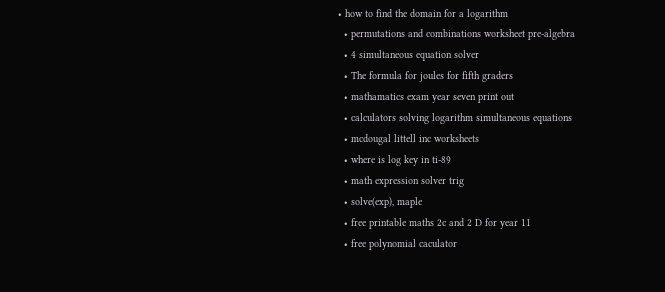• how to find the domain for a logarithm
  • permutations and combinations worksheet pre-algebra
  • 4 simultaneous equation solver
  • The formula for joules for fifth graders
  • mathamatics exam year seven print out
  • calculators solving logarithm simultaneous equations
  • mcdougal littell inc worksheets
  • where is log key in ti-89
  • math expression solver trig
  • solve(exp), maple
  • free printable maths 2c and 2 D for year 11
  • free polynomial caculator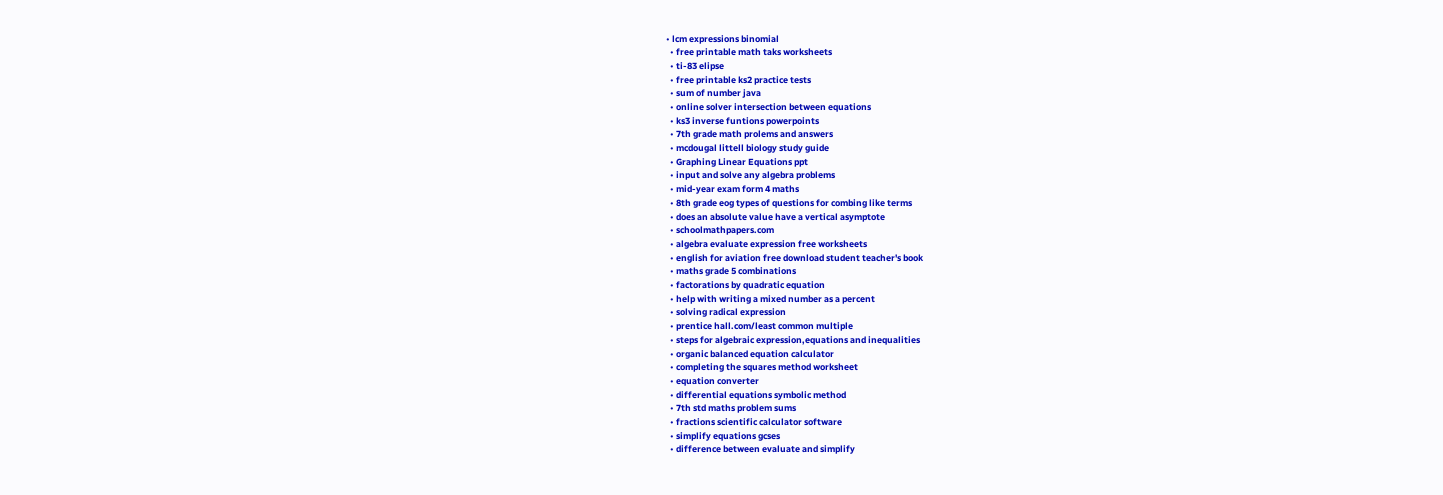• lcm expressions binomial
  • free printable math taks worksheets
  • ti-83 elipse
  • free printable ks2 practice tests
  • sum of number java
  • online solver intersection between equations
  • ks3 inverse funtions powerpoints
  • 7th grade math prolems and answers
  • mcdougal littell biology study guide
  • Graphing Linear Equations ppt
  • input and solve any algebra problems
  • mid-year exam form 4 maths
  • 8th grade eog types of questions for combing like terms
  • does an absolute value have a vertical asymptote
  • schoolmathpapers.com
  • algebra evaluate expression free worksheets
  • english for aviation free download student teacher's book
  • maths grade 5 combinations
  • factorations by quadratic equation
  • help with writing a mixed number as a percent
  • solving radical expression
  • prentice hall.com/least common multiple
  • steps for algebraic expression,equations and inequalities
  • organic balanced equation calculator
  • completing the squares method worksheet
  • equation converter
  • differential equations symbolic method
  • 7th std maths problem sums
  • fractions scientific calculator software
  • simplify equations gcses
  • difference between evaluate and simplify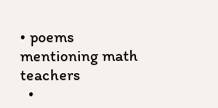• poems mentioning math teachers
  •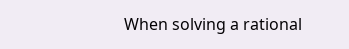When solving a rational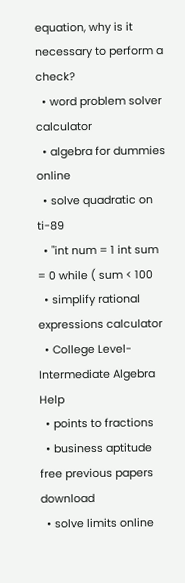equation, why is it necessary to perform a check?
  • word problem solver calculator
  • algebra for dummies online
  • solve quadratic on ti-89
  • "int num = 1 int sum = 0 while ( sum < 100
  • simplify rational expressions calculator
  • College Level-Intermediate Algebra Help
  • points to fractions
  • business aptitude free previous papers download
  • solve limits online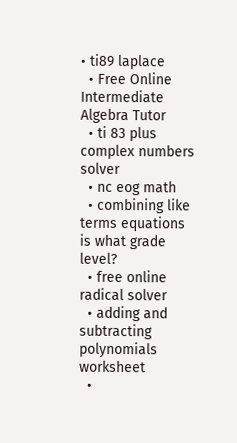• ti89 laplace
  • Free Online Intermediate Algebra Tutor
  • ti 83 plus complex numbers solver
  • nc eog math
  • combining like terms equations is what grade level?
  • free online radical solver
  • adding and subtracting polynomials worksheet
  •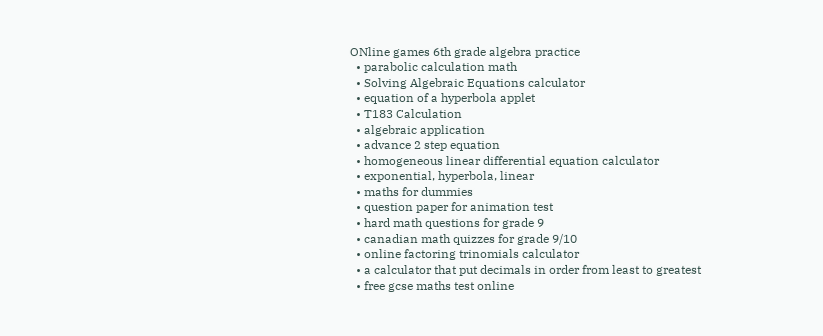ONline games 6th grade algebra practice
  • parabolic calculation math
  • Solving Algebraic Equations calculator
  • equation of a hyperbola applet
  • T183 Calculation
  • algebraic application
  • advance 2 step equation
  • homogeneous linear differential equation calculator
  • exponential, hyperbola, linear
  • maths for dummies
  • question paper for animation test
  • hard math questions for grade 9
  • canadian math quizzes for grade 9/10
  • online factoring trinomials calculator
  • a calculator that put decimals in order from least to greatest
  • free gcse maths test online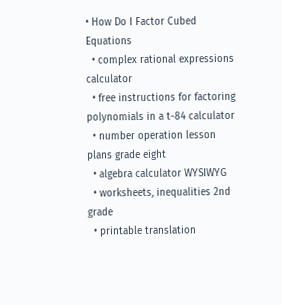• How Do I Factor Cubed Equations
  • complex rational expressions calculator
  • free instructions for factoring polynomials in a t-84 calculator
  • number operation lesson plans grade eight
  • algebra calculator WYSIWYG
  • worksheets, inequalities 2nd grade
  • printable translation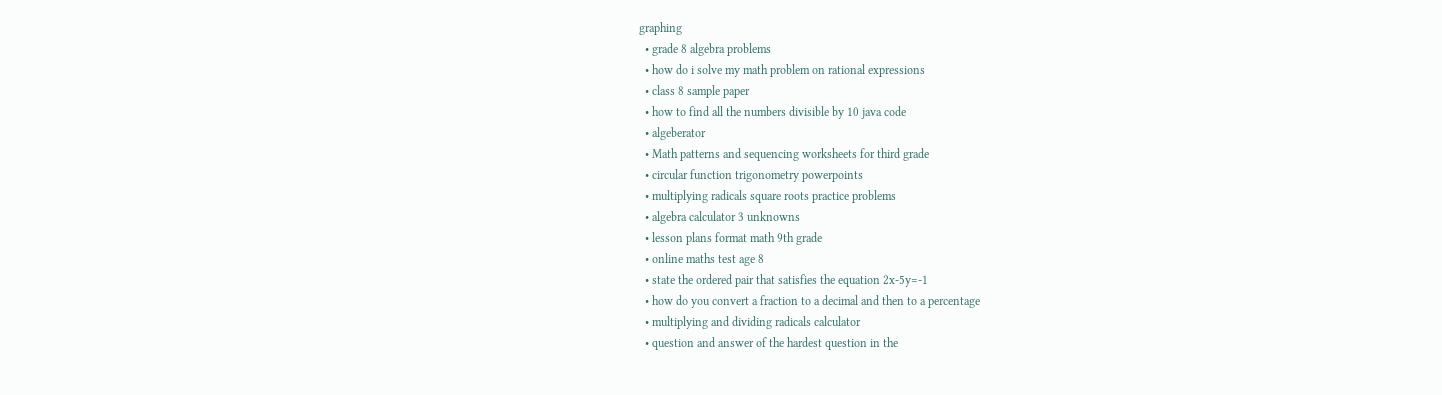graphing
  • grade 8 algebra problems
  • how do i solve my math problem on rational expressions
  • class 8 sample paper
  • how to find all the numbers divisible by 10 java code
  • algeberator
  • Math patterns and sequencing worksheets for third grade
  • circular function trigonometry powerpoints
  • multiplying radicals square roots practice problems
  • algebra calculator 3 unknowns
  • lesson plans format math 9th grade
  • online maths test age 8
  • state the ordered pair that satisfies the equation 2x-5y=-1
  • how do you convert a fraction to a decimal and then to a percentage
  • multiplying and dividing radicals calculator
  • question and answer of the hardest question in the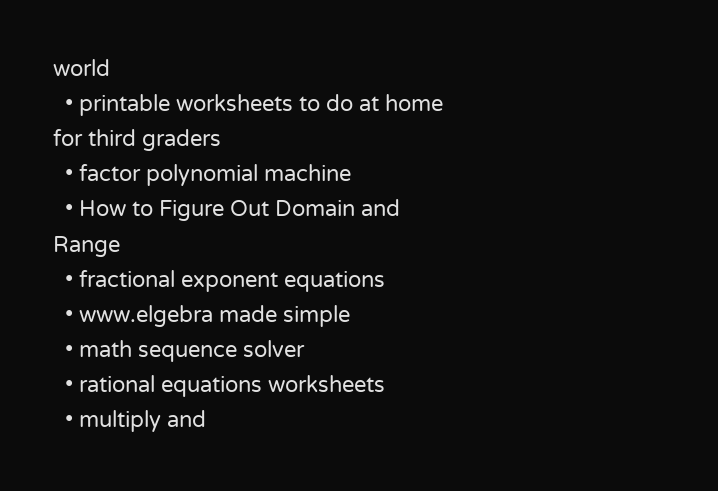world
  • printable worksheets to do at home for third graders
  • factor polynomial machine
  • How to Figure Out Domain and Range
  • fractional exponent equations
  • www.elgebra made simple
  • math sequence solver
  • rational equations worksheets
  • multiply and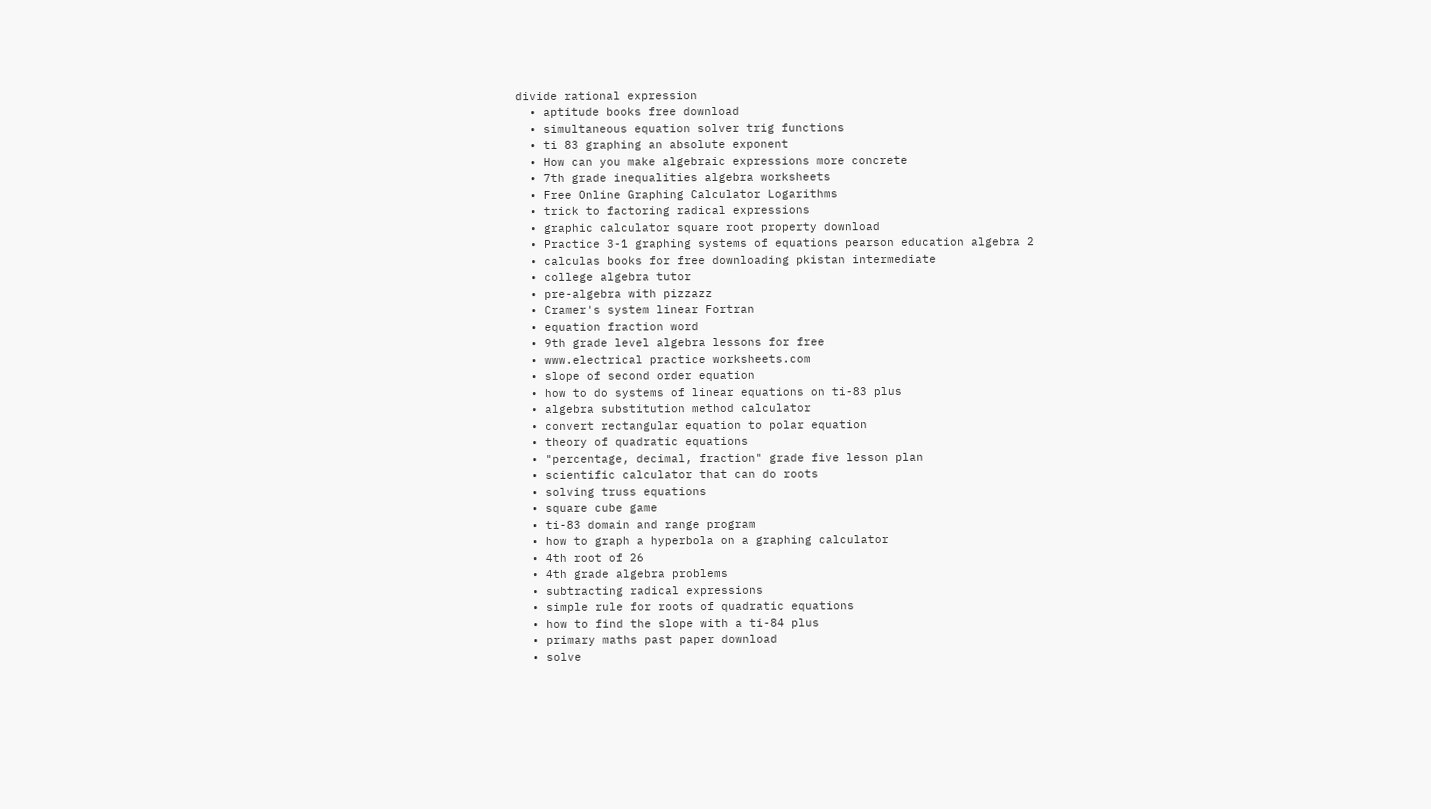divide rational expression
  • aptitude books free download
  • simultaneous equation solver trig functions
  • ti 83 graphing an absolute exponent
  • How can you make algebraic expressions more concrete
  • 7th grade inequalities algebra worksheets
  • Free Online Graphing Calculator Logarithms
  • trick to factoring radical expressions
  • graphic calculator square root property download
  • Practice 3-1 graphing systems of equations pearson education algebra 2
  • calculas books for free downloading pkistan intermediate
  • college algebra tutor
  • pre-algebra with pizzazz
  • Cramer's system linear Fortran
  • equation fraction word
  • 9th grade level algebra lessons for free
  • www.electrical practice worksheets.com
  • slope of second order equation
  • how to do systems of linear equations on ti-83 plus
  • algebra substitution method calculator
  • convert rectangular equation to polar equation
  • theory of quadratic equations
  • "percentage, decimal, fraction" grade five lesson plan
  • scientific calculator that can do roots
  • solving truss equations
  • square cube game
  • ti-83 domain and range program
  • how to graph a hyperbola on a graphing calculator
  • 4th root of 26
  • 4th grade algebra problems
  • subtracting radical expressions
  • simple rule for roots of quadratic equations
  • how to find the slope with a ti-84 plus
  • primary maths past paper download
  • solve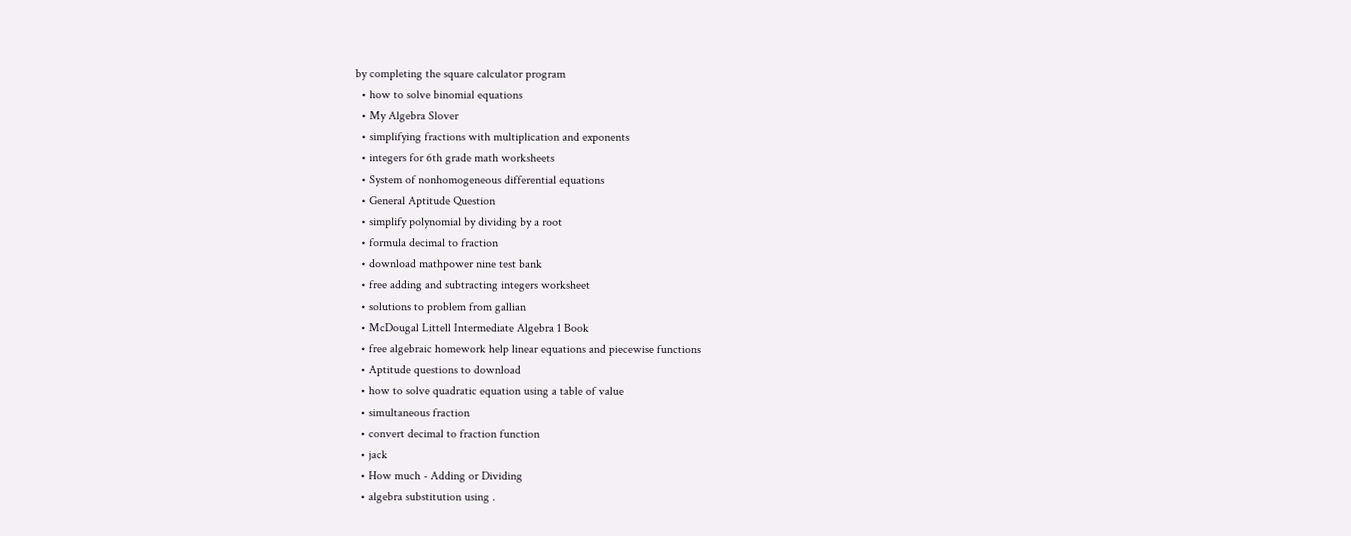by completing the square calculator program
  • how to solve binomial equations
  • My Algebra Slover
  • simplifying fractions with multiplication and exponents
  • integers for 6th grade math worksheets
  • System of nonhomogeneous differential equations
  • General Aptitude Question
  • simplify polynomial by dividing by a root
  • formula decimal to fraction
  • download mathpower nine test bank
  • free adding and subtracting integers worksheet
  • solutions to problem from gallian
  • McDougal Littell Intermediate Algebra 1 Book
  • free algebraic homework help linear equations and piecewise functions
  • Aptitude questions to download
  • how to solve quadratic equation using a table of value
  • simultaneous fraction
  • convert decimal to fraction function
  • jack
  • How much - Adding or Dividing
  • algebra substitution using .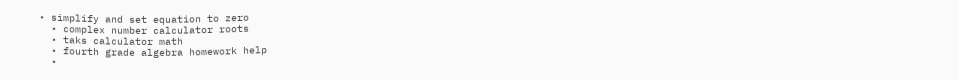• simplify and set equation to zero
  • complex number calculator roots
  • taks calculator math
  • fourth grade algebra homework help
  •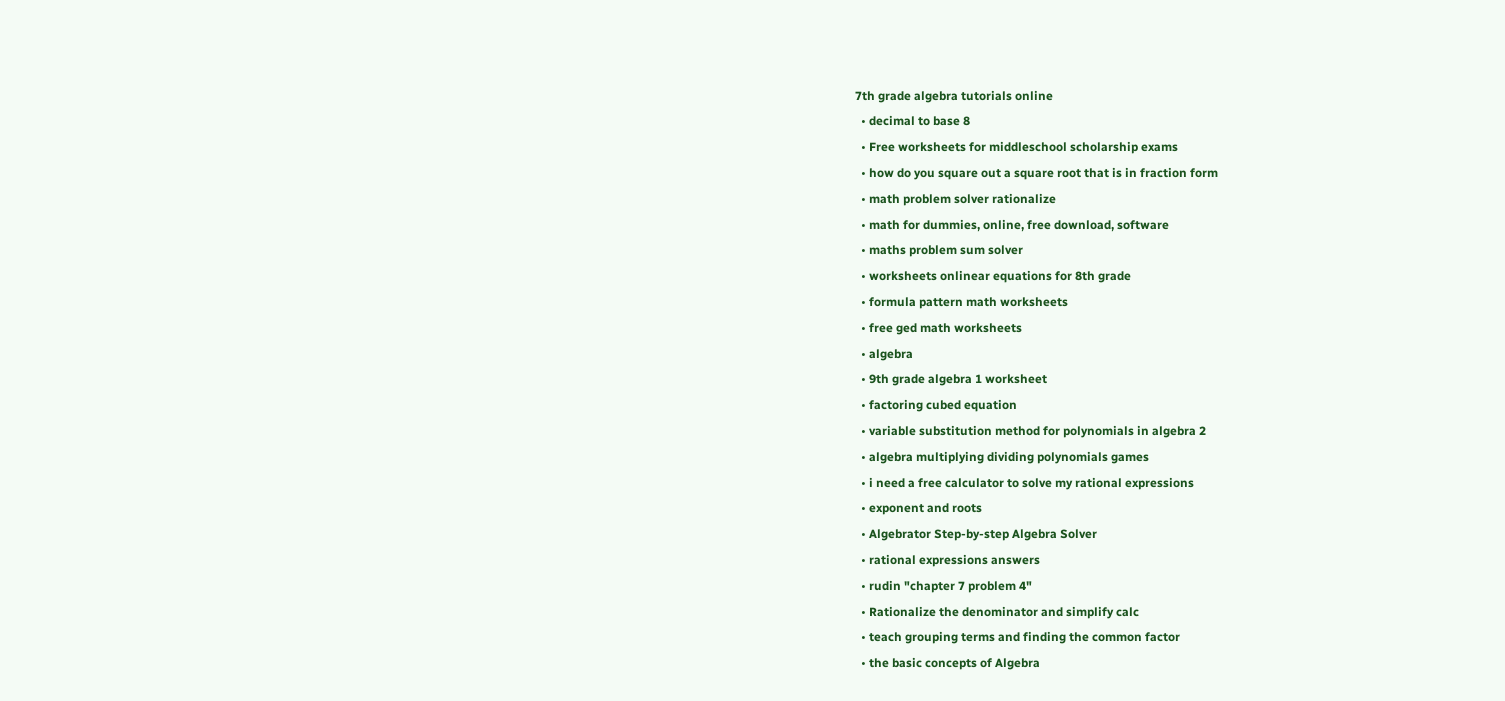7th grade algebra tutorials online
  • decimal to base 8
  • Free worksheets for middleschool scholarship exams
  • how do you square out a square root that is in fraction form
  • math problem solver rationalize
  • math for dummies, online, free download, software
  • maths problem sum solver
  • worksheets onlinear equations for 8th grade
  • formula pattern math worksheets
  • free ged math worksheets
  • algebra
  • 9th grade algebra 1 worksheet
  • factoring cubed equation
  • variable substitution method for polynomials in algebra 2
  • algebra multiplying dividing polynomials games
  • i need a free calculator to solve my rational expressions
  • exponent and roots
  • Algebrator Step-by-step Algebra Solver
  • rational expressions answers
  • rudin "chapter 7 problem 4"
  • Rationalize the denominator and simplify calc
  • teach grouping terms and finding the common factor
  • the basic concepts of Algebra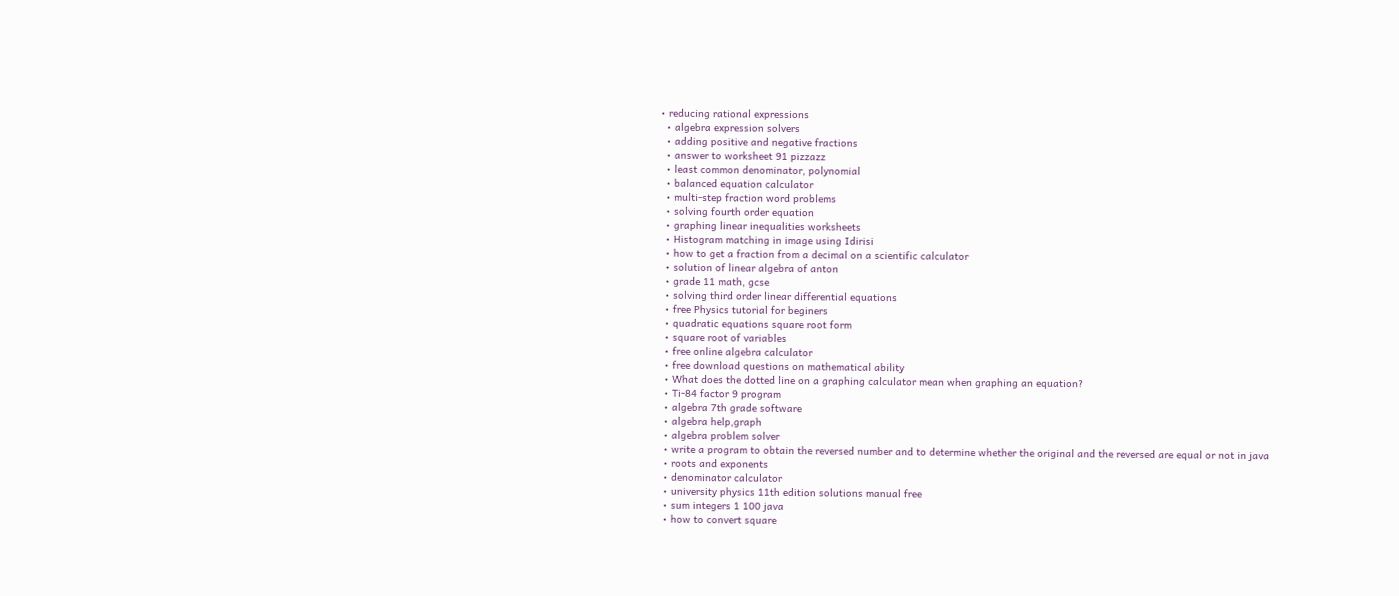• reducing rational expressions
  • algebra expression solvers
  • adding positive and negative fractions
  • answer to worksheet 91 pizzazz
  • least common denominator, polynomial
  • balanced equation calculator
  • multi-step fraction word problems
  • solving fourth order equation
  • graphing linear inequalities worksheets
  • Histogram matching in image using Idirisi
  • how to get a fraction from a decimal on a scientific calculator
  • solution of linear algebra of anton
  • grade 11 math, gcse
  • solving third order linear differential equations
  • free Physics tutorial for beginers
  • quadratic equations square root form
  • square root of variables
  • free online algebra calculator
  • free download questions on mathematical ability
  • What does the dotted line on a graphing calculator mean when graphing an equation?
  • Ti-84 factor 9 program
  • algebra 7th grade software
  • algebra help,graph
  • algebra problem solver
  • write a program to obtain the reversed number and to determine whether the original and the reversed are equal or not in java
  • roots and exponents
  • denominator calculator
  • university physics 11th edition solutions manual free
  • sum integers 1 100 java
  • how to convert square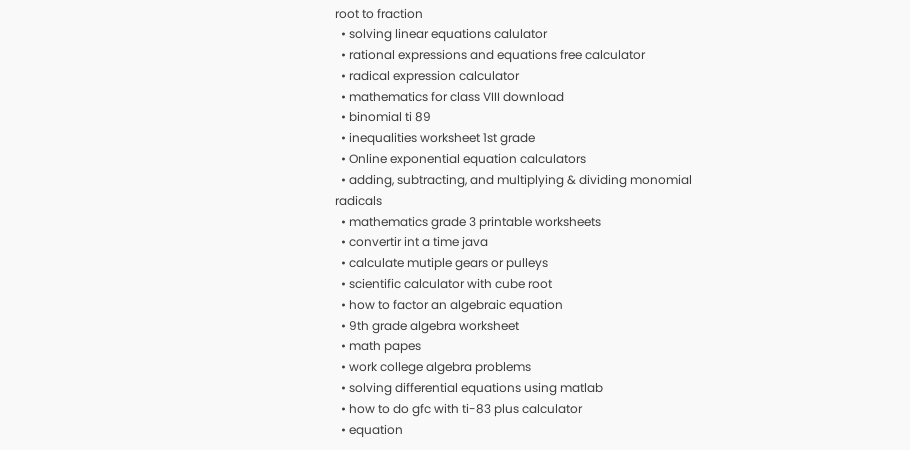root to fraction
  • solving linear equations calulator
  • rational expressions and equations free calculator
  • radical expression calculator
  • mathematics for class VIII download
  • binomial ti 89
  • inequalities worksheet 1st grade
  • Online exponential equation calculators
  • adding, subtracting, and multiplying & dividing monomial radicals
  • mathematics grade 3 printable worksheets
  • convertir int a time java
  • calculate mutiple gears or pulleys
  • scientific calculator with cube root
  • how to factor an algebraic equation
  • 9th grade algebra worksheet
  • math papes
  • work college algebra problems
  • solving differential equations using matlab
  • how to do gfc with ti-83 plus calculator
  • equation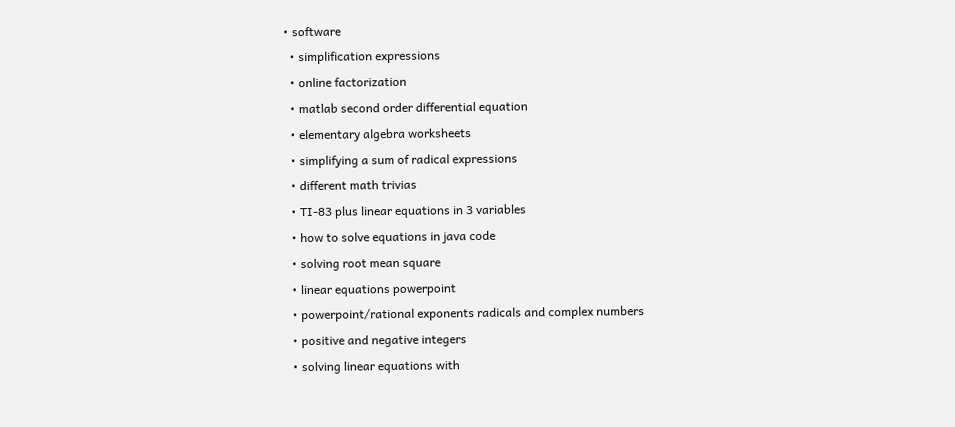• software
  • simplification expressions
  • online factorization
  • matlab second order differential equation
  • elementary algebra worksheets
  • simplifying a sum of radical expressions
  • different math trivias
  • TI-83 plus linear equations in 3 variables
  • how to solve equations in java code
  • solving root mean square
  • linear equations powerpoint
  • powerpoint/rational exponents radicals and complex numbers
  • positive and negative integers
  • solving linear equations with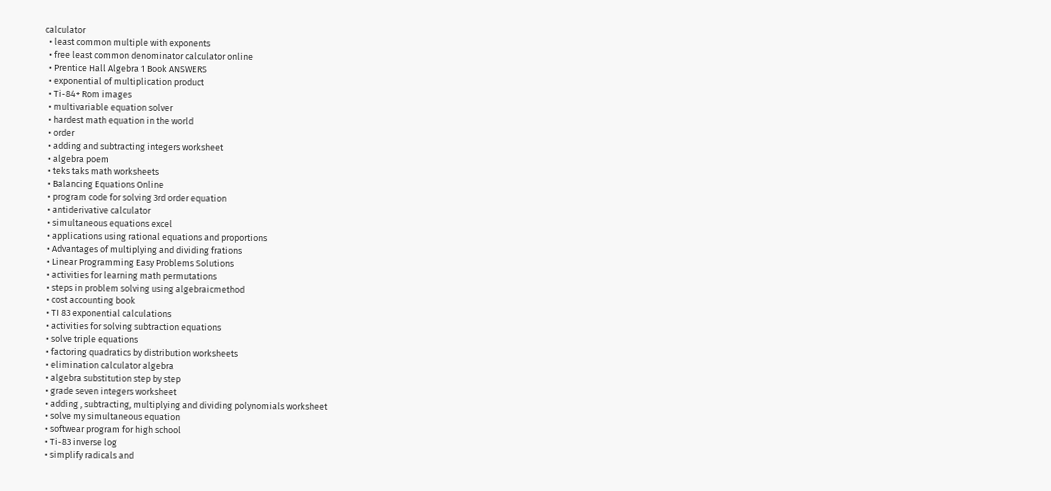calculator
  • least common multiple with exponents
  • free least common denominator calculator online
  • Prentice Hall Algebra 1 Book ANSWERS
  • exponential of multiplication product
  • Ti-84+ Rom images
  • multivariable equation solver
  • hardest math equation in the world
  • order
  • adding and subtracting integers worksheet
  • algebra poem
  • teks taks math worksheets
  • Balancing Equations Online
  • program code for solving 3rd order equation
  • antiderivative calculator
  • simultaneous equations excel
  • applications using rational equations and proportions
  • Advantages of multiplying and dividing frations
  • Linear Programming Easy Problems Solutions
  • activities for learning math permutations
  • steps in problem solving using algebraicmethod
  • cost accounting book
  • TI 83 exponential calculations
  • activities for solving subtraction equations
  • solve triple equations
  • factoring quadratics by distribution worksheets
  • elimination calculator algebra
  • algebra substitution step by step
  • grade seven integers worksheet
  • adding , subtracting, multiplying and dividing polynomials worksheet
  • solve my simultaneous equation
  • softwear program for high school
  • Ti-83 inverse log
  • simplify radicals and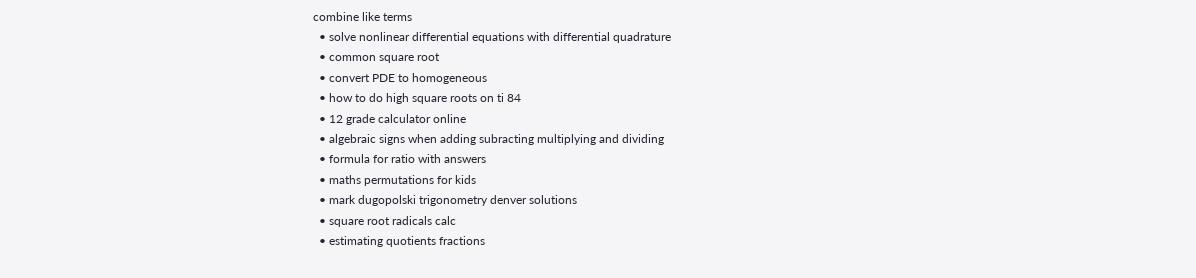combine like terms
  • solve nonlinear differential equations with differential quadrature
  • common square root
  • convert PDE to homogeneous
  • how to do high square roots on ti 84
  • 12 grade calculator online
  • algebraic signs when adding subracting multiplying and dividing
  • formula for ratio with answers
  • maths permutations for kids
  • mark dugopolski trigonometry denver solutions
  • square root radicals calc
  • estimating quotients fractions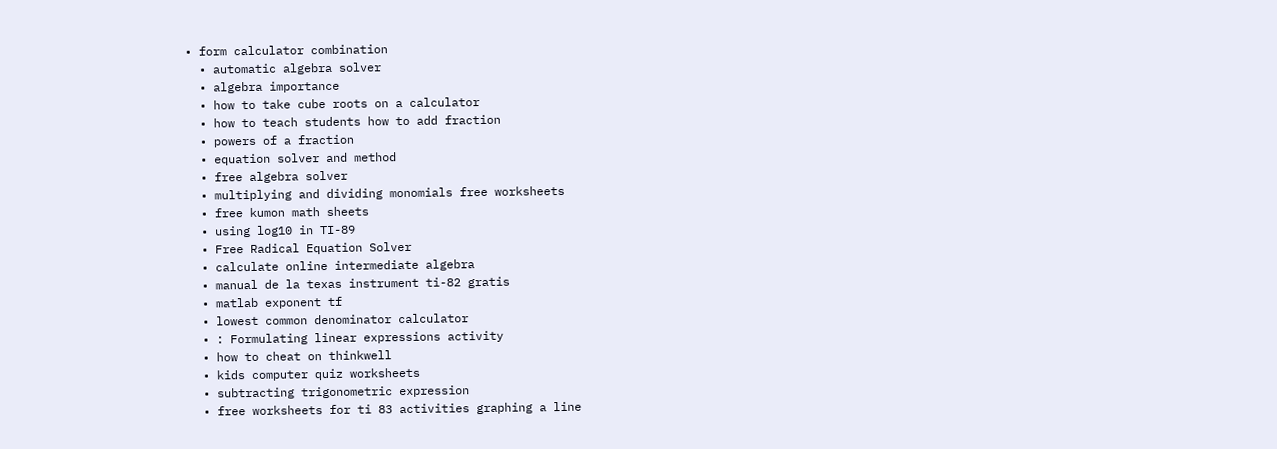• form calculator combination
  • automatic algebra solver
  • algebra importance
  • how to take cube roots on a calculator
  • how to teach students how to add fraction
  • powers of a fraction
  • equation solver and method
  • free algebra solver
  • multiplying and dividing monomials free worksheets
  • free kumon math sheets
  • using log10 in TI-89
  • Free Radical Equation Solver
  • calculate online intermediate algebra
  • manual de la texas instrument ti-82 gratis
  • matlab exponent tf
  • lowest common denominator calculator
  • : Formulating linear expressions activity
  • how to cheat on thinkwell
  • kids computer quiz worksheets
  • subtracting trigonometric expression
  • free worksheets for ti 83 activities graphing a line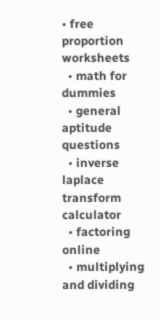• free proportion worksheets
  • math for dummies
  • general aptitude questions
  • inverse laplace transform calculator
  • factoring online
  • multiplying and dividing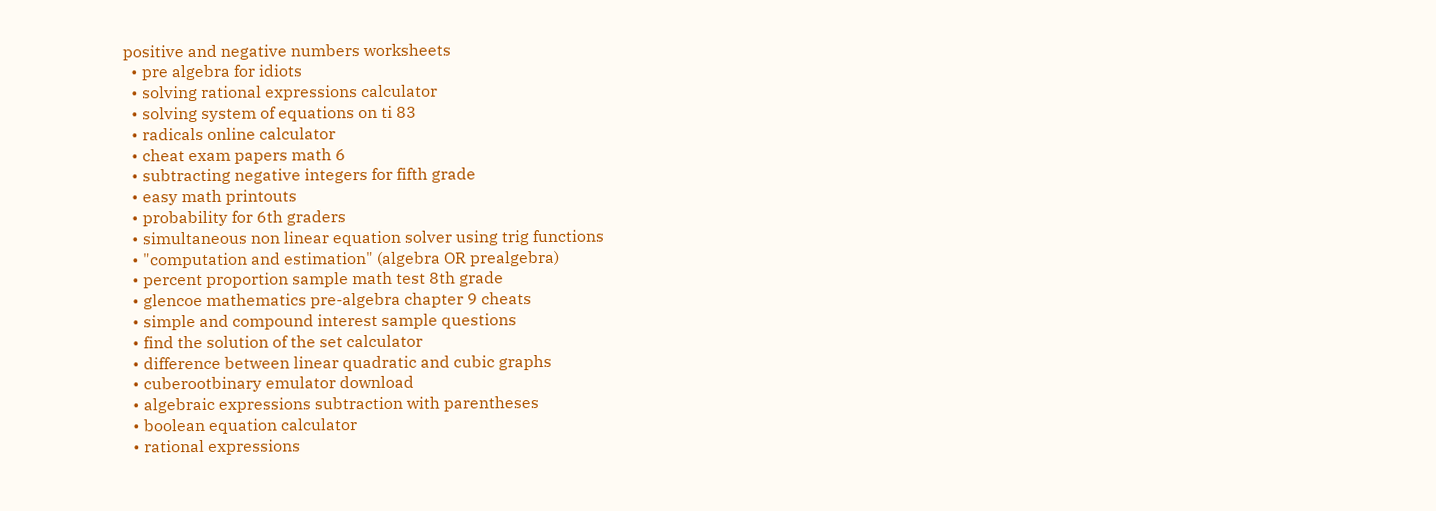positive and negative numbers worksheets
  • pre algebra for idiots
  • solving rational expressions calculator
  • solving system of equations on ti 83
  • radicals online calculator
  • cheat exam papers math 6
  • subtracting negative integers for fifth grade
  • easy math printouts
  • probability for 6th graders
  • simultaneous non linear equation solver using trig functions
  • "computation and estimation" (algebra OR prealgebra)
  • percent proportion sample math test 8th grade
  • glencoe mathematics pre-algebra chapter 9 cheats
  • simple and compound interest sample questions
  • find the solution of the set calculator
  • difference between linear quadratic and cubic graphs
  • cuberootbinary emulator download
  • algebraic expressions subtraction with parentheses
  • boolean equation calculator
  • rational expressions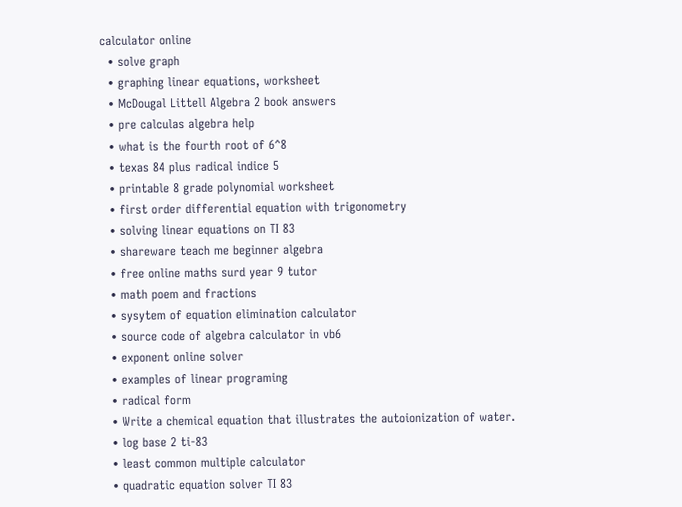calculator online
  • solve graph
  • graphing linear equations, worksheet
  • McDougal Littell Algebra 2 book answers
  • pre calculas algebra help
  • what is the fourth root of 6^8
  • texas 84 plus radical indice 5
  • printable 8 grade polynomial worksheet
  • first order differential equation with trigonometry
  • solving linear equations on TI 83
  • shareware teach me beginner algebra
  • free online maths surd year 9 tutor
  • math poem and fractions
  • sysytem of equation elimination calculator
  • source code of algebra calculator in vb6
  • exponent online solver
  • examples of linear programing
  • radical form
  • Write a chemical equation that illustrates the autoionization of water.
  • log base 2 ti-83
  • least common multiple calculator
  • quadratic equation solver TI 83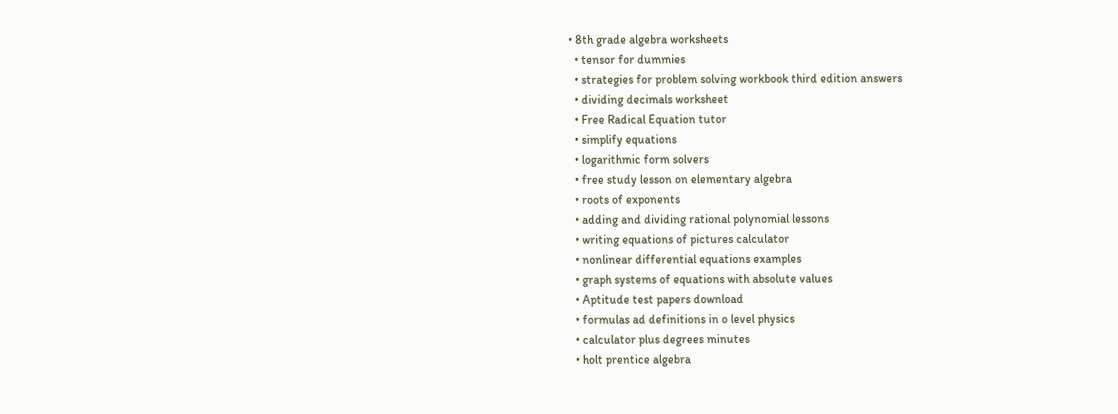• 8th grade algebra worksheets
  • tensor for dummies
  • strategies for problem solving workbook third edition answers
  • dividing decimals worksheet
  • Free Radical Equation tutor
  • simplify equations
  • logarithmic form solvers
  • free study lesson on elementary algebra
  • roots of exponents
  • adding and dividing rational polynomial lessons
  • writing equations of pictures calculator
  • nonlinear differential equations examples
  • graph systems of equations with absolute values
  • Aptitude test papers download
  • formulas ad definitions in o level physics
  • calculator plus degrees minutes
  • holt prentice algebra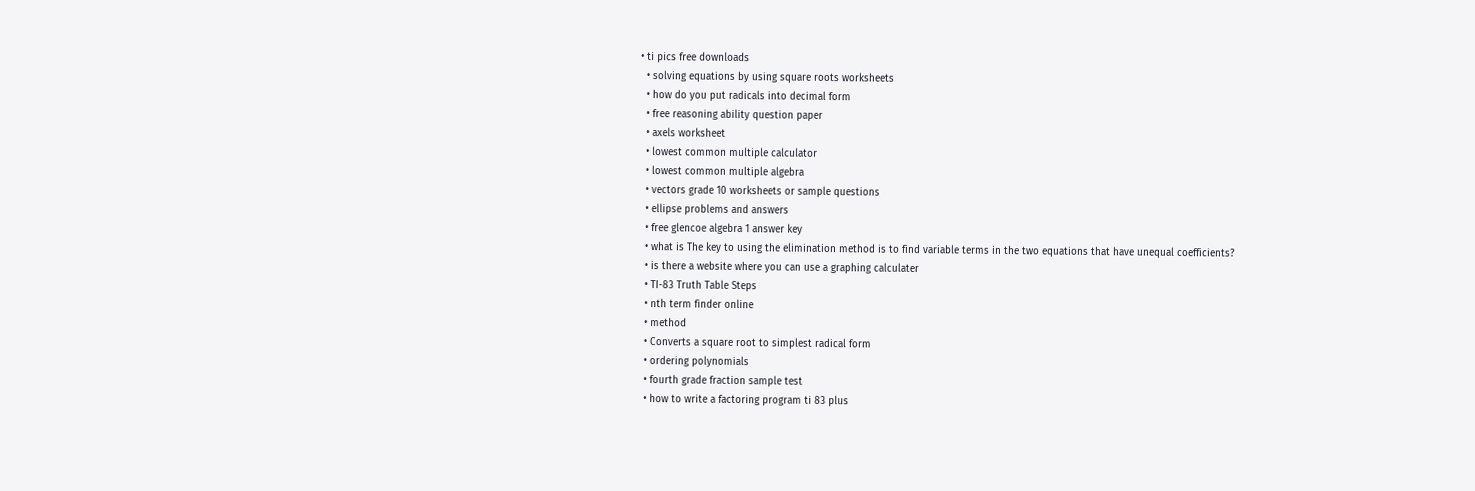• ti pics free downloads
  • solving equations by using square roots worksheets
  • how do you put radicals into decimal form
  • free reasoning ability question paper
  • axels worksheet
  • lowest common multiple calculator
  • lowest common multiple algebra
  • vectors grade 10 worksheets or sample questions
  • ellipse problems and answers
  • free glencoe algebra 1 answer key
  • what is The key to using the elimination method is to find variable terms in the two equations that have unequal coefficients?
  • is there a website where you can use a graphing calculater
  • TI-83 Truth Table Steps
  • nth term finder online
  • method
  • Converts a square root to simplest radical form
  • ordering polynomials
  • fourth grade fraction sample test
  • how to write a factoring program ti 83 plus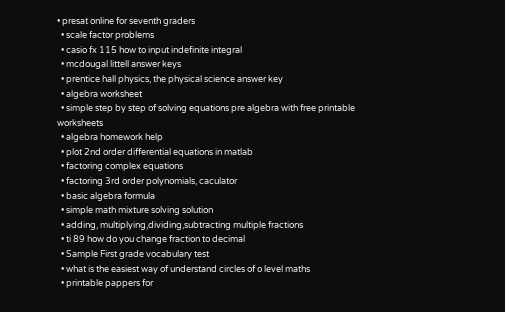• presat online for seventh graders
  • scale factor problems
  • casio fx 115 how to input indefinite integral
  • mcdougal littell answer keys
  • prentice hall physics, the physical science answer key
  • algebra worksheet
  • simple step by step of solving equations pre algebra with free printable worksheets
  • algebra homework help
  • plot 2nd order differential equations in matlab
  • factoring complex equations
  • factoring 3rd order polynomials, caculator
  • basic algebra formula
  • simple math mixture solving solution
  • adding, multiplying,dividing,subtracting multiple fractions
  • ti 89 how do you change fraction to decimal
  • Sample First grade vocabulary test
  • what is the easiest way of understand circles of o level maths
  • printable pappers for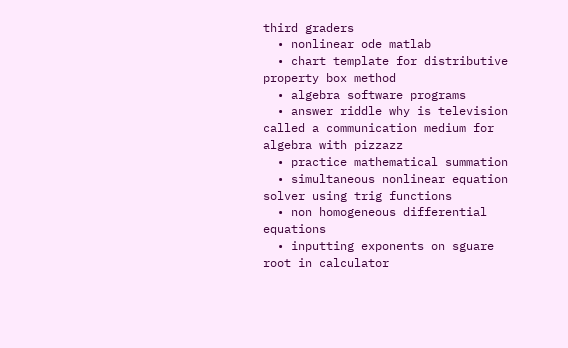third graders
  • nonlinear ode matlab
  • chart template for distributive property box method
  • algebra software programs
  • answer riddle why is television called a communication medium for algebra with pizzazz
  • practice mathematical summation
  • simultaneous nonlinear equation solver using trig functions
  • non homogeneous differential equations
  • inputting exponents on sguare root in calculator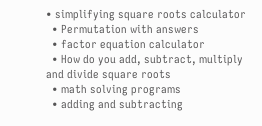• simplifying square roots calculator
  • Permutation with answers
  • factor equation calculator
  • How do you add, subtract, multiply and divide square roots
  • math solving programs
  • adding and subtracting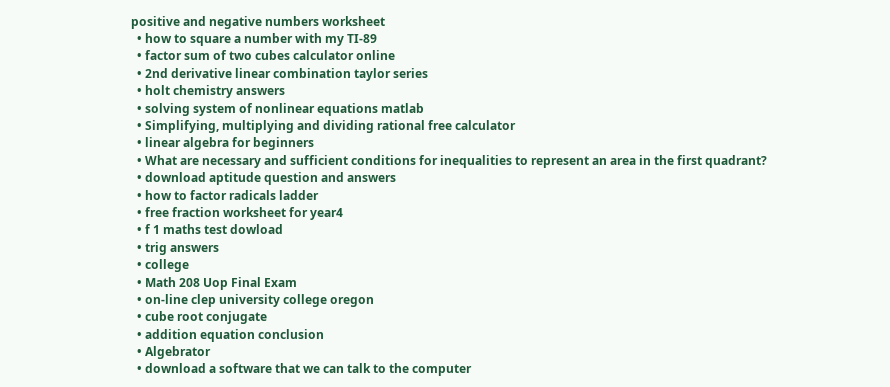positive and negative numbers worksheet
  • how to square a number with my TI-89
  • factor sum of two cubes calculator online
  • 2nd derivative linear combination taylor series
  • holt chemistry answers
  • solving system of nonlinear equations matlab
  • Simplifying, multiplying and dividing rational free calculator
  • linear algebra for beginners
  • What are necessary and sufficient conditions for inequalities to represent an area in the first quadrant?
  • download aptitude question and answers
  • how to factor radicals ladder
  • free fraction worksheet for year4
  • f 1 maths test dowload
  • trig answers
  • college
  • Math 208 Uop Final Exam
  • on-line clep university college oregon
  • cube root conjugate
  • addition equation conclusion
  • Algebrator
  • download a software that we can talk to the computer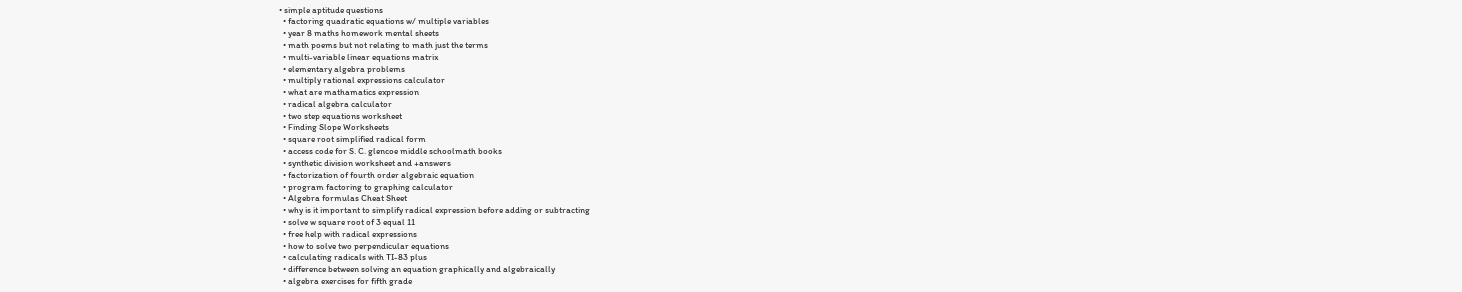• simple aptitude questions
  • factoring quadratic equations w/ multiple variables
  • year 8 maths homework mental sheets
  • math poems but not relating to math just the terms
  • multi-variable linear equations matrix
  • elementary algebra problems
  • multiply rational expressions calculator
  • what are mathamatics expression
  • radical algebra calculator
  • two step equations worksheet
  • Finding Slope Worksheets
  • square root simplified radical form
  • access code for S. C. glencoe middle schoolmath books
  • synthetic division worksheet and +answers
  • factorization of fourth order algebraic equation
  • program factoring to graphing calculator
  • Algebra formulas Cheat Sheet
  • why is it important to simplify radical expression before adding or subtracting
  • solve w square root of 3 equal 11
  • free help with radical expressions
  • how to solve two perpendicular equations
  • calculating radicals with TI-83 plus
  • difference between solving an equation graphically and algebraically
  • algebra exercises for fifth grade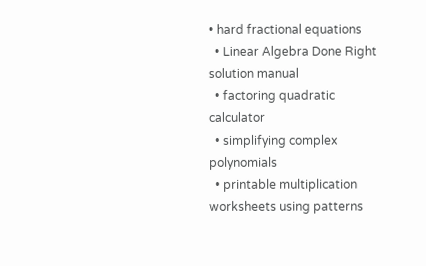• hard fractional equations
  • Linear Algebra Done Right solution manual
  • factoring quadratic calculator
  • simplifying complex polynomials
  • printable multiplication worksheets using patterns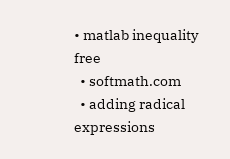• matlab inequality free
  • softmath.com
  • adding radical expressions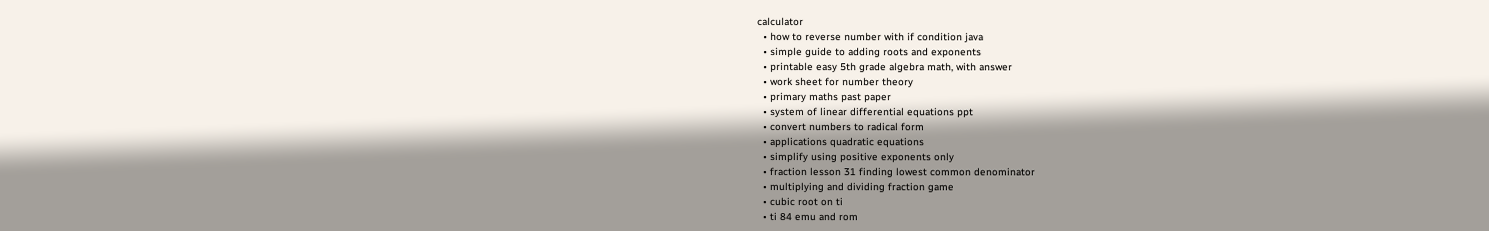calculator
  • how to reverse number with if condition java
  • simple guide to adding roots and exponents
  • printable easy 5th grade algebra math, with answer
  • work sheet for number theory
  • primary maths past paper
  • system of linear differential equations ppt
  • convert numbers to radical form
  • applications quadratic equations
  • simplify using positive exponents only
  • fraction lesson 31 finding lowest common denominator
  • multiplying and dividing fraction game
  • cubic root on ti
  • ti 84 emu and rom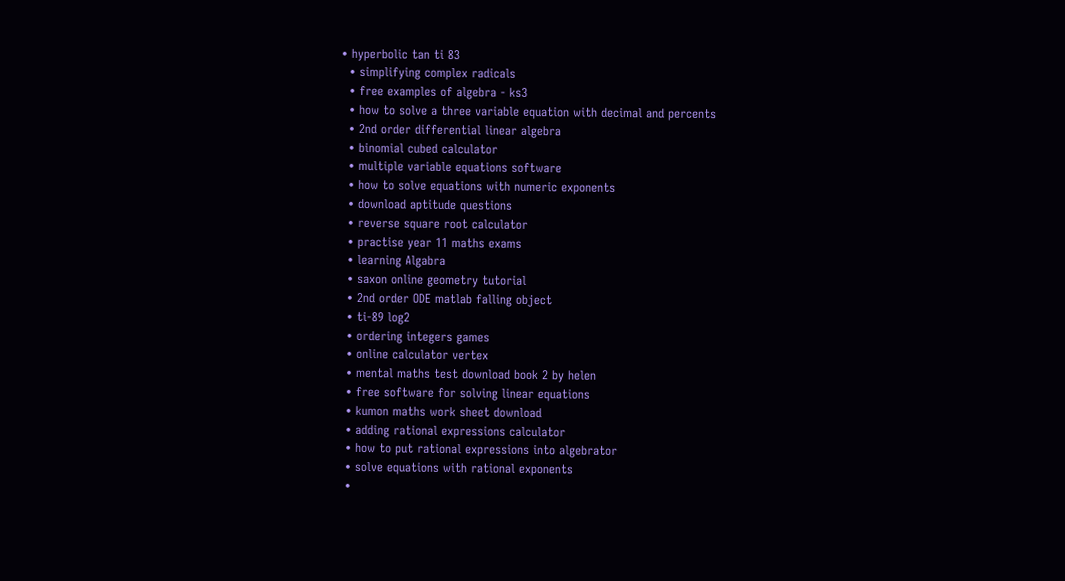• hyperbolic tan ti 83
  • simplifying complex radicals
  • free examples of algebra - ks3
  • how to solve a three variable equation with decimal and percents
  • 2nd order differential linear algebra
  • binomial cubed calculator
  • multiple variable equations software
  • how to solve equations with numeric exponents
  • download aptitude questions
  • reverse square root calculator
  • practise year 11 maths exams
  • learning Algabra
  • saxon online geometry tutorial
  • 2nd order ODE matlab falling object
  • ti-89 log2
  • ordering integers games
  • online calculator vertex
  • mental maths test download book 2 by helen
  • free software for solving linear equations
  • kumon maths work sheet download
  • adding rational expressions calculator
  • how to put rational expressions into algebrator
  • solve equations with rational exponents
  •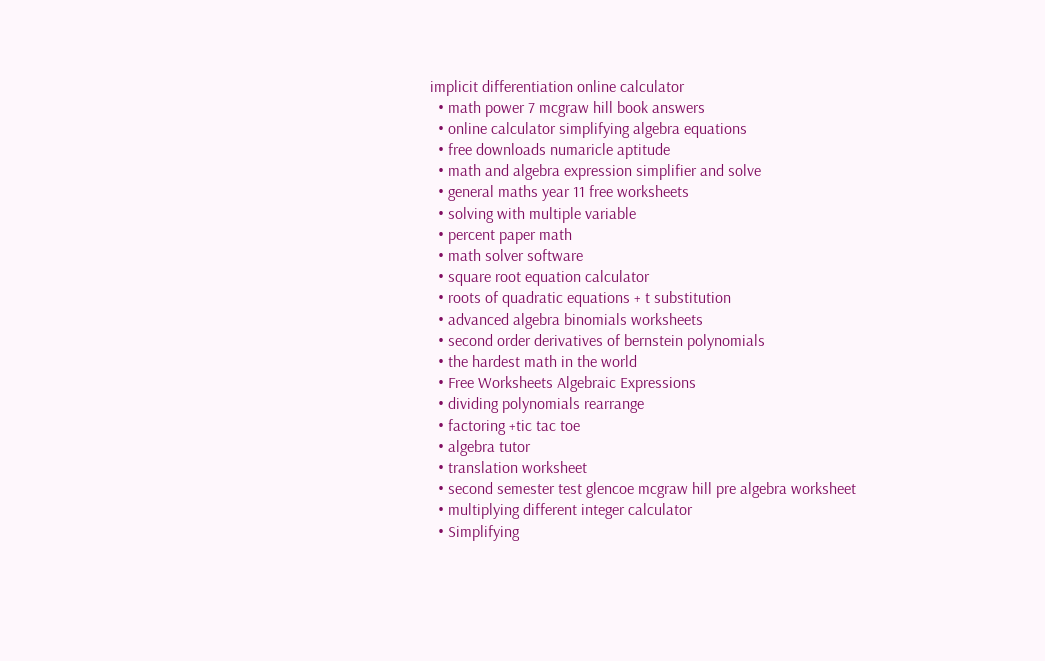implicit differentiation online calculator
  • math power 7 mcgraw hill book answers
  • online calculator simplifying algebra equations
  • free downloads numaricle aptitude
  • math and algebra expression simplifier and solve
  • general maths year 11 free worksheets
  • solving with multiple variable
  • percent paper math
  • math solver software
  • square root equation calculator
  • roots of quadratic equations + t substitution
  • advanced algebra binomials worksheets
  • second order derivatives of bernstein polynomials
  • the hardest math in the world
  • Free Worksheets Algebraic Expressions
  • dividing polynomials rearrange
  • factoring +tic tac toe
  • algebra tutor
  • translation worksheet
  • second semester test glencoe mcgraw hill pre algebra worksheet
  • multiplying different integer calculator
  • Simplifying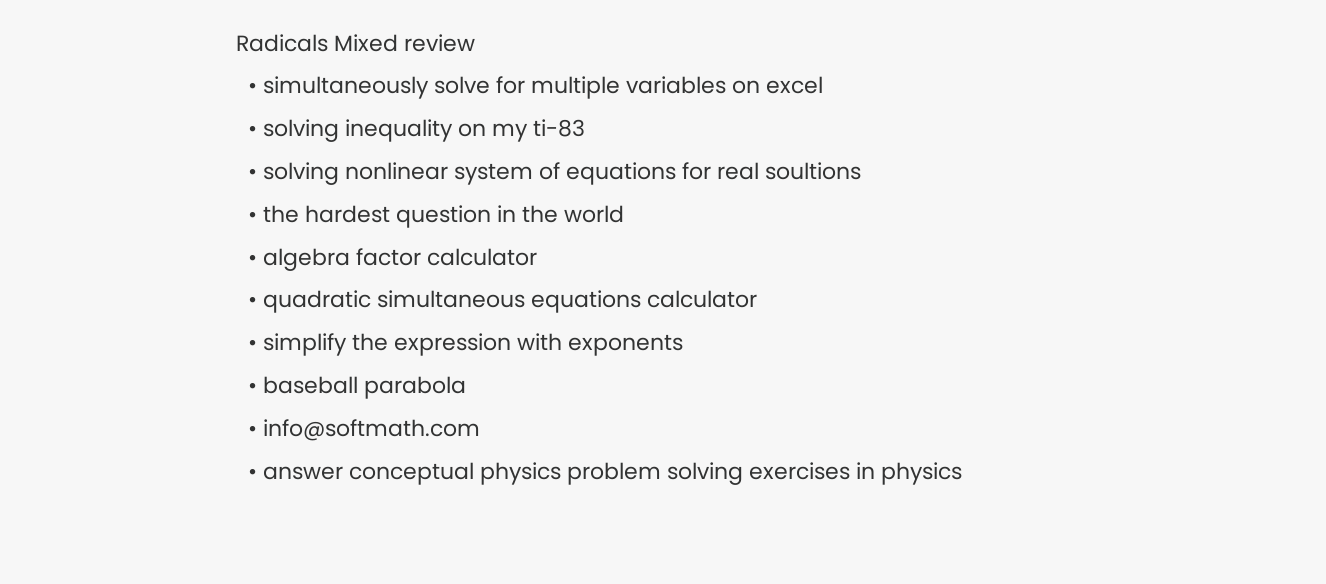Radicals Mixed review
  • simultaneously solve for multiple variables on excel
  • solving inequality on my ti-83
  • solving nonlinear system of equations for real soultions
  • the hardest question in the world
  • algebra factor calculator
  • quadratic simultaneous equations calculator
  • simplify the expression with exponents
  • baseball parabola
  • info@softmath.com
  • answer conceptual physics problem solving exercises in physics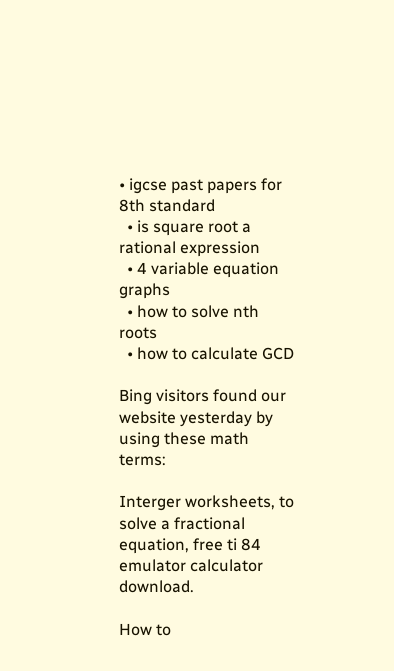• igcse past papers for 8th standard
  • is square root a rational expression
  • 4 variable equation graphs
  • how to solve nth roots
  • how to calculate GCD

Bing visitors found our website yesterday by using these math terms:

Interger worksheets, to solve a fractional equation, free ti 84 emulator calculator download.

How to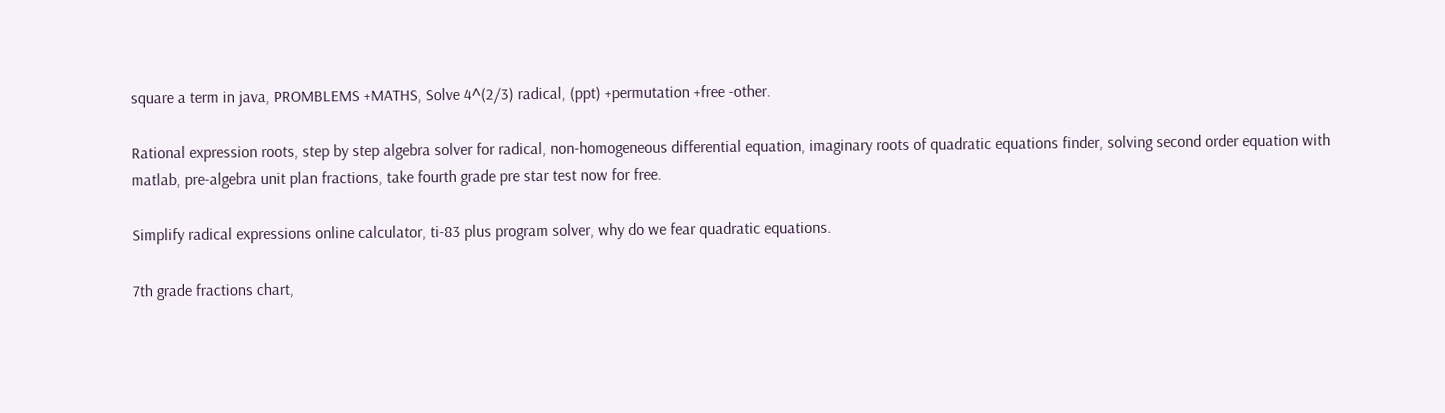square a term in java, PROMBLEMS +MATHS, Solve 4^(2/3) radical, (ppt) +permutation +free -other.

Rational expression roots, step by step algebra solver for radical, non-homogeneous differential equation, imaginary roots of quadratic equations finder, solving second order equation with matlab, pre-algebra unit plan fractions, take fourth grade pre star test now for free.

Simplify radical expressions online calculator, ti-83 plus program solver, why do we fear quadratic equations.

7th grade fractions chart,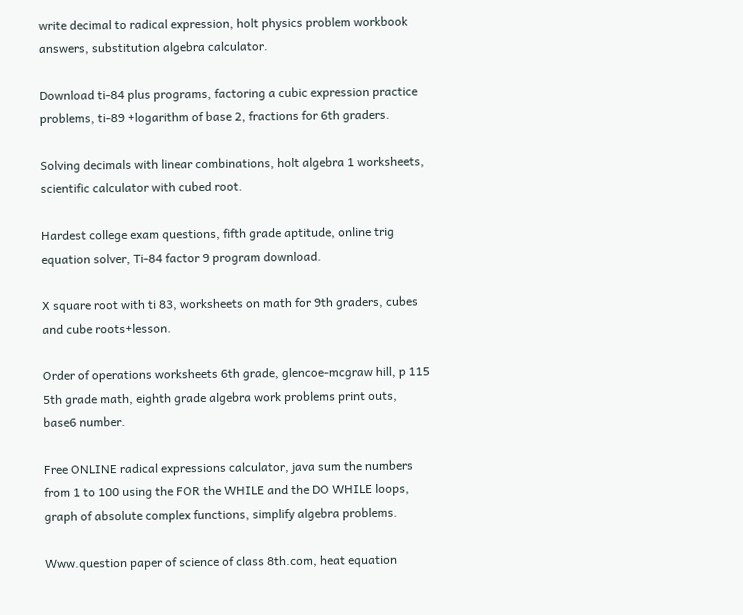write decimal to radical expression, holt physics problem workbook answers, substitution algebra calculator.

Download ti-84 plus programs, factoring a cubic expression practice problems, ti-89 +logarithm of base 2, fractions for 6th graders.

Solving decimals with linear combinations, holt algebra 1 worksheets, scientific calculator with cubed root.

Hardest college exam questions, fifth grade aptitude, online trig equation solver, Ti-84 factor 9 program download.

X square root with ti 83, worksheets on math for 9th graders, cubes and cube roots+lesson.

Order of operations worksheets 6th grade, glencoe-mcgraw hill, p 115 5th grade math, eighth grade algebra work problems print outs, base6 number.

Free ONLINE radical expressions calculator, java sum the numbers from 1 to 100 using the FOR the WHILE and the DO WHILE loops, graph of absolute complex functions, simplify algebra problems.

Www.question paper of science of class 8th.com, heat equation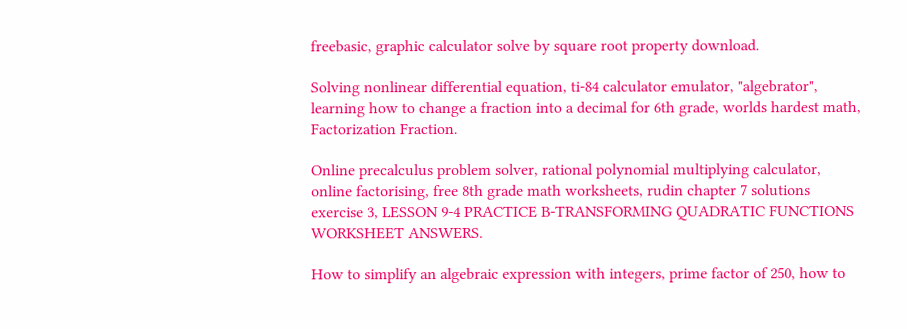freebasic, graphic calculator solve by square root property download.

Solving nonlinear differential equation, ti-84 calculator emulator, "algebrator", learning how to change a fraction into a decimal for 6th grade, worlds hardest math, Factorization Fraction.

Online precalculus problem solver, rational polynomial multiplying calculator, online factorising, free 8th grade math worksheets, rudin chapter 7 solutions exercise 3, LESSON 9-4 PRACTICE B-TRANSFORMING QUADRATIC FUNCTIONS WORKSHEET ANSWERS.

How to simplify an algebraic expression with integers, prime factor of 250, how to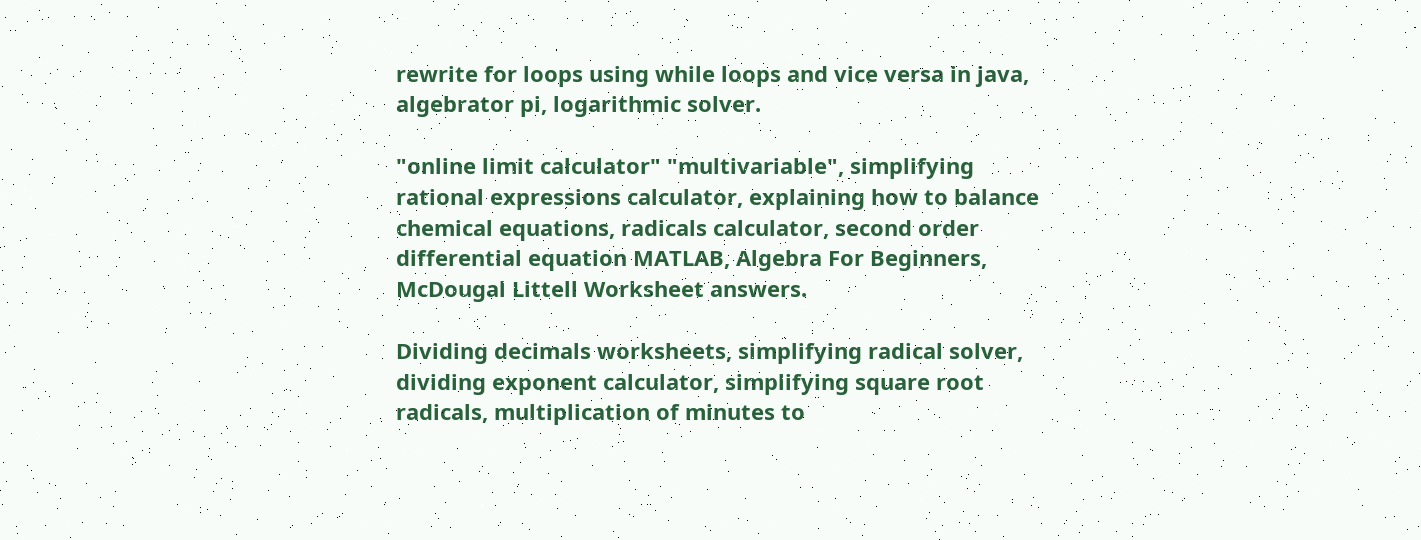rewrite for loops using while loops and vice versa in java, algebrator pi, logarithmic solver.

"online limit calculator" "multivariable", simplifying rational expressions calculator, explaining how to balance chemical equations, radicals calculator, second order differential equation MATLAB, Algebra For Beginners, McDougal Littell Worksheet answers.

Dividing decimals worksheets, simplifying radical solver, dividing exponent calculator, simplifying square root radicals, multiplication of minutes to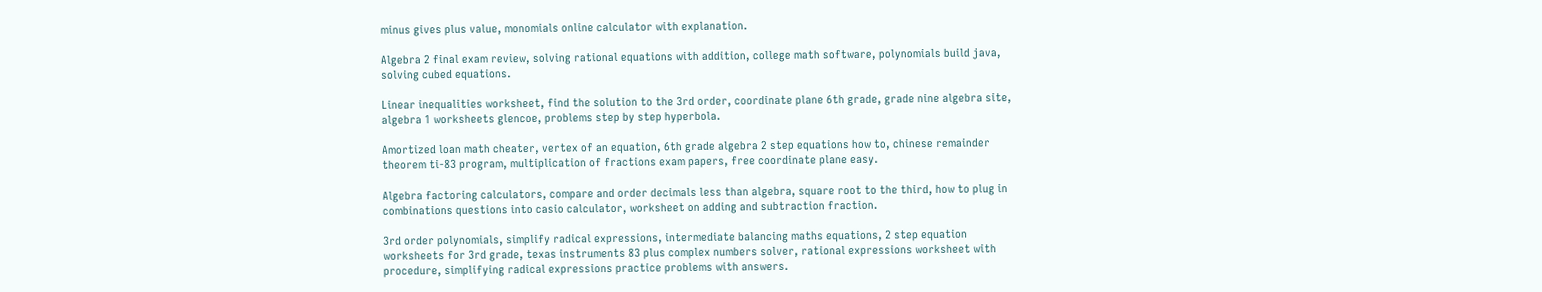minus gives plus value, monomials online calculator with explanation.

Algebra 2 final exam review, solving rational equations with addition, college math software, polynomials build java, solving cubed equations.

Linear inequalities worksheet, find the solution to the 3rd order, coordinate plane 6th grade, grade nine algebra site, algebra 1 worksheets glencoe, problems step by step hyperbola.

Amortized loan math cheater, vertex of an equation, 6th grade algebra 2 step equations how to, chinese remainder theorem ti-83 program, multiplication of fractions exam papers, free coordinate plane easy.

Algebra factoring calculators, compare and order decimals less than algebra, square root to the third, how to plug in combinations questions into casio calculator, worksheet on adding and subtraction fraction.

3rd order polynomials, simplify radical expressions, intermediate balancing maths equations, 2 step equation worksheets for 3rd grade, texas instruments 83 plus complex numbers solver, rational expressions worksheet with procedure, simplifying radical expressions practice problems with answers.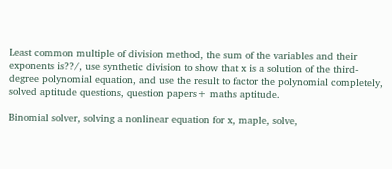Least common multiple of division method, the sum of the variables and their exponents is??/, use synthetic division to show that x is a solution of the third-degree polynomial equation, and use the result to factor the polynomial completely, solved aptitude questions, question papers+ maths aptitude.

Binomial solver, solving a nonlinear equation for x, maple, solve,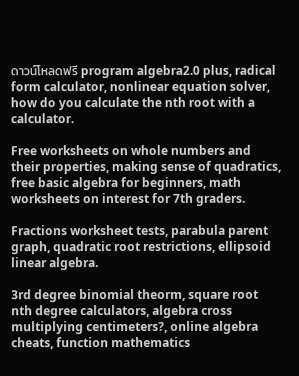ดาวน์โหลดฟรี program algebra2.0 plus, radical form calculator, nonlinear equation solver, how do you calculate the nth root with a calculator.

Free worksheets on whole numbers and their properties, making sense of quadratics, free basic algebra for beginners, math worksheets on interest for 7th graders.

Fractions worksheet tests, parabula parent graph, quadratic root restrictions, ellipsoid linear algebra.

3rd degree binomial theorm, square root nth degree calculators, algebra cross multiplying centimeters?, online algebra cheats, function mathematics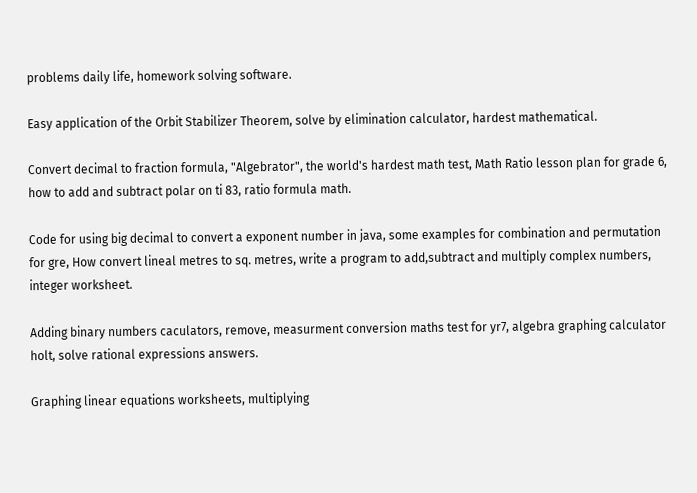problems daily life, homework solving software.

Easy application of the Orbit Stabilizer Theorem, solve by elimination calculator, hardest mathematical.

Convert decimal to fraction formula, "Algebrator", the world's hardest math test, Math Ratio lesson plan for grade 6, how to add and subtract polar on ti 83, ratio formula math.

Code for using big decimal to convert a exponent number in java, some examples for combination and permutation for gre, How convert lineal metres to sq. metres, write a program to add,subtract and multiply complex numbers, integer worksheet.

Adding binary numbers caculators, remove, measurment conversion maths test for yr7, algebra graphing calculator holt, solve rational expressions answers.

Graphing linear equations worksheets, multiplying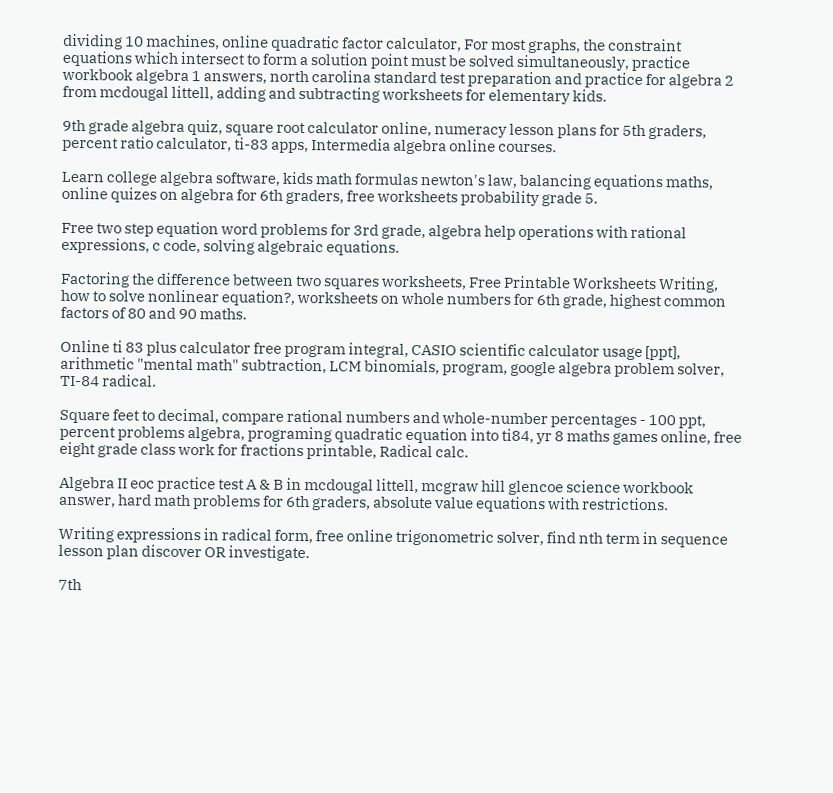dividing 10 machines, online quadratic factor calculator, For most graphs, the constraint equations which intersect to form a solution point must be solved simultaneously, practice workbook algebra 1 answers, north carolina standard test preparation and practice for algebra 2 from mcdougal littell, adding and subtracting worksheets for elementary kids.

9th grade algebra quiz, square root calculator online, numeracy lesson plans for 5th graders, percent ratio calculator, ti-83 apps, Intermedia algebra online courses.

Learn college algebra software, kids math formulas newton's law, balancing equations maths, online quizes on algebra for 6th graders, free worksheets probability grade 5.

Free two step equation word problems for 3rd grade, algebra help operations with rational expressions, c code, solving algebraic equations.

Factoring the difference between two squares worksheets, Free Printable Worksheets Writing, how to solve nonlinear equation?, worksheets on whole numbers for 6th grade, highest common factors of 80 and 90 maths.

Online ti 83 plus calculator free program integral, CASIO scientific calculator usage [ppt], arithmetic "mental math" subtraction, LCM binomials, program, google algebra problem solver, TI-84 radical.

Square feet to decimal, compare rational numbers and whole-number percentages - 100 ppt, percent problems algebra, programing quadratic equation into ti84, yr 8 maths games online, free eight grade class work for fractions printable, Radical calc.

Algebra II eoc practice test A & B in mcdougal littell, mcgraw hill glencoe science workbook answer, hard math problems for 6th graders, absolute value equations with restrictions.

Writing expressions in radical form, free online trigonometric solver, find nth term in sequence lesson plan discover OR investigate.

7th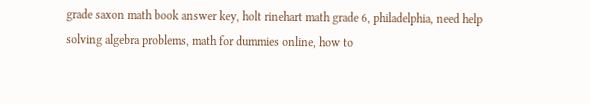grade saxon math book answer key, holt rinehart math grade 6, philadelphia, need help solving algebra problems, math for dummies online, how to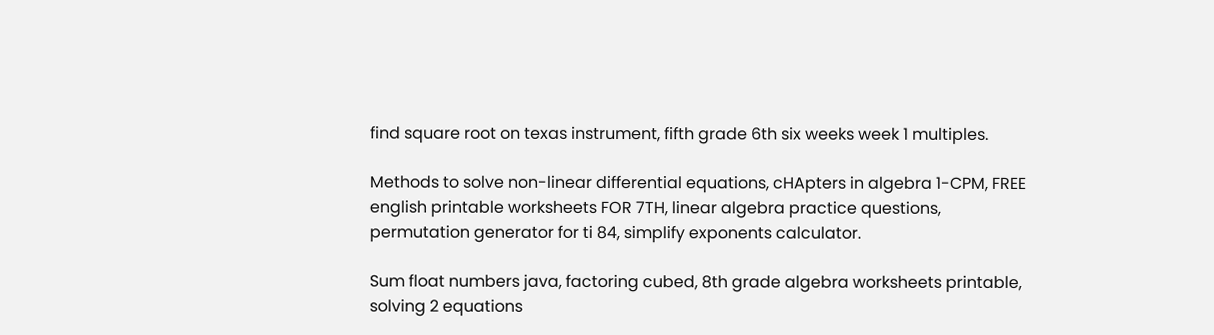find square root on texas instrument, fifth grade 6th six weeks week 1 multiples.

Methods to solve non-linear differential equations, cHApters in algebra 1-CPM, FREE english printable worksheets FOR 7TH, linear algebra practice questions, permutation generator for ti 84, simplify exponents calculator.

Sum float numbers java, factoring cubed, 8th grade algebra worksheets printable, solving 2 equations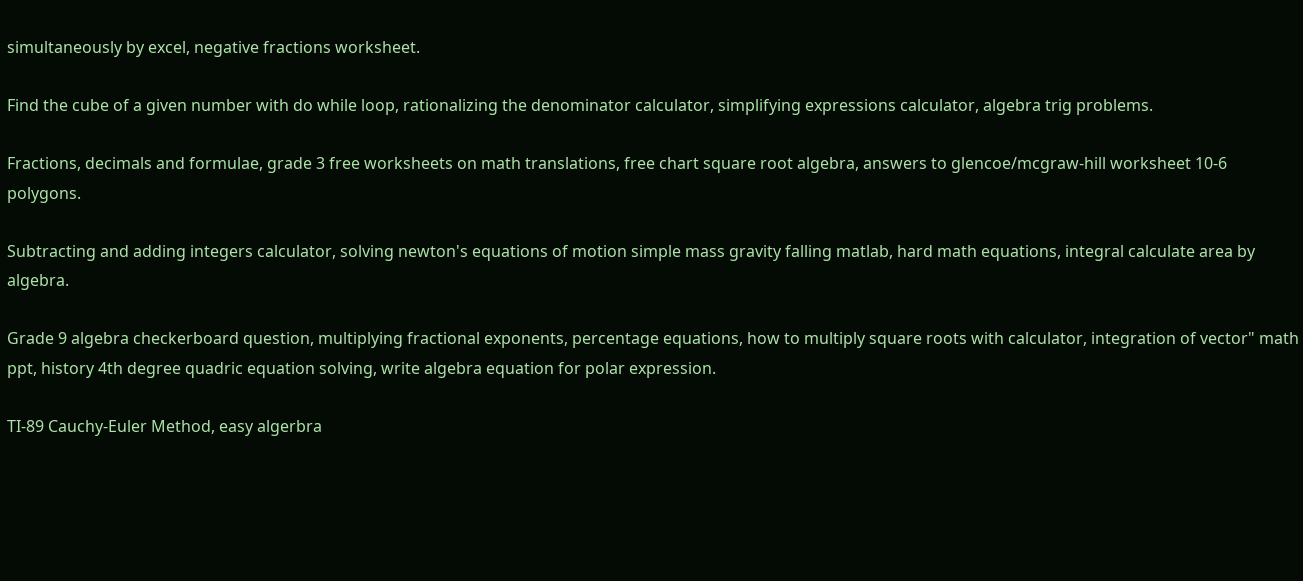simultaneously by excel, negative fractions worksheet.

Find the cube of a given number with do while loop, rationalizing the denominator calculator, simplifying expressions calculator, algebra trig problems.

Fractions, decimals and formulae, grade 3 free worksheets on math translations, free chart square root algebra, answers to glencoe/mcgraw-hill worksheet 10-6 polygons.

Subtracting and adding integers calculator, solving newton's equations of motion simple mass gravity falling matlab, hard math equations, integral calculate area by algebra.

Grade 9 algebra checkerboard question, multiplying fractional exponents, percentage equations, how to multiply square roots with calculator, integration of vector" math ppt, history 4th degree quadric equation solving, write algebra equation for polar expression.

TI-89 Cauchy-Euler Method, easy algerbra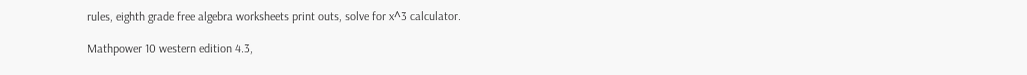rules, eighth grade free algebra worksheets print outs, solve for x^3 calculator.

Mathpower 10 western edition 4.3,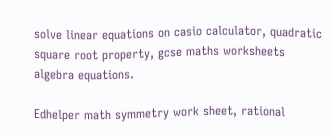solve linear equations on casio calculator, quadratic square root property, gcse maths worksheets algebra equations.

Edhelper math symmetry work sheet, rational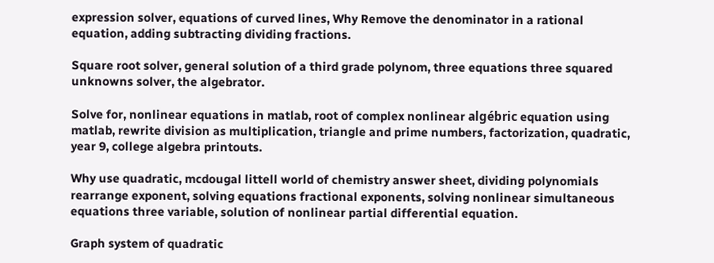expression solver, equations of curved lines, Why Remove the denominator in a rational equation, adding subtracting dividing fractions.

Square root solver, general solution of a third grade polynom, three equations three squared unknowns solver, the algebrator.

Solve for, nonlinear equations in matlab, root of complex nonlinear algébric equation using matlab, rewrite division as multiplication, triangle and prime numbers, factorization, quadratic, year 9, college algebra printouts.

Why use quadratic, mcdougal littell world of chemistry answer sheet, dividing polynomials rearrange exponent, solving equations fractional exponents, solving nonlinear simultaneous equations three variable, solution of nonlinear partial differential equation.

Graph system of quadratic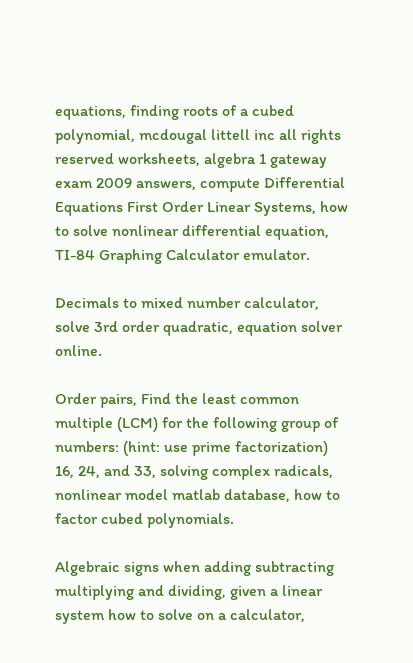equations, finding roots of a cubed polynomial, mcdougal littell inc all rights reserved worksheets, algebra 1 gateway exam 2009 answers, compute Differential Equations First Order Linear Systems, how to solve nonlinear differential equation, TI-84 Graphing Calculator emulator.

Decimals to mixed number calculator, solve 3rd order quadratic, equation solver online.

Order pairs, Find the least common multiple (LCM) for the following group of numbers: (hint: use prime factorization) 16, 24, and 33, solving complex radicals, nonlinear model matlab database, how to factor cubed polynomials.

Algebraic signs when adding subtracting multiplying and dividing, given a linear system how to solve on a calculator,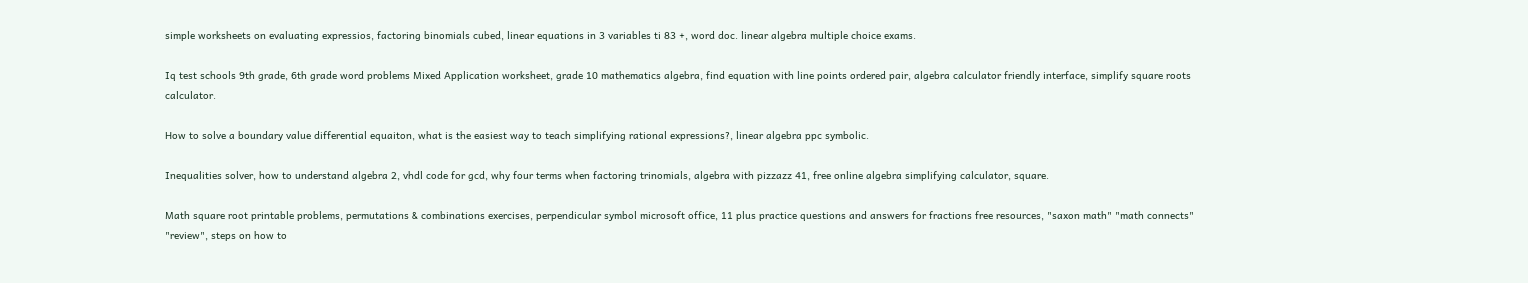simple worksheets on evaluating expressios, factoring binomials cubed, linear equations in 3 variables ti 83 +, word doc. linear algebra multiple choice exams.

Iq test schools 9th grade, 6th grade word problems Mixed Application worksheet, grade 10 mathematics algebra, find equation with line points ordered pair, algebra calculator friendly interface, simplify square roots calculator.

How to solve a boundary value differential equaiton, what is the easiest way to teach simplifying rational expressions?, linear algebra ppc symbolic.

Inequalities solver, how to understand algebra 2, vhdl code for gcd, why four terms when factoring trinomials, algebra with pizzazz 41, free online algebra simplifying calculator, square.

Math square root printable problems, permutations & combinations exercises, perpendicular symbol microsoft office, 11 plus practice questions and answers for fractions free resources, "saxon math" "math connects" "review", steps on how to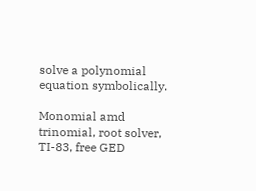solve a polynomial equation symbolically.

Monomial amd trinomial, root solver, TI-83, free GED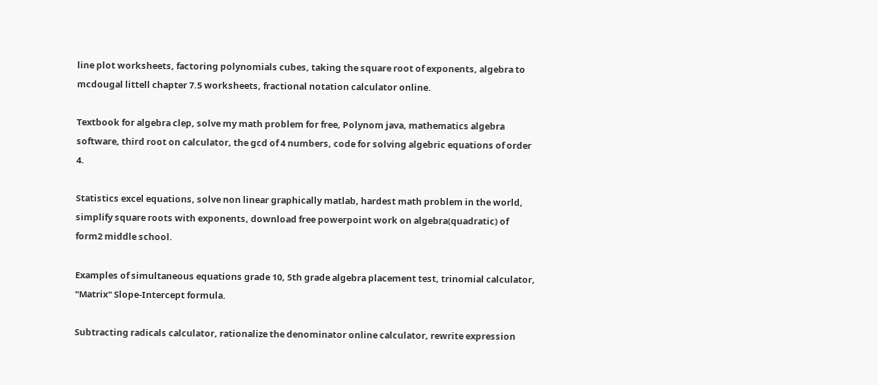line plot worksheets, factoring polynomials cubes, taking the square root of exponents, algebra to mcdougal littell chapter 7.5 worksheets, fractional notation calculator online.

Textbook for algebra clep, solve my math problem for free, Polynom java, mathematics algebra software, third root on calculator, the gcd of 4 numbers, code for solving algebric equations of order 4.

Statistics excel equations, solve non linear graphically matlab, hardest math problem in the world, simplify square roots with exponents, download free powerpoint work on algebra(quadratic) of form2 middle school.

Examples of simultaneous equations grade 10, 5th grade algebra placement test, trinomial calculator, "Matrix" Slope-Intercept formula.

Subtracting radicals calculator, rationalize the denominator online calculator, rewrite expression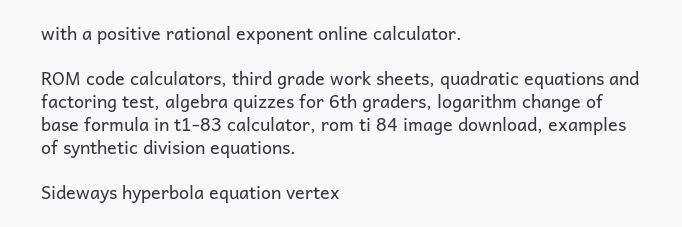with a positive rational exponent online calculator.

ROM code calculators, third grade work sheets, quadratic equations and factoring test, algebra quizzes for 6th graders, logarithm change of base formula in t1-83 calculator, rom ti 84 image download, examples of synthetic division equations.

Sideways hyperbola equation vertex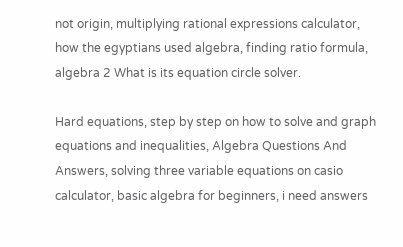not origin, multiplying rational expressions calculator, how the egyptians used algebra, finding ratio formula, algebra 2 What is its equation circle solver.

Hard equations, step by step on how to solve and graph equations and inequalities, Algebra Questions And Answers, solving three variable equations on casio calculator, basic algebra for beginners, i need answers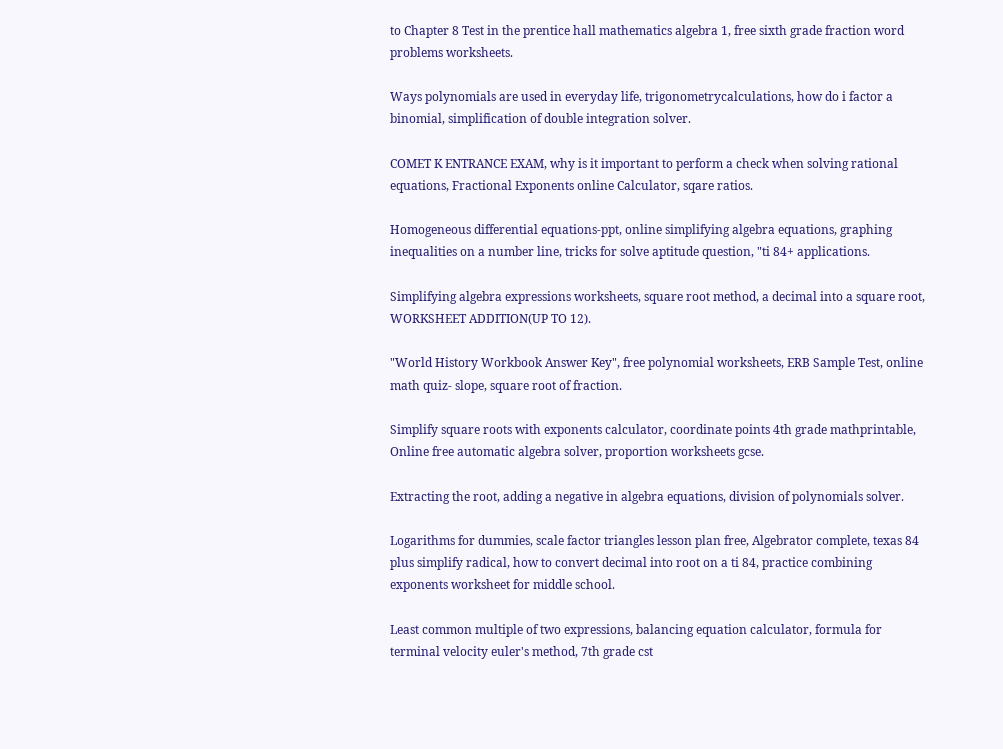to Chapter 8 Test in the prentice hall mathematics algebra 1, free sixth grade fraction word problems worksheets.

Ways polynomials are used in everyday life, trigonometrycalculations, how do i factor a binomial, simplification of double integration solver.

COMET K ENTRANCE EXAM, why is it important to perform a check when solving rational equations, Fractional Exponents online Calculator, sqare ratios.

Homogeneous differential equations-ppt, online simplifying algebra equations, graphing inequalities on a number line, tricks for solve aptitude question, "ti 84+ applications.

Simplifying algebra expressions worksheets, square root method, a decimal into a square root, WORKSHEET ADDITION(UP TO 12).

"World History Workbook Answer Key", free polynomial worksheets, ERB Sample Test, online math quiz- slope, square root of fraction.

Simplify square roots with exponents calculator, coordinate points 4th grade mathprintable, Online free automatic algebra solver, proportion worksheets gcse.

Extracting the root, adding a negative in algebra equations, division of polynomials solver.

Logarithms for dummies, scale factor triangles lesson plan free, Algebrator complete, texas 84 plus simplify radical, how to convert decimal into root on a ti 84, practice combining exponents worksheet for middle school.

Least common multiple of two expressions, balancing equation calculator, formula for terminal velocity euler's method, 7th grade cst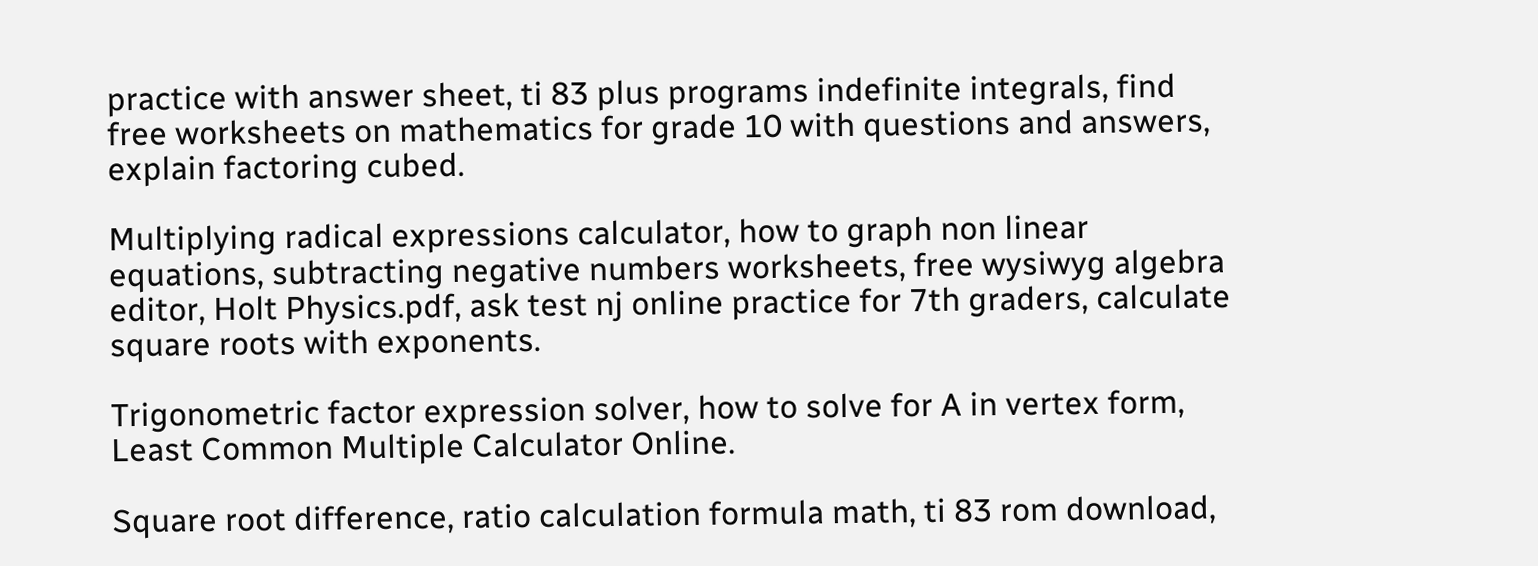practice with answer sheet, ti 83 plus programs indefinite integrals, find free worksheets on mathematics for grade 10 with questions and answers, explain factoring cubed.

Multiplying radical expressions calculator, how to graph non linear equations, subtracting negative numbers worksheets, free wysiwyg algebra editor, Holt Physics.pdf, ask test nj online practice for 7th graders, calculate square roots with exponents.

Trigonometric factor expression solver, how to solve for A in vertex form, Least Common Multiple Calculator Online.

Square root difference, ratio calculation formula math, ti 83 rom download,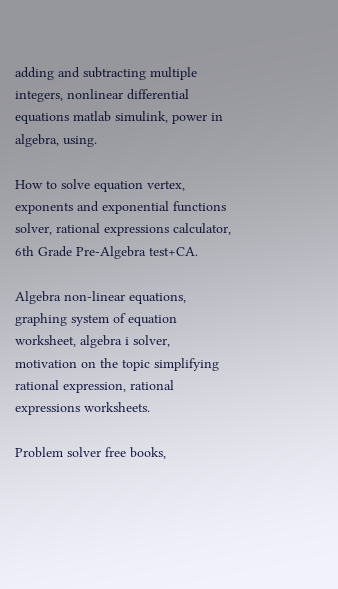adding and subtracting multiple integers, nonlinear differential equations matlab simulink, power in algebra, using.

How to solve equation vertex, exponents and exponential functions solver, rational expressions calculator, 6th Grade Pre-Algebra test+CA.

Algebra non-linear equations, graphing system of equation worksheet, algebra i solver, motivation on the topic simplifying rational expression, rational expressions worksheets.

Problem solver free books,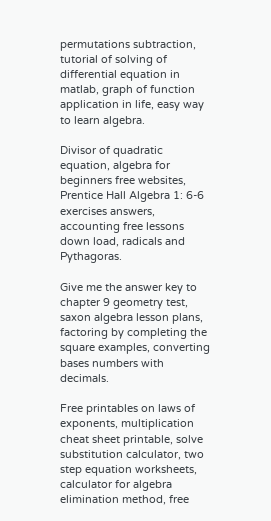permutations subtraction, tutorial of solving of differential equation in matlab, graph of function application in life, easy way to learn algebra.

Divisor of quadratic equation, algebra for beginners free websites, Prentice Hall Algebra 1: 6-6 exercises answers, accounting free lessons down load, radicals and Pythagoras.

Give me the answer key to chapter 9 geometry test, saxon algebra lesson plans, factoring by completing the square examples, converting bases numbers with decimals.

Free printables on laws of exponents, multiplication cheat sheet printable, solve substitution calculator, two step equation worksheets, calculator for algebra elimination method, free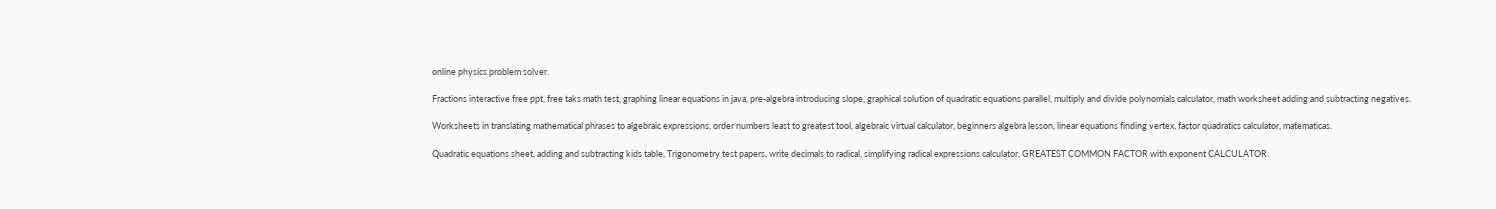online physics problem solver.

Fractions interactive free ppt, free taks math test, graphing linear equations in java, pre-algebra introducing slope, graphical solution of quadratic equations parallel, multiply and divide polynomials calculator, math worksheet adding and subtracting negatives.

Worksheets in translating mathematical phrases to algebraic expressions, order numbers least to greatest tool, algebraic virtual calculator, beginners algebra lesson, linear equations finding vertex, factor quadratics calculator, matematicas.

Quadratic equations sheet, adding and subtracting kids table, Trigonometry test papers, write decimals to radical, simplifying radical expressions calculator, GREATEST COMMON FACTOR with exponent CALCULATOR.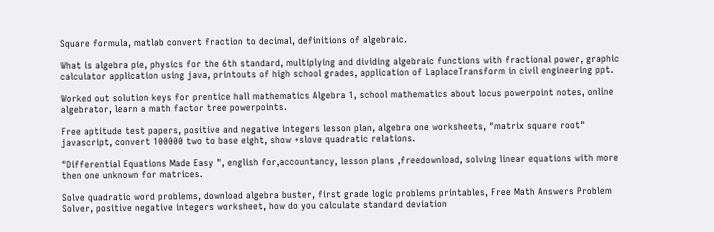Square formula, matlab convert fraction to decimal, definitions of algebraic.

What is algebra pie, physics for the 6th standard, multiplying and dividing algebraic functions with fractional power, graphic calculator application using java, printouts of high school grades, application of LaplaceTransform in civil engineering ppt.

Worked out solution keys for prentice hall mathematics Algebra 1, school mathematics about locus powerpoint notes, online algebrator, learn a math factor tree powerpoints.

Free aptitude test papers, positive and negative integers lesson plan, algebra one worksheets, "matrix square root" javascript, convert 100000 two to base eight, show +slove quadratic relations.

"Differential Equations Made Easy ", english for,accountancy, lesson plans ,freedownload, solving linear equations with more then one unknown for matrices.

Solve quadratic word problems, download algebra buster, first grade logic problems printables, Free Math Answers Problem Solver, positive negative integers worksheet, how do you calculate standard deviation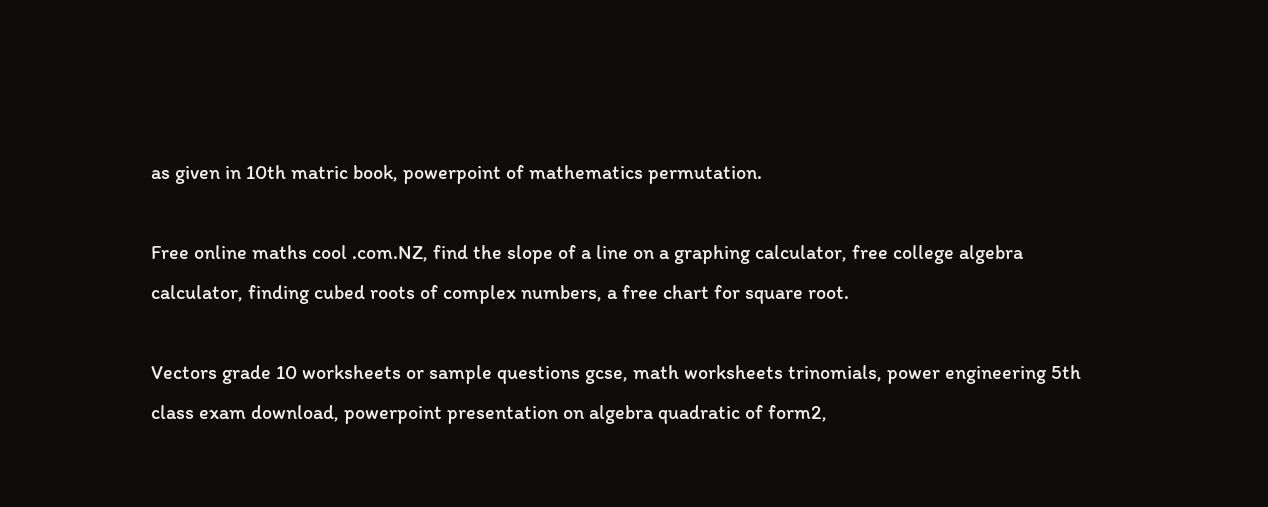as given in 10th matric book, powerpoint of mathematics permutation.

Free online maths cool .com.NZ, find the slope of a line on a graphing calculator, free college algebra calculator, finding cubed roots of complex numbers, a free chart for square root.

Vectors grade 10 worksheets or sample questions gcse, math worksheets trinomials, power engineering 5th class exam download, powerpoint presentation on algebra quadratic of form2,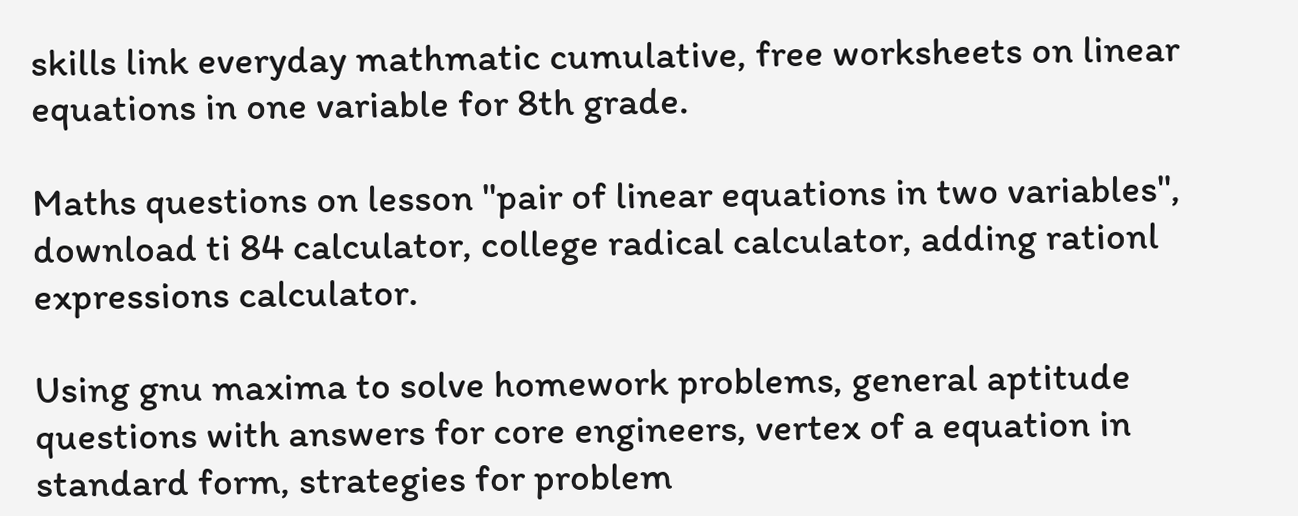skills link everyday mathmatic cumulative, free worksheets on linear equations in one variable for 8th grade.

Maths questions on lesson "pair of linear equations in two variables", download ti 84 calculator, college radical calculator, adding rationl expressions calculator.

Using gnu maxima to solve homework problems, general aptitude questions with answers for core engineers, vertex of a equation in standard form, strategies for problem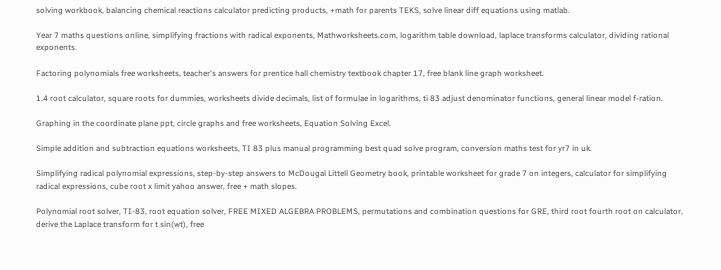solving workbook, balancing chemical reactions calculator predicting products, +math for parents TEKS, solve linear diff equations using matlab.

Year 7 maths questions online, simplifying fractions with radical exponents, Mathworksheets.com, logarithm table download, laplace transforms calculator, dividing rational exponents.

Factoring polynomials free worksheets, teacher's answers for prentice hall chemistry textbook chapter 17, free blank line graph worksheet.

1.4 root calculator, square roots for dummies, worksheets divide decimals, list of formulae in logarithms, ti 83 adjust denominator functions, general linear model f-ration.

Graphing in the coordinate plane ppt, circle graphs and free worksheets, Equation Solving Excel.

Simple addition and subtraction equations worksheets, TI 83 plus manual programming best quad solve program, conversion maths test for yr7 in uk.

Simplifying radical polynomial expressions, step-by-step answers to McDougal Littell Geometry book, printable worksheet for grade 7 on integers, calculator for simplifying radical expressions, cube root x limit yahoo answer, free + math slopes.

Polynomial root solver, TI-83, root equation solver, FREE MIXED ALGEBRA PROBLEMS, permutations and combination questions for GRE, third root fourth root on calculator, derive the Laplace transform for t sin(wt), free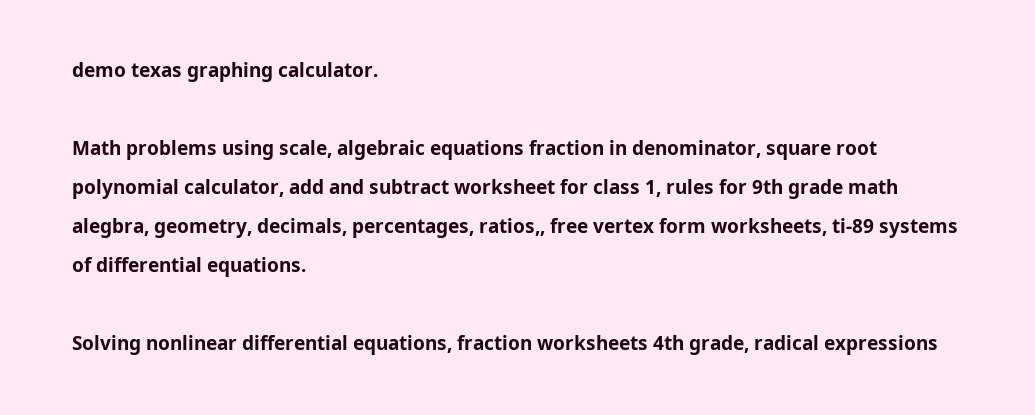demo texas graphing calculator.

Math problems using scale, algebraic equations fraction in denominator, square root polynomial calculator, add and subtract worksheet for class 1, rules for 9th grade math alegbra, geometry, decimals, percentages, ratios,, free vertex form worksheets, ti-89 systems of differential equations.

Solving nonlinear differential equations, fraction worksheets 4th grade, radical expressions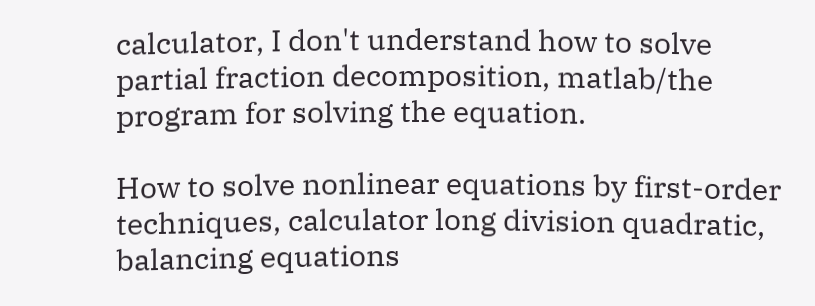calculator, I don't understand how to solve partial fraction decomposition, matlab/the program for solving the equation.

How to solve nonlinear equations by first-order techniques, calculator long division quadratic, balancing equations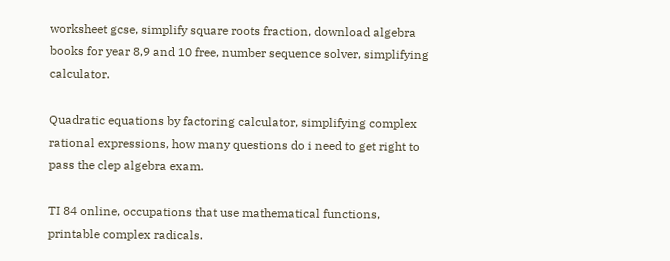worksheet gcse, simplify square roots fraction, download algebra books for year 8,9 and 10 free, number sequence solver, simplifying calculator.

Quadratic equations by factoring calculator, simplifying complex rational expressions, how many questions do i need to get right to pass the clep algebra exam.

TI 84 online, occupations that use mathematical functions, printable complex radicals.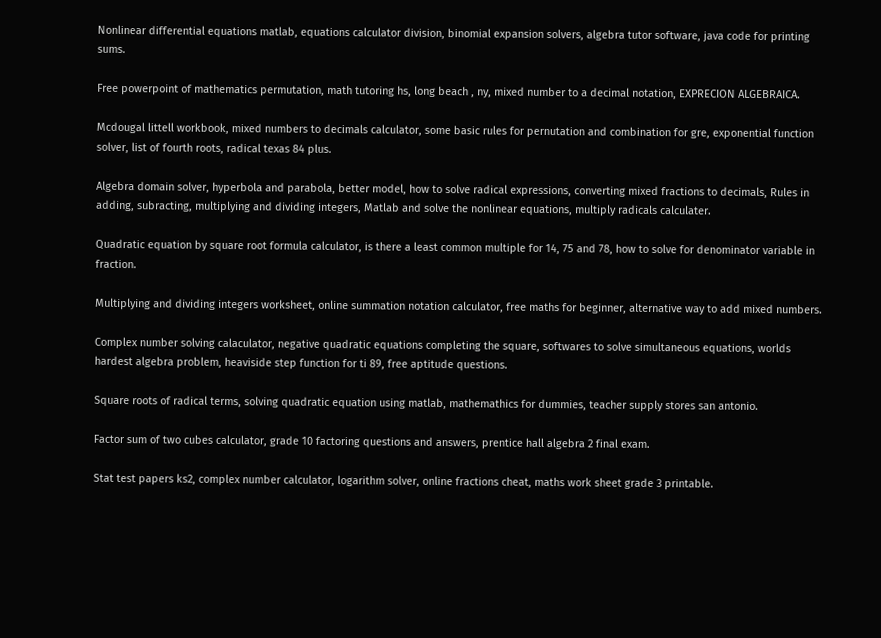Nonlinear differential equations matlab, equations calculator division, binomial expansion solvers, algebra tutor software, java code for printing sums.

Free powerpoint of mathematics permutation, math tutoring hs, long beach , ny, mixed number to a decimal notation, EXPRECION ALGEBRAICA.

Mcdougal littell workbook, mixed numbers to decimals calculator, some basic rules for pernutation and combination for gre, exponential function solver, list of fourth roots, radical texas 84 plus.

Algebra domain solver, hyperbola and parabola, better model, how to solve radical expressions, converting mixed fractions to decimals, Rules in adding, subracting, multiplying and dividing integers, Matlab and solve the nonlinear equations, multiply radicals calculater.

Quadratic equation by square root formula calculator, is there a least common multiple for 14, 75 and 78, how to solve for denominator variable in fraction.

Multiplying and dividing integers worksheet, online summation notation calculator, free maths for beginner, alternative way to add mixed numbers.

Complex number solving calaculator, negative quadratic equations completing the square, softwares to solve simultaneous equations, worlds hardest algebra problem, heaviside step function for ti 89, free aptitude questions.

Square roots of radical terms, solving quadratic equation using matlab, mathemathics for dummies, teacher supply stores san antonio.

Factor sum of two cubes calculator, grade 10 factoring questions and answers, prentice hall algebra 2 final exam.

Stat test papers ks2, complex number calculator, logarithm solver, online fractions cheat, maths work sheet grade 3 printable.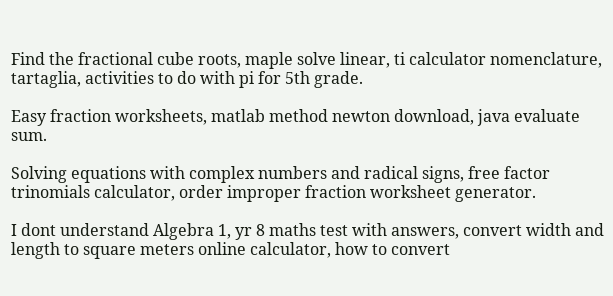Find the fractional cube roots, maple solve linear, ti calculator nomenclature, tartaglia, activities to do with pi for 5th grade.

Easy fraction worksheets, matlab method newton download, java evaluate sum.

Solving equations with complex numbers and radical signs, free factor trinomials calculator, order improper fraction worksheet generator.

I dont understand Algebra 1, yr 8 maths test with answers, convert width and length to square meters online calculator, how to convert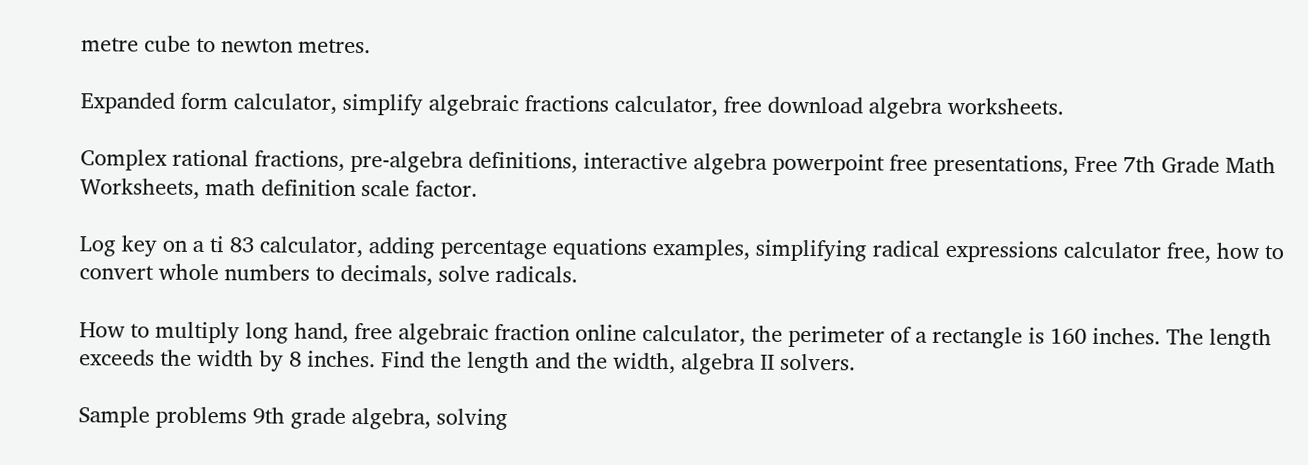metre cube to newton metres.

Expanded form calculator, simplify algebraic fractions calculator, free download algebra worksheets.

Complex rational fractions, pre-algebra definitions, interactive algebra powerpoint free presentations, Free 7th Grade Math Worksheets, math definition scale factor.

Log key on a ti 83 calculator, adding percentage equations examples, simplifying radical expressions calculator free, how to convert whole numbers to decimals, solve radicals.

How to multiply long hand, free algebraic fraction online calculator, the perimeter of a rectangle is 160 inches. The length exceeds the width by 8 inches. Find the length and the width, algebra II solvers.

Sample problems 9th grade algebra, solving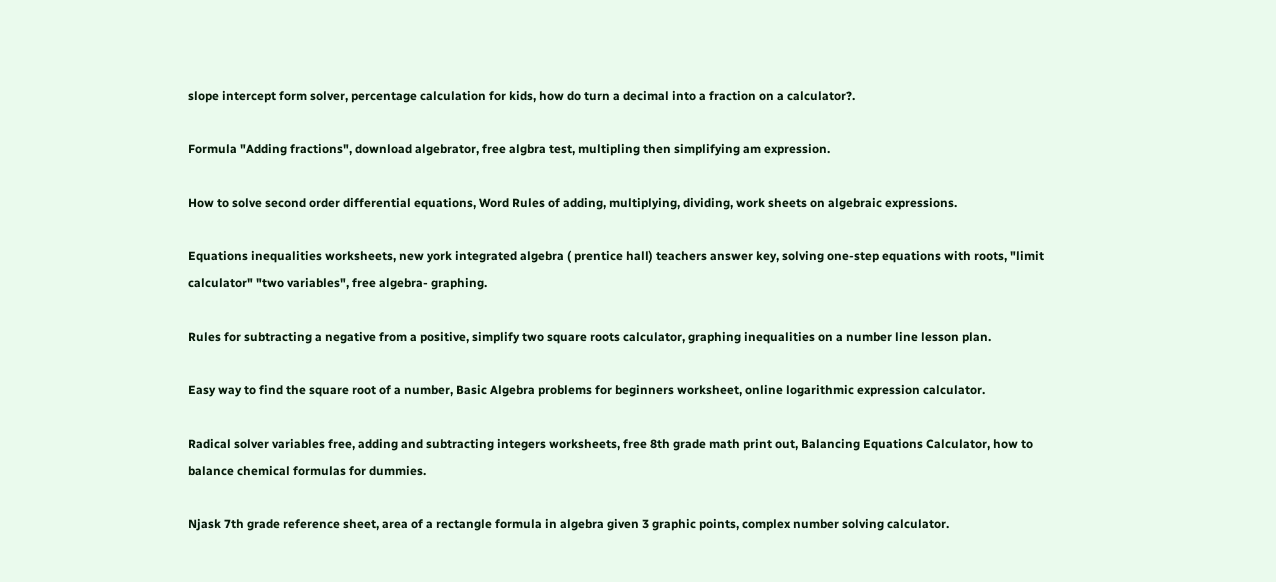slope intercept form solver, percentage calculation for kids, how do turn a decimal into a fraction on a calculator?.

Formula "Adding fractions", download algebrator, free algbra test, multipling then simplifying am expression.

How to solve second order differential equations, Word Rules of adding, multiplying, dividing, work sheets on algebraic expressions.

Equations inequalities worksheets, new york integrated algebra ( prentice hall) teachers answer key, solving one-step equations with roots, "limit calculator" "two variables", free algebra- graphing.

Rules for subtracting a negative from a positive, simplify two square roots calculator, graphing inequalities on a number line lesson plan.

Easy way to find the square root of a number, Basic Algebra problems for beginners worksheet, online logarithmic expression calculator.

Radical solver variables free, adding and subtracting integers worksheets, free 8th grade math print out, Balancing Equations Calculator, how to balance chemical formulas for dummies.

Njask 7th grade reference sheet, area of a rectangle formula in algebra given 3 graphic points, complex number solving calculator.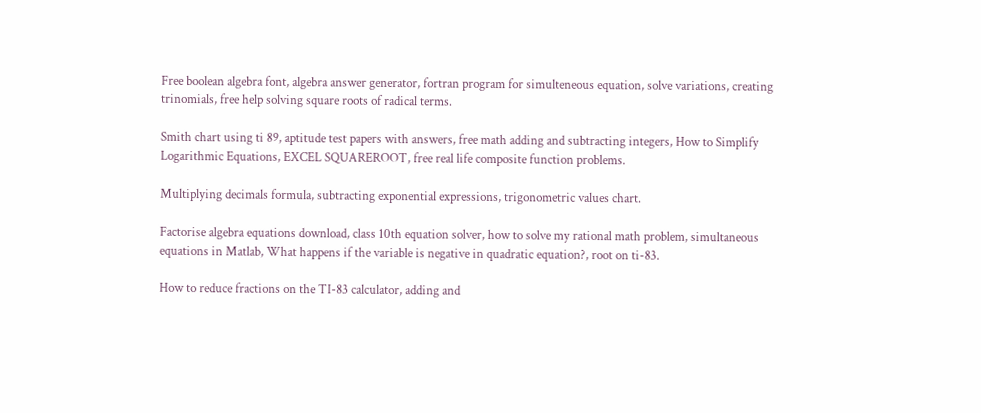Free boolean algebra font, algebra answer generator, fortran program for simulteneous equation, solve variations, creating trinomials, free help solving square roots of radical terms.

Smith chart using ti 89, aptitude test papers with answers, free math adding and subtracting integers, How to Simplify Logarithmic Equations, EXCEL SQUAREROOT, free real life composite function problems.

Multiplying decimals formula, subtracting exponential expressions, trigonometric values chart.

Factorise algebra equations download, class 10th equation solver, how to solve my rational math problem, simultaneous equations in Matlab, What happens if the variable is negative in quadratic equation?, root on ti-83.

How to reduce fractions on the TI-83 calculator, adding and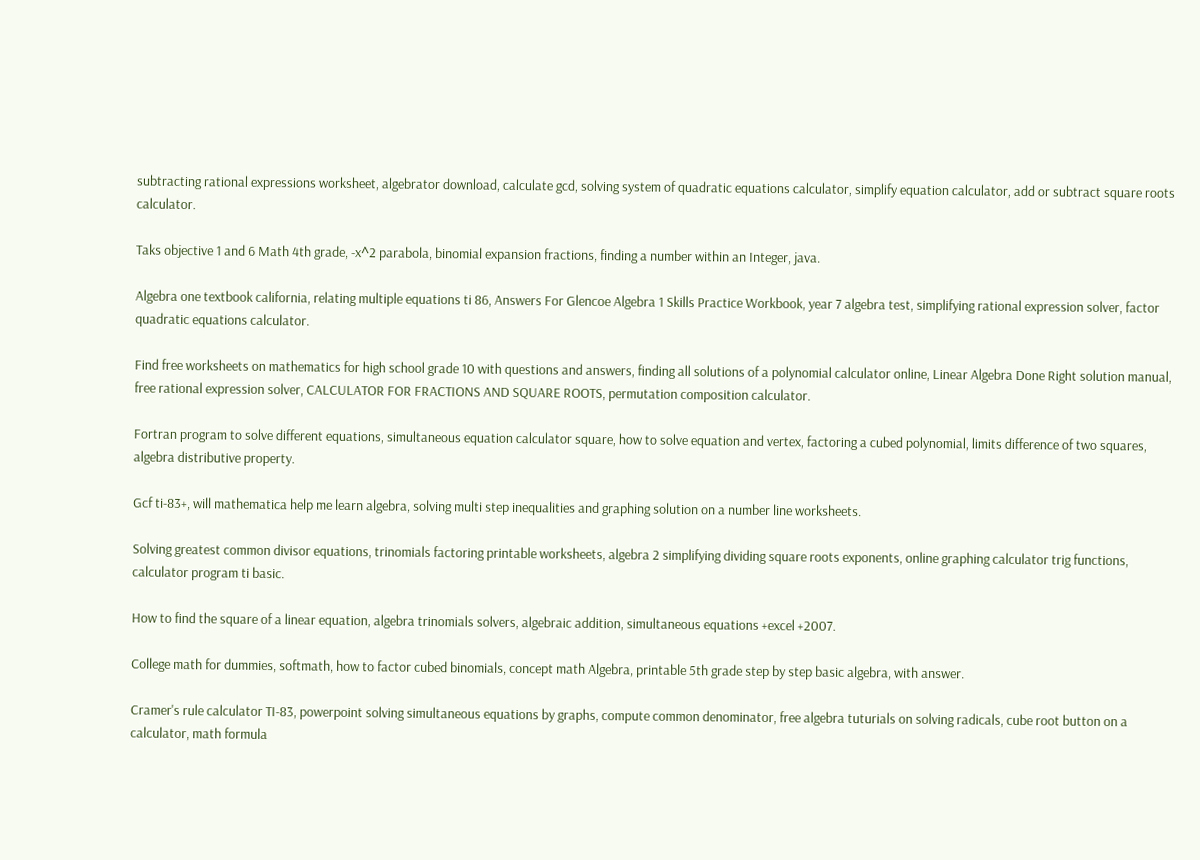subtracting rational expressions worksheet, algebrator download, calculate gcd, solving system of quadratic equations calculator, simplify equation calculator, add or subtract square roots calculator.

Taks objective 1 and 6 Math 4th grade, -x^2 parabola, binomial expansion fractions, finding a number within an Integer, java.

Algebra one textbook california, relating multiple equations ti 86, Answers For Glencoe Algebra 1 Skills Practice Workbook, year 7 algebra test, simplifying rational expression solver, factor quadratic equations calculator.

Find free worksheets on mathematics for high school grade 10 with questions and answers, finding all solutions of a polynomial calculator online, Linear Algebra Done Right solution manual, free rational expression solver, CALCULATOR FOR FRACTIONS AND SQUARE ROOTS, permutation composition calculator.

Fortran program to solve different equations, simultaneous equation calculator square, how to solve equation and vertex, factoring a cubed polynomial, limits difference of two squares, algebra distributive property.

Gcf ti-83+, will mathematica help me learn algebra, solving multi step inequalities and graphing solution on a number line worksheets.

Solving greatest common divisor equations, trinomials factoring printable worksheets, algebra 2 simplifying dividing square roots exponents, online graphing calculator trig functions, calculator program ti basic.

How to find the square of a linear equation, algebra trinomials solvers, algebraic addition, simultaneous equations +excel +2007.

College math for dummies, softmath, how to factor cubed binomials, concept math Algebra, printable 5th grade step by step basic algebra, with answer.

Cramer's rule calculator TI-83, powerpoint solving simultaneous equations by graphs, compute common denominator, free algebra tuturials on solving radicals, cube root button on a calculator, math formula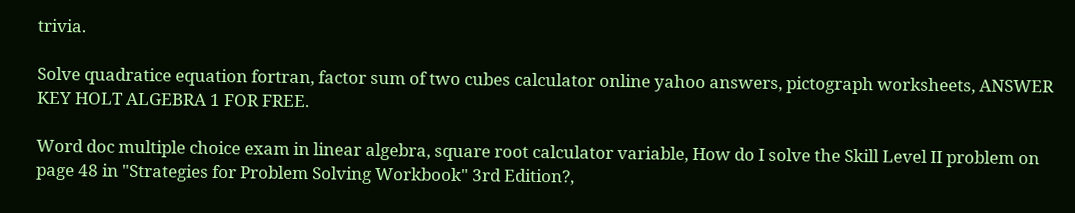trivia.

Solve quadratice equation fortran, factor sum of two cubes calculator online yahoo answers, pictograph worksheets, ANSWER KEY HOLT ALGEBRA 1 FOR FREE.

Word doc multiple choice exam in linear algebra, square root calculator variable, How do I solve the Skill Level II problem on page 48 in "Strategies for Problem Solving Workbook" 3rd Edition?,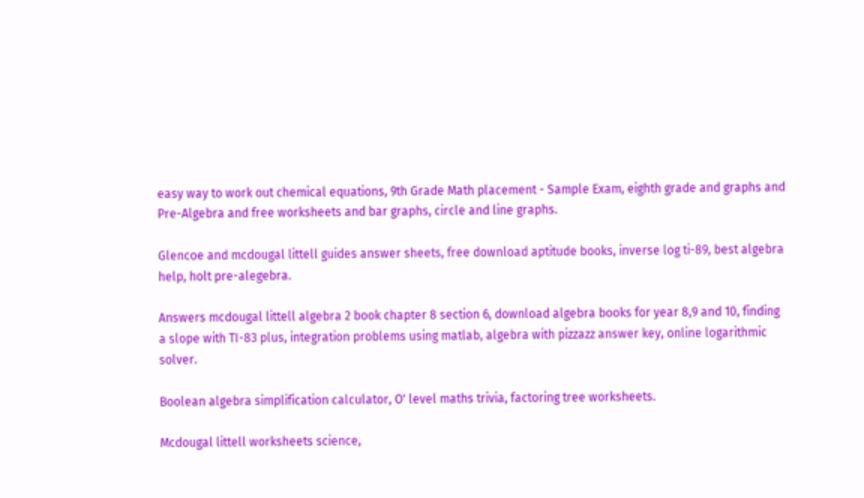easy way to work out chemical equations, 9th Grade Math placement - Sample Exam, eighth grade and graphs and Pre-Algebra and free worksheets and bar graphs, circle and line graphs.

Glencoe and mcdougal littell guides answer sheets, free download aptitude books, inverse log ti-89, best algebra help, holt pre-alegebra.

Answers mcdougal littell algebra 2 book chapter 8 section 6, download algebra books for year 8,9 and 10, finding a slope with TI-83 plus, integration problems using matlab, algebra with pizzazz answer key, online logarithmic solver.

Boolean algebra simplification calculator, O' level maths trivia, factoring tree worksheets.

Mcdougal littell worksheets science,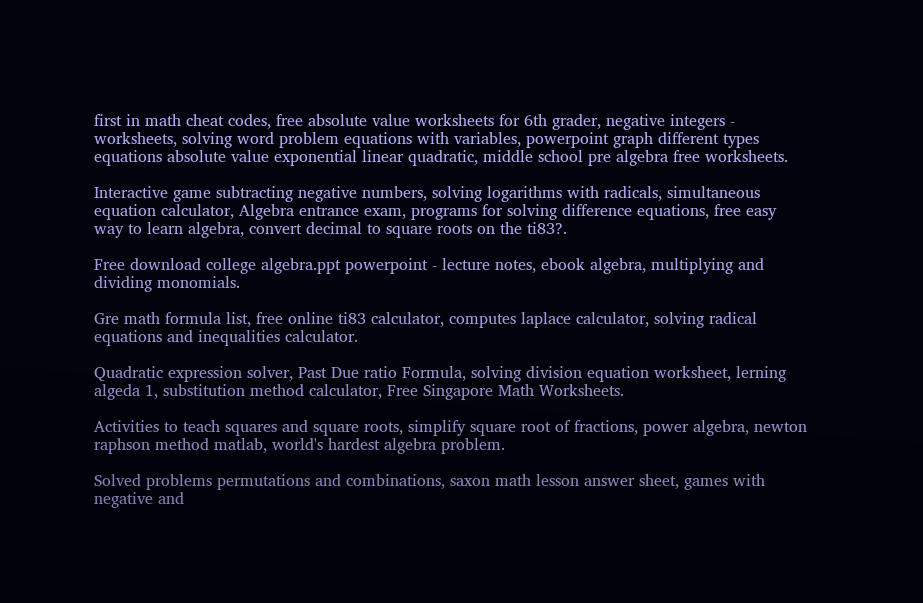first in math cheat codes, free absolute value worksheets for 6th grader, negative integers - worksheets, solving word problem equations with variables, powerpoint graph different types equations absolute value exponential linear quadratic, middle school pre algebra free worksheets.

Interactive game subtracting negative numbers, solving logarithms with radicals, simultaneous equation calculator, Algebra entrance exam, programs for solving difference equations, free easy way to learn algebra, convert decimal to square roots on the ti83?.

Free download college algebra.ppt powerpoint - lecture notes, ebook algebra, multiplying and dividing monomials.

Gre math formula list, free online ti83 calculator, computes laplace calculator, solving radical equations and inequalities calculator.

Quadratic expression solver, Past Due ratio Formula, solving division equation worksheet, lerning algeda 1, substitution method calculator, Free Singapore Math Worksheets.

Activities to teach squares and square roots, simplify square root of fractions, power algebra, newton raphson method matlab, world's hardest algebra problem.

Solved problems permutations and combinations, saxon math lesson answer sheet, games with negative and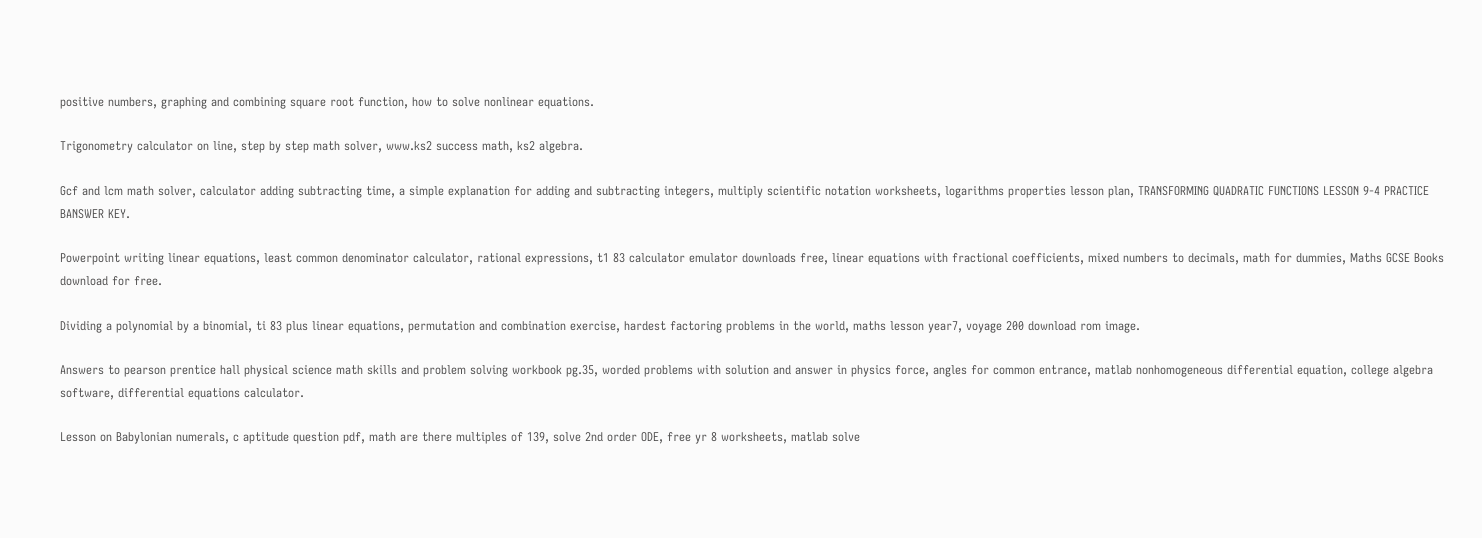positive numbers, graphing and combining square root function, how to solve nonlinear equations.

Trigonometry calculator on line, step by step math solver, www.ks2 success math, ks2 algebra.

Gcf and lcm math solver, calculator adding subtracting time, a simple explanation for adding and subtracting integers, multiply scientific notation worksheets, logarithms properties lesson plan, TRANSFORMING QUADRATIC FUNCTIONS LESSON 9-4 PRACTICE BANSWER KEY.

Powerpoint writing linear equations, least common denominator calculator, rational expressions, t1 83 calculator emulator downloads free, linear equations with fractional coefficients, mixed numbers to decimals, math for dummies, Maths GCSE Books download for free.

Dividing a polynomial by a binomial, ti 83 plus linear equations, permutation and combination exercise, hardest factoring problems in the world, maths lesson year7, voyage 200 download rom image.

Answers to pearson prentice hall physical science math skills and problem solving workbook pg.35, worded problems with solution and answer in physics force, angles for common entrance, matlab nonhomogeneous differential equation, college algebra software, differential equations calculator.

Lesson on Babylonian numerals, c aptitude question pdf, math are there multiples of 139, solve 2nd order ODE, free yr 8 worksheets, matlab solve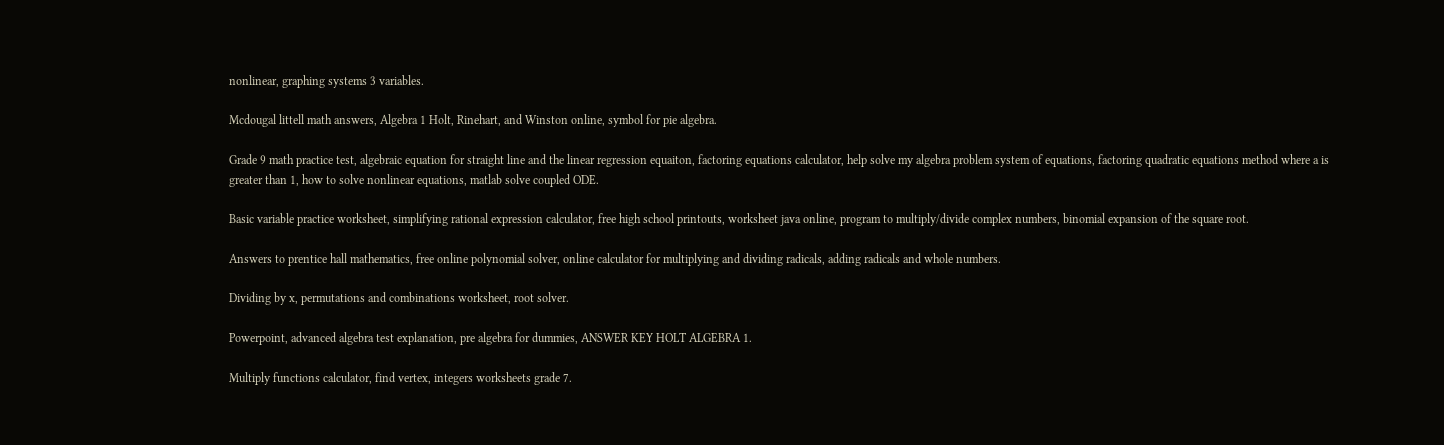nonlinear, graphing systems 3 variables.

Mcdougal littell math answers, Algebra 1 Holt, Rinehart, and Winston online, symbol for pie algebra.

Grade 9 math practice test, algebraic equation for straight line and the linear regression equaiton, factoring equations calculator, help solve my algebra problem system of equations, factoring quadratic equations method where a is greater than 1, how to solve nonlinear equations, matlab solve coupled ODE.

Basic variable practice worksheet, simplifying rational expression calculator, free high school printouts, worksheet java online, program to multiply/divide complex numbers, binomial expansion of the square root.

Answers to prentice hall mathematics, free online polynomial solver, online calculator for multiplying and dividing radicals, adding radicals and whole numbers.

Dividing by x, permutations and combinations worksheet, root solver.

Powerpoint, advanced algebra test explanation, pre algebra for dummies, ANSWER KEY HOLT ALGEBRA 1.

Multiply functions calculator, find vertex, integers worksheets grade 7.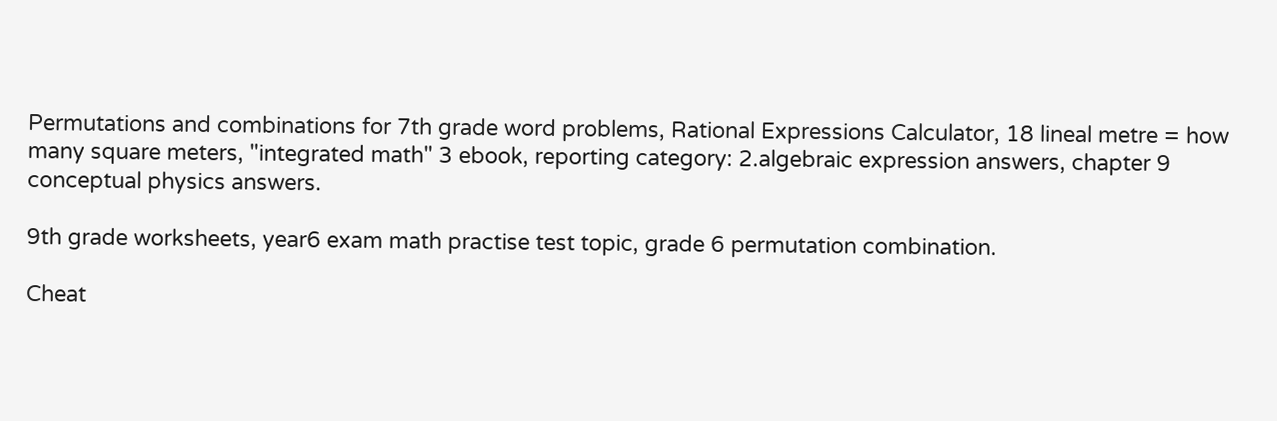Permutations and combinations for 7th grade word problems, Rational Expressions Calculator, 18 lineal metre = how many square meters, "integrated math" 3 ebook, reporting category: 2.algebraic expression answers, chapter 9 conceptual physics answers.

9th grade worksheets, year6 exam math practise test topic, grade 6 permutation combination.

Cheat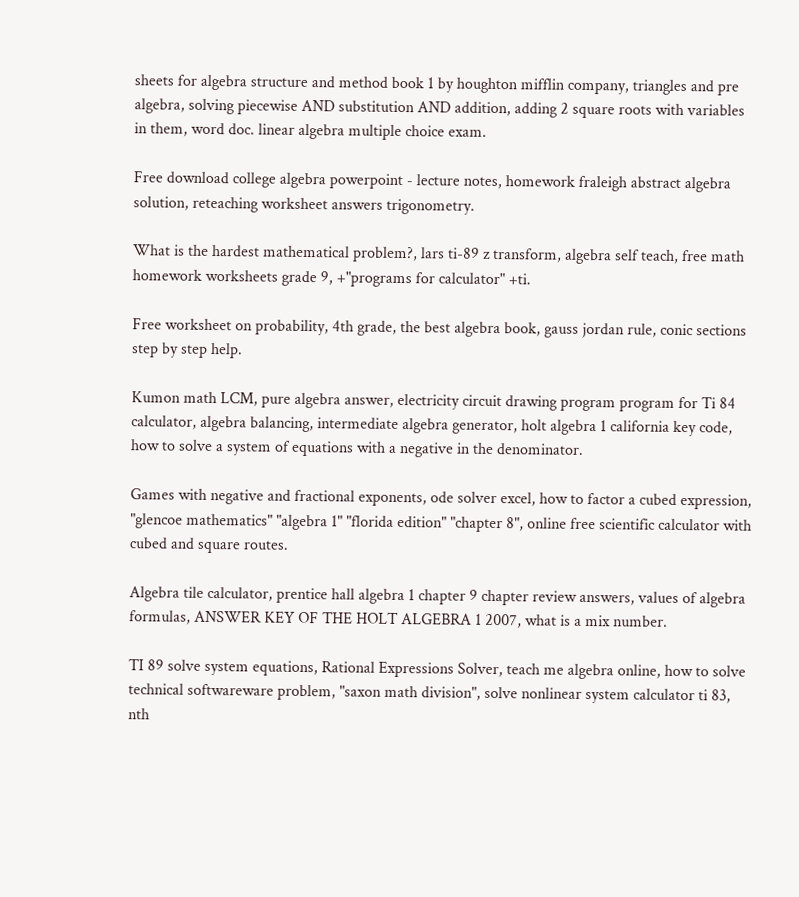sheets for algebra structure and method book 1 by houghton mifflin company, triangles and pre algebra, solving piecewise AND substitution AND addition, adding 2 square roots with variables in them, word doc. linear algebra multiple choice exam.

Free download college algebra powerpoint - lecture notes, homework fraleigh abstract algebra solution, reteaching worksheet answers trigonometry.

What is the hardest mathematical problem?, lars ti-89 z transform, algebra self teach, free math homework worksheets grade 9, +"programs for calculator" +ti.

Free worksheet on probability, 4th grade, the best algebra book, gauss jordan rule, conic sections step by step help.

Kumon math LCM, pure algebra answer, electricity circuit drawing program program for Ti 84 calculator, algebra balancing, intermediate algebra generator, holt algebra 1 california key code, how to solve a system of equations with a negative in the denominator.

Games with negative and fractional exponents, ode solver excel, how to factor a cubed expression, "glencoe mathematics" "algebra 1" "florida edition" "chapter 8", online free scientific calculator with cubed and square routes.

Algebra tile calculator, prentice hall algebra 1 chapter 9 chapter review answers, values of algebra formulas, ANSWER KEY OF THE HOLT ALGEBRA 1 2007, what is a mix number.

TI 89 solve system equations, Rational Expressions Solver, teach me algebra online, how to solve technical softwareware problem, "saxon math division", solve nonlinear system calculator ti 83, nth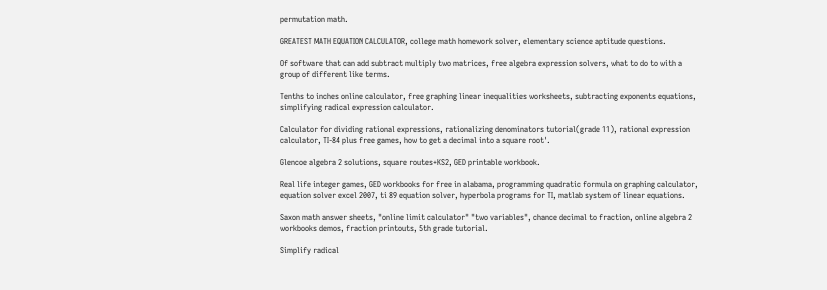permutation math.

GREATEST MATH EQUATION CALCULATOR, college math homework solver, elementary science aptitude questions.

Of software that can add subtract multiply two matrices, free algebra expression solvers, what to do to with a group of different like terms.

Tenths to inches online calculator, free graphing linear inequalities worksheets, subtracting exponents equations, simplifying radical expression calculator.

Calculator for dividing rational expressions, rationalizing denominators tutorial(grade 11), rational expression calculator, TI-84 plus free games, how to get a decimal into a square root'.

Glencoe algebra 2 solutions, square routes+KS2, GED printable workbook.

Real life integer games, GED workbooks for free in alabama, programming quadratic formula on graphing calculator, equation solver excel 2007, ti 89 equation solver, hyperbola programs for TI, matlab system of linear equations.

Saxon math answer sheets, "online limit calculator" "two variables", chance decimal to fraction, online algebra 2 workbooks demos, fraction printouts, 5th grade tutorial.

Simplify radical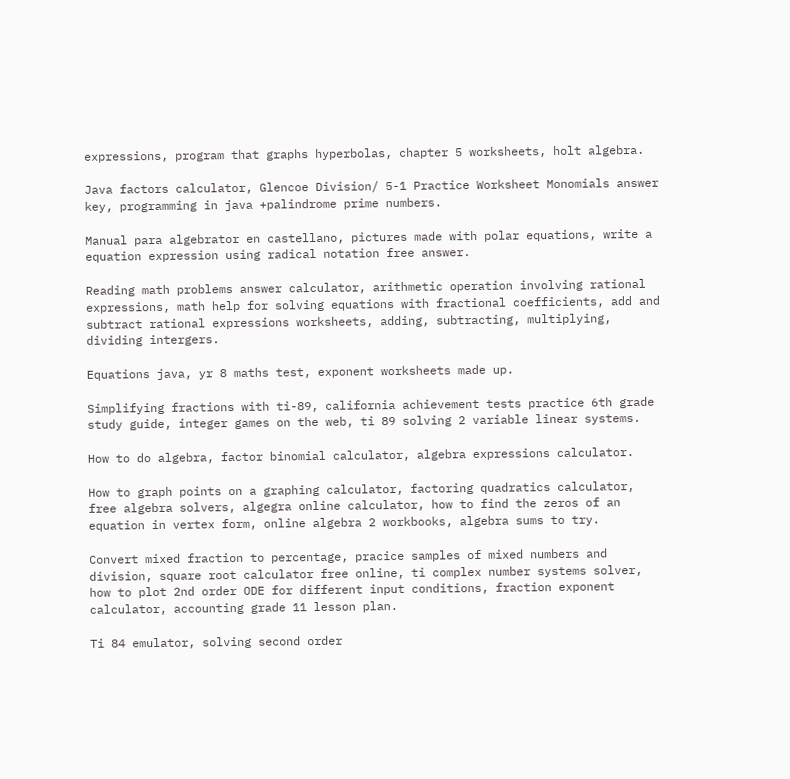expressions, program that graphs hyperbolas, chapter 5 worksheets, holt algebra.

Java factors calculator, Glencoe Division/ 5-1 Practice Worksheet Monomials answer key, programming in java +palindrome prime numbers.

Manual para algebrator en castellano, pictures made with polar equations, write a equation expression using radical notation free answer.

Reading math problems answer calculator, arithmetic operation involving rational expressions, math help for solving equations with fractional coefficients, add and subtract rational expressions worksheets, adding, subtracting, multiplying, dividing intergers.

Equations java, yr 8 maths test, exponent worksheets made up.

Simplifying fractions with ti-89, california achievement tests practice 6th grade study guide, integer games on the web, ti 89 solving 2 variable linear systems.

How to do algebra, factor binomial calculator, algebra expressions calculator.

How to graph points on a graphing calculator, factoring quadratics calculator, free algebra solvers, algegra online calculator, how to find the zeros of an equation in vertex form, online algebra 2 workbooks, algebra sums to try.

Convert mixed fraction to percentage, pracice samples of mixed numbers and division, square root calculator free online, ti complex number systems solver, how to plot 2nd order ODE for different input conditions, fraction exponent calculator, accounting grade 11 lesson plan.

Ti 84 emulator, solving second order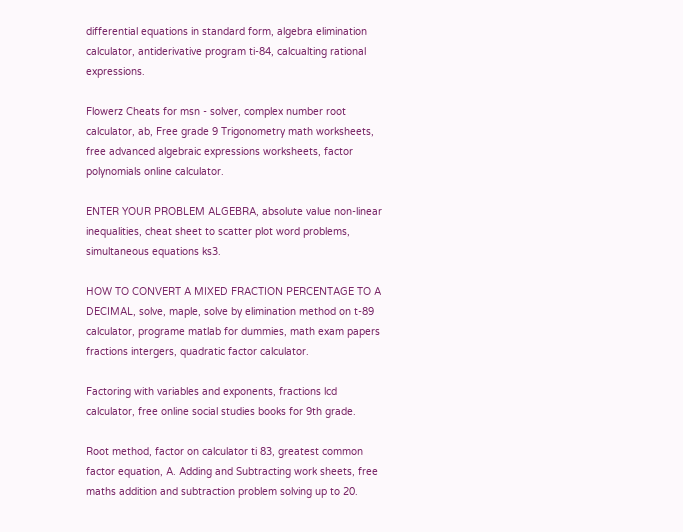differential equations in standard form, algebra elimination calculator, antiderivative program ti-84, calcualting rational expressions.

Flowerz Cheats for msn - solver, complex number root calculator, ab, Free grade 9 Trigonometry math worksheets, free advanced algebraic expressions worksheets, factor polynomials online calculator.

ENTER YOUR PROBLEM ALGEBRA, absolute value non-linear inequalities, cheat sheet to scatter plot word problems, simultaneous equations ks3.

HOW TO CONVERT A MIXED FRACTION PERCENTAGE TO A DECIMAL, solve, maple, solve by elimination method on t-89 calculator, programe matlab for dummies, math exam papers fractions intergers, quadratic factor calculator.

Factoring with variables and exponents, fractions lcd calculator, free online social studies books for 9th grade.

Root method, factor on calculator ti 83, greatest common factor equation, A. Adding and Subtracting work sheets, free maths addition and subtraction problem solving up to 20.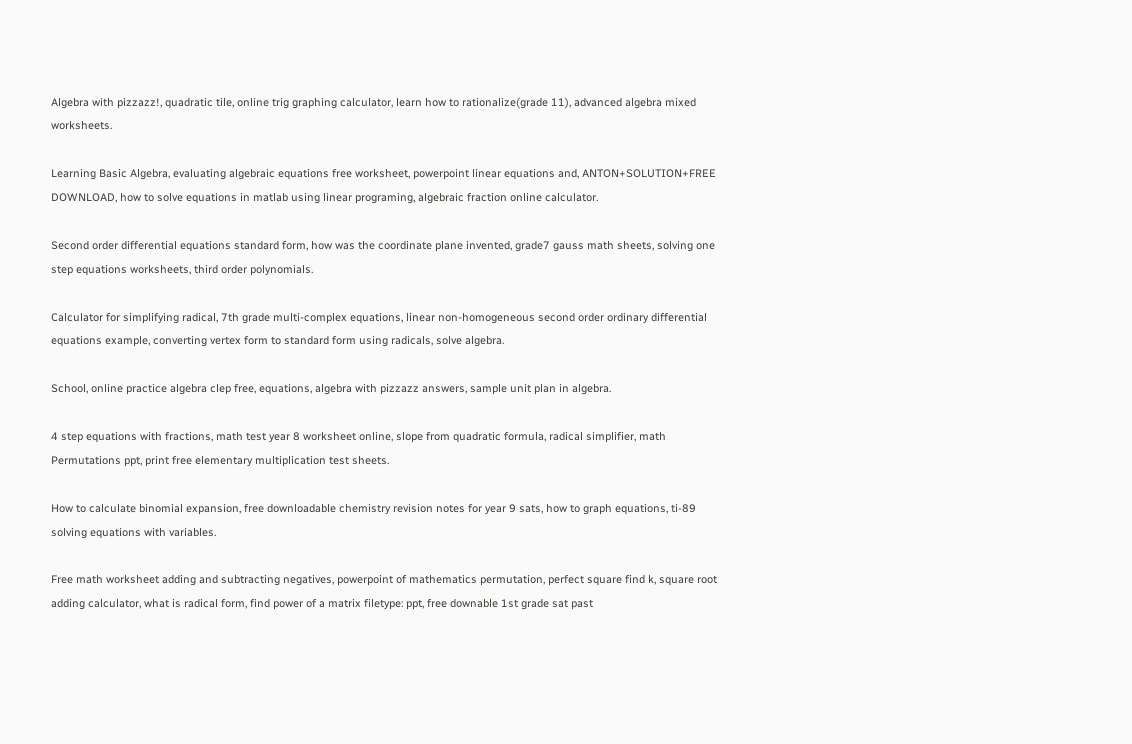Algebra with pizzazz!, quadratic tile, online trig graphing calculator, learn how to rationalize(grade 11), advanced algebra mixed worksheets.

Learning Basic Algebra, evaluating algebraic equations free worksheet, powerpoint linear equations and, ANTON+SOLUTION+FREE DOWNLOAD, how to solve equations in matlab using linear programing, algebraic fraction online calculator.

Second order differential equations standard form, how was the coordinate plane invented, grade7 gauss math sheets, solving one step equations worksheets, third order polynomials.

Calculator for simplifying radical, 7th grade multi-complex equations, linear non-homogeneous second order ordinary differential equations example, converting vertex form to standard form using radicals, solve algebra.

School, online practice algebra clep free, equations, algebra with pizzazz answers, sample unit plan in algebra.

4 step equations with fractions, math test year 8 worksheet online, slope from quadratic formula, radical simplifier, math Permutations ppt, print free elementary multiplication test sheets.

How to calculate binomial expansion, free downloadable chemistry revision notes for year 9 sats, how to graph equations, ti-89 solving equations with variables.

Free math worksheet adding and subtracting negatives, powerpoint of mathematics permutation, perfect square find k, square root adding calculator, what is radical form, find power of a matrix filetype: ppt, free downable 1st grade sat past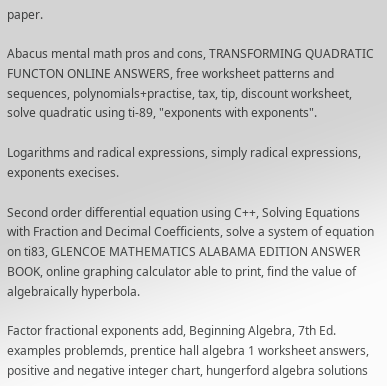paper.

Abacus mental math pros and cons, TRANSFORMING QUADRATIC FUNCTON ONLINE ANSWERS, free worksheet patterns and sequences, polynomials+practise, tax, tip, discount worksheet, solve quadratic using ti-89, "exponents with exponents".

Logarithms and radical expressions, simply radical expressions, exponents execises.

Second order differential equation using C++, Solving Equations with Fraction and Decimal Coefficients, solve a system of equation on ti83, GLENCOE MATHEMATICS ALABAMA EDITION ANSWER BOOK, online graphing calculator able to print, find the value of algebraically hyperbola.

Factor fractional exponents add, Beginning Algebra, 7th Ed. examples problemds, prentice hall algebra 1 worksheet answers, positive and negative integer chart, hungerford algebra solutions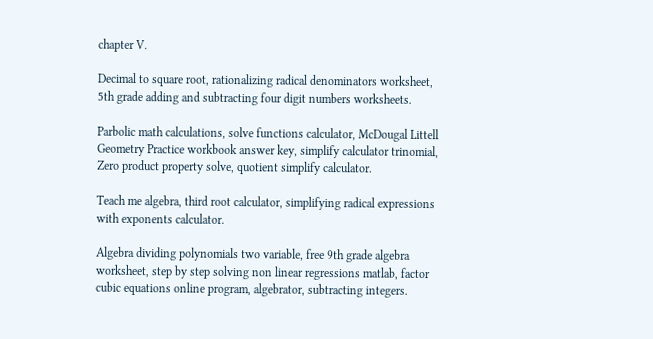chapter V.

Decimal to square root, rationalizing radical denominators worksheet, 5th grade adding and subtracting four digit numbers worksheets.

Parbolic math calculations, solve functions calculator, McDougal Littell Geometry Practice workbook answer key, simplify calculator trinomial, Zero product property solve, quotient simplify calculator.

Teach me algebra, third root calculator, simplifying radical expressions with exponents calculator.

Algebra dividing polynomials two variable, free 9th grade algebra worksheet, step by step solving non linear regressions matlab, factor cubic equations online program, algebrator, subtracting integers.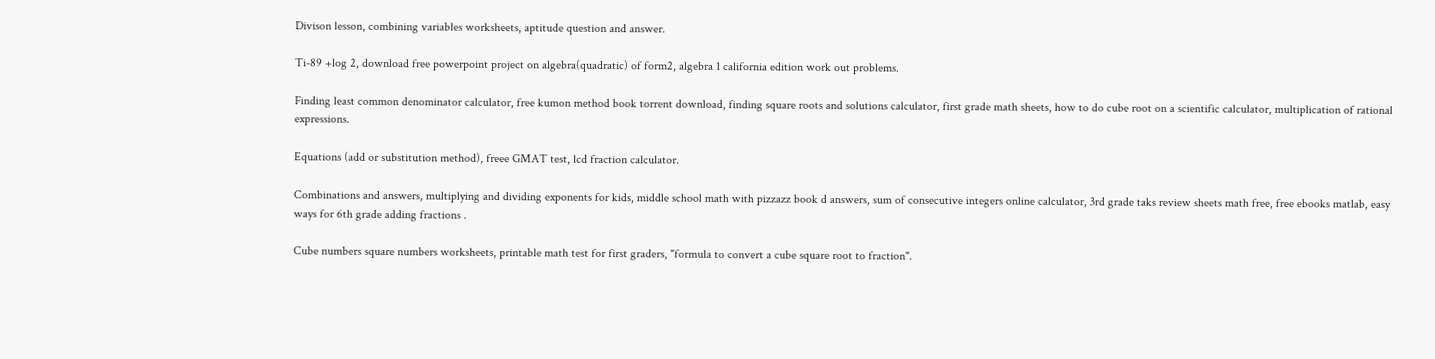Divison lesson, combining variables worksheets, aptitude question and answer.

Ti-89 +log 2, download free powerpoint project on algebra(quadratic) of form2, algebra 1 california edition work out problems.

Finding least common denominator calculator, free kumon method book torrent download, finding square roots and solutions calculator, first grade math sheets, how to do cube root on a scientific calculator, multiplication of rational expressions.

Equations (add or substitution method), freee GMAT test, lcd fraction calculator.

Combinations and answers, multiplying and dividing exponents for kids, middle school math with pizzazz book d answers, sum of consecutive integers online calculator, 3rd grade taks review sheets math free, free ebooks matlab, easy ways for 6th grade adding fractions .

Cube numbers square numbers worksheets, printable math test for first graders, "formula to convert a cube square root to fraction".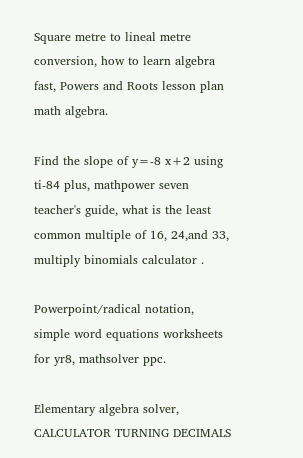Square metre to lineal metre conversion, how to learn algebra fast, Powers and Roots lesson plan math algebra.

Find the slope of y=-8 x+2 using ti-84 plus, mathpower seven teacher's guide, what is the least common multiple of 16, 24,and 33, multiply binomials calculator .

Powerpoint/radical notation, simple word equations worksheets for yr8, mathsolver ppc.

Elementary algebra solver, CALCULATOR TURNING DECIMALS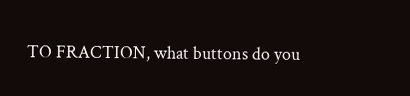TO FRACTION, what buttons do you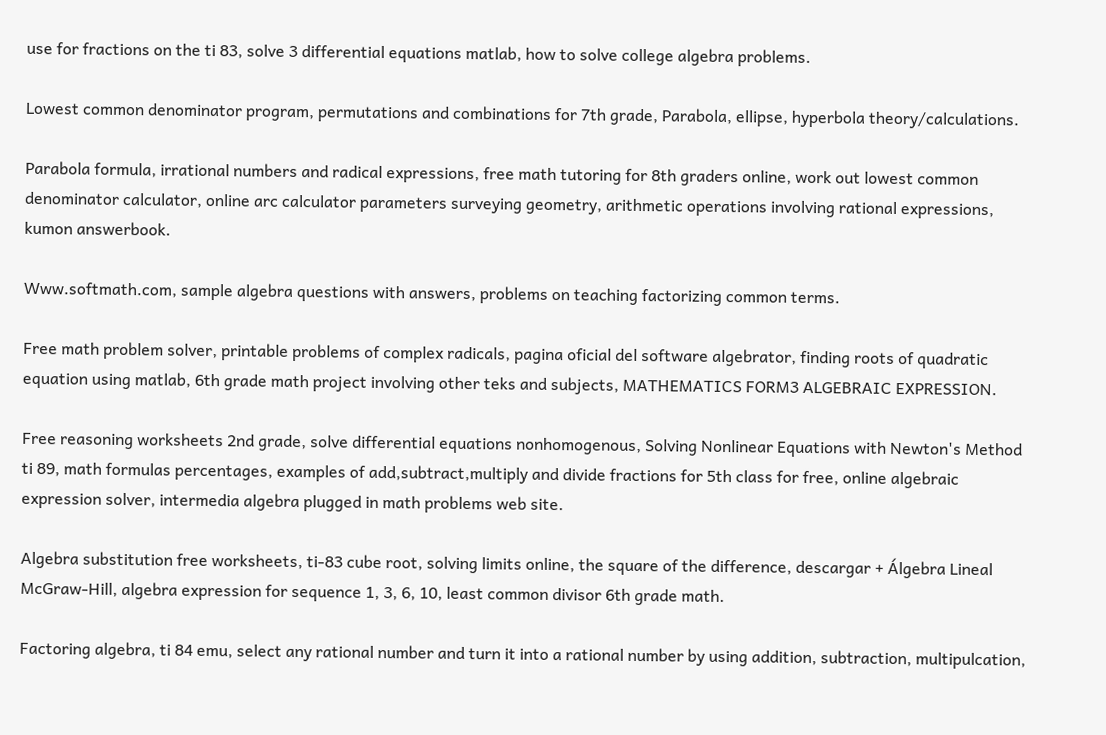use for fractions on the ti 83, solve 3 differential equations matlab, how to solve college algebra problems.

Lowest common denominator program, permutations and combinations for 7th grade, Parabola, ellipse, hyperbola theory/calculations.

Parabola formula, irrational numbers and radical expressions, free math tutoring for 8th graders online, work out lowest common denominator calculator, online arc calculator parameters surveying geometry, arithmetic operations involving rational expressions, kumon answerbook.

Www.softmath.com, sample algebra questions with answers, problems on teaching factorizing common terms.

Free math problem solver, printable problems of complex radicals, pagina oficial del software algebrator, finding roots of quadratic equation using matlab, 6th grade math project involving other teks and subjects, MATHEMATICS FORM3 ALGEBRAIC EXPRESSION.

Free reasoning worksheets 2nd grade, solve differential equations nonhomogenous, Solving Nonlinear Equations with Newton's Method ti 89, math formulas percentages, examples of add,subtract,multiply and divide fractions for 5th class for free, online algebraic expression solver, intermedia algebra plugged in math problems web site.

Algebra substitution free worksheets, ti-83 cube root, solving limits online, the square of the difference, descargar + Álgebra Lineal McGraw-Hill, algebra expression for sequence 1, 3, 6, 10, least common divisor 6th grade math.

Factoring algebra, ti 84 emu, select any rational number and turn it into a rational number by using addition, subtraction, multipulcation,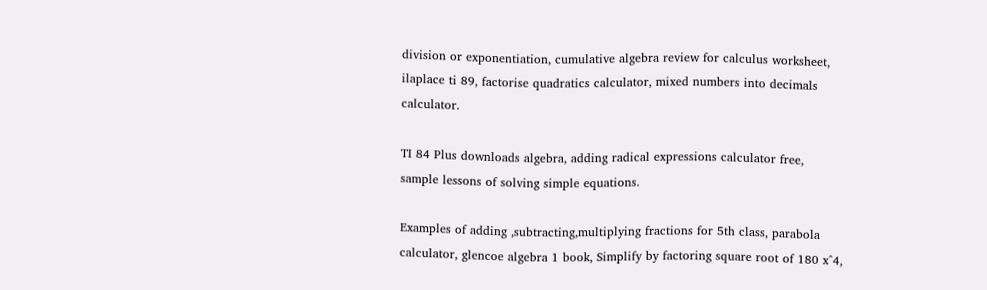division or exponentiation, cumulative algebra review for calculus worksheet, ilaplace ti 89, factorise quadratics calculator, mixed numbers into decimals calculator.

TI 84 Plus downloads algebra, adding radical expressions calculator free, sample lessons of solving simple equations.

Examples of adding ,subtracting,multiplying fractions for 5th class, parabola calculator, glencoe algebra 1 book, Simplify by factoring square root of 180 x^4,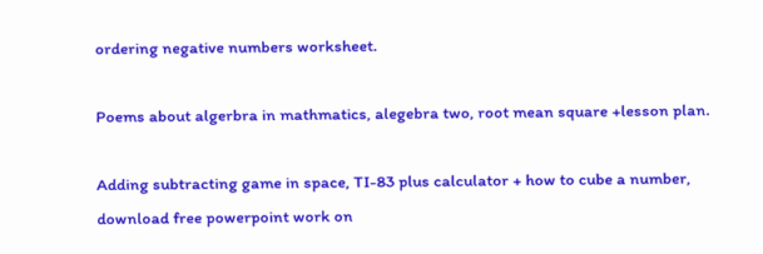ordering negative numbers worksheet.

Poems about algerbra in mathmatics, alegebra two, root mean square +lesson plan.

Adding subtracting game in space, TI-83 plus calculator + how to cube a number, download free powerpoint work on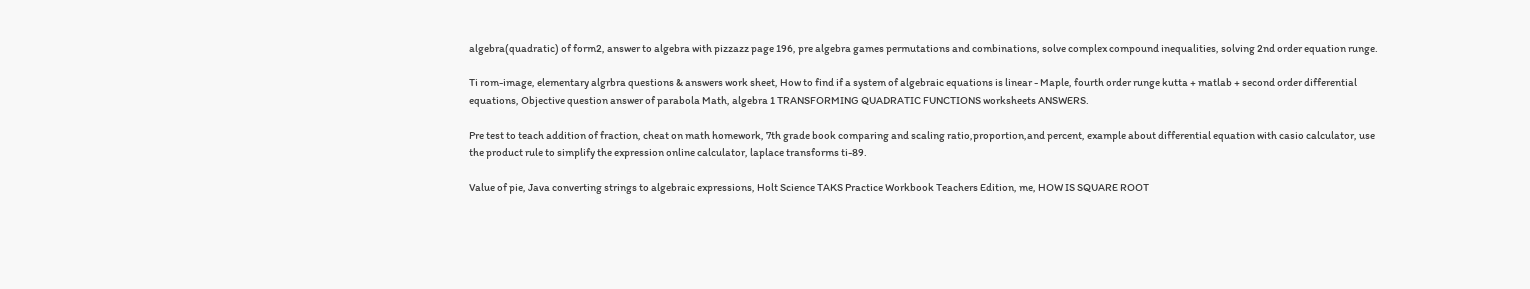algebra(quadratic) of form2, answer to algebra with pizzazz page 196, pre algebra games permutations and combinations, solve complex compound inequalities, solving 2nd order equation runge.

Ti rom-image, elementary algrbra questions & answers work sheet, How to find if a system of algebraic equations is linear - Maple, fourth order runge kutta + matlab + second order differential equations, Objective question answer of parabola Math, algebra 1 TRANSFORMING QUADRATIC FUNCTIONS worksheets ANSWERS.

Pre test to teach addition of fraction, cheat on math homework, 7th grade book comparing and scaling ratio,proportion,and percent, example about differential equation with casio calculator, use the product rule to simplify the expression online calculator, laplace transforms ti-89.

Value of pie, Java converting strings to algebraic expressions, Holt Science TAKS Practice Workbook Teachers Edition, me, HOW IS SQUARE ROOT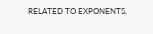RELATED TO EXPONENTS,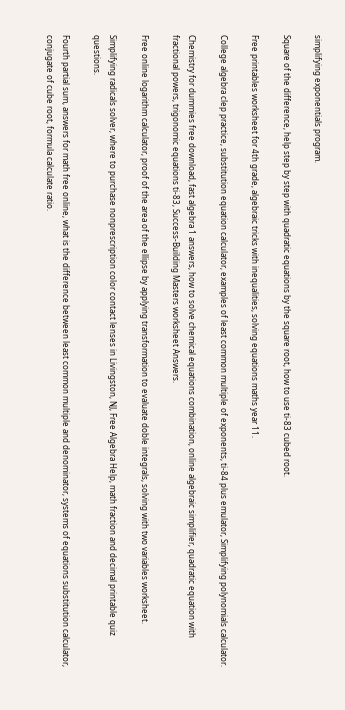simplifying exponentials program.

Square of the difference, help step by step with quadratic equations by the square root, how to use ti-83 cubed root.

Free printables worksheet for 4th grade, algebraic tricks with inequalities, solving equations maths year 11.

College algebra clep practice, substitution equation calculator, examples of least common multiple of exponents, ti-84 plus emulator, Simplifying polynomials calculator.

Chemistry for dummies free download, fast algebra 1 answers, how to solve chemical equations combination, online algebraic simplifier, quadratic equation with fractional powers, trigonomic equations ti-83, Success-Building Masters worksheet Answers.

Free online logarithm calculator, proof of the area of the ellipse by applying transformation to evaluate doble integrals, solving with two variables worksheet.

Simplifying radicals solver, where to purchase nonprescription color contact lenses in Livingston, NJ, Free Algebra Help, math fraction and decimal printable quiz questions.

Fourth partial sum, answers for math free online, what is the difference between least common multiple and denominator, systems of equations substitution calculator, conjugate of cube root, formula calculate ratio.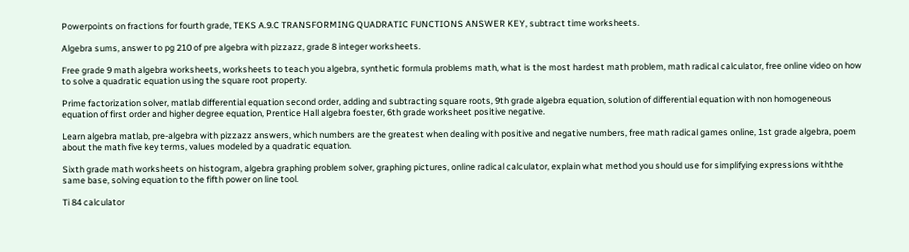Powerpoints on fractions for fourth grade, TEKS A.9.C TRANSFORMING QUADRATIC FUNCTIONS ANSWER KEY, subtract time worksheets.

Algebra sums, answer to pg 210 of pre algebra with pizzazz, grade 8 integer worksheets.

Free grade 9 math algebra worksheets, worksheets to teach you algebra, synthetic formula problems math, what is the most hardest math problem, math radical calculator, free online video on how to solve a quadratic equation using the square root property.

Prime factorization solver, matlab differential equation second order, adding and subtracting square roots, 9th grade algebra equation, solution of differential equation with non homogeneous equation of first order and higher degree equation, Prentice Hall algebra foester, 6th grade worksheet positive negative.

Learn algebra matlab, pre-algebra with pizzazz answers, which numbers are the greatest when dealing with positive and negative numbers, free math radical games online, 1st grade algebra, poem about the math five key terms, values modeled by a quadratic equation.

Sixth grade math worksheets on histogram, algebra graphing problem solver, graphing pictures, online radical calculator, explain what method you should use for simplifying expressions withthe same base, solving equation to the fifth power on line tool.

Ti 84 calculator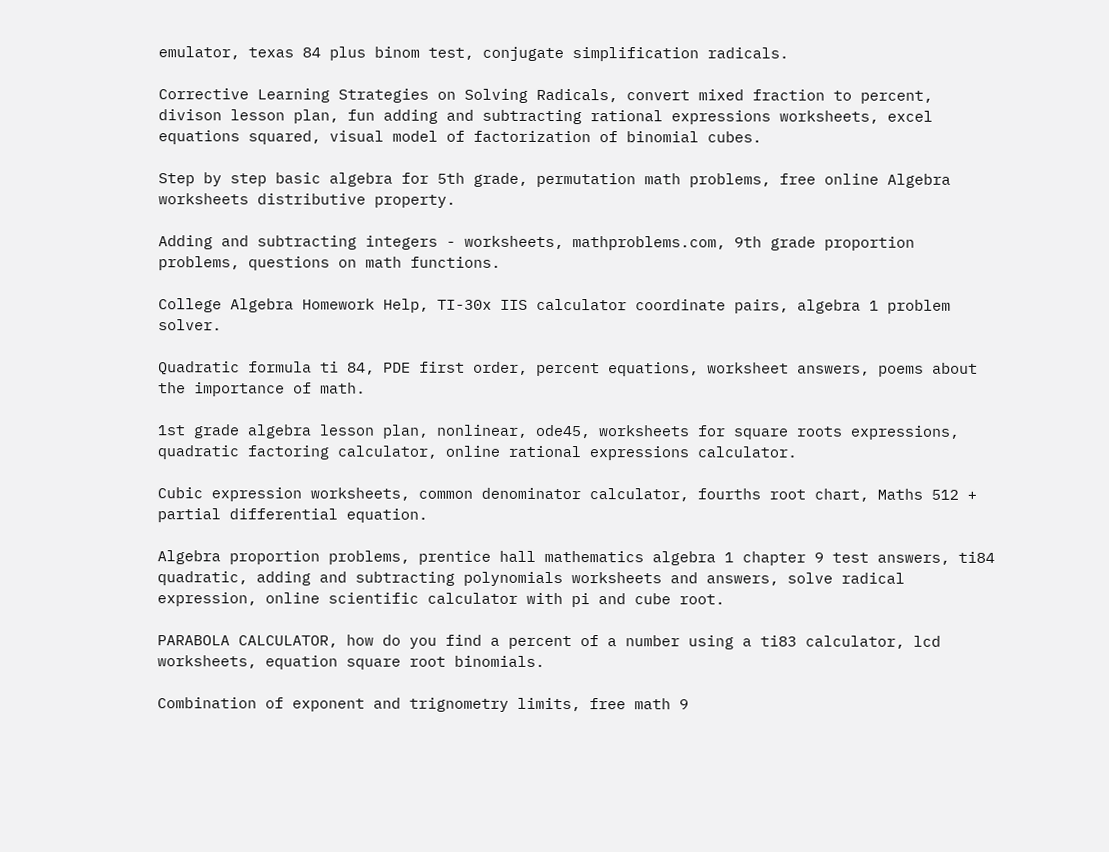emulator, texas 84 plus binom test, conjugate simplification radicals.

Corrective Learning Strategies on Solving Radicals, convert mixed fraction to percent, divison lesson plan, fun adding and subtracting rational expressions worksheets, excel equations squared, visual model of factorization of binomial cubes.

Step by step basic algebra for 5th grade, permutation math problems, free online Algebra worksheets distributive property.

Adding and subtracting integers - worksheets, mathproblems.com, 9th grade proportion problems, questions on math functions.

College Algebra Homework Help, TI-30x IIS calculator coordinate pairs, algebra 1 problem solver.

Quadratic formula ti 84, PDE first order, percent equations, worksheet answers, poems about the importance of math.

1st grade algebra lesson plan, nonlinear, ode45, worksheets for square roots expressions, quadratic factoring calculator, online rational expressions calculator.

Cubic expression worksheets, common denominator calculator, fourths root chart, Maths 512 + partial differential equation.

Algebra proportion problems, prentice hall mathematics algebra 1 chapter 9 test answers, ti84 quadratic, adding and subtracting polynomials worksheets and answers, solve radical expression, online scientific calculator with pi and cube root.

PARABOLA CALCULATOR, how do you find a percent of a number using a ti83 calculator, lcd worksheets, equation square root binomials.

Combination of exponent and trignometry limits, free math 9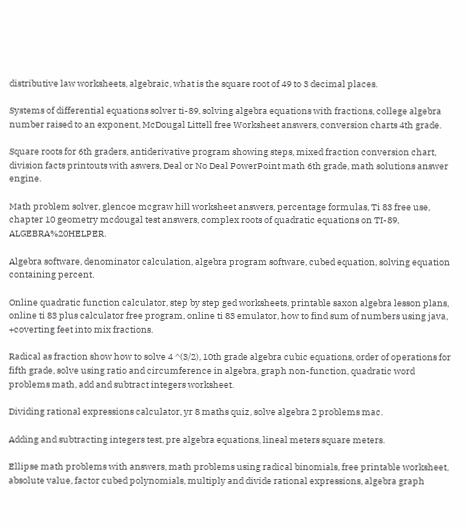distributive law worksheets, algebraic, what is the square root of 49 to 3 decimal places.

Systems of differential equations solver ti-89, solving algebra equations with fractions, college algebra number raised to an exponent, McDougal Littell free Worksheet answers, conversion charts 4th grade.

Square roots for 6th graders, antiderivative program showing steps, mixed fraction conversion chart, division facts printouts with aswers, Deal or No Deal PowerPoint math 6th grade, math solutions answer engine.

Math problem solver, glencoe mcgraw hill worksheet answers, percentage formulas, Ti 83 free use, chapter 10 geometry mcdougal test answers, complex roots of quadratic equations on TI-89, ALGEBRA%20HELPER.

Algebra software, denominator calculation, algebra program software, cubed equation, solving equation containing percent.

Online quadratic function calculator, step by step ged worksheets, printable saxon algebra lesson plans, online ti 83 plus calculator free program, online ti 83 emulator, how to find sum of numbers using java, +coverting feet into mix fractions.

Radical as fraction show how to solve 4 ^(3/2), 10th grade algebra cubic equations, order of operations for fifth grade, solve using ratio and circumference in algebra, graph non-function, quadratic word problems math, add and subtract integers worksheet.

Dividing rational expressions calculator, yr 8 maths quiz, solve algebra 2 problems mac.

Adding and subtracting integers test, pre algebra equations, lineal meters square meters.

Ellipse math problems with answers, math problems using radical binomials, free printable worksheet, absolute value, factor cubed polynomials, multiply and divide rational expressions, algebra graph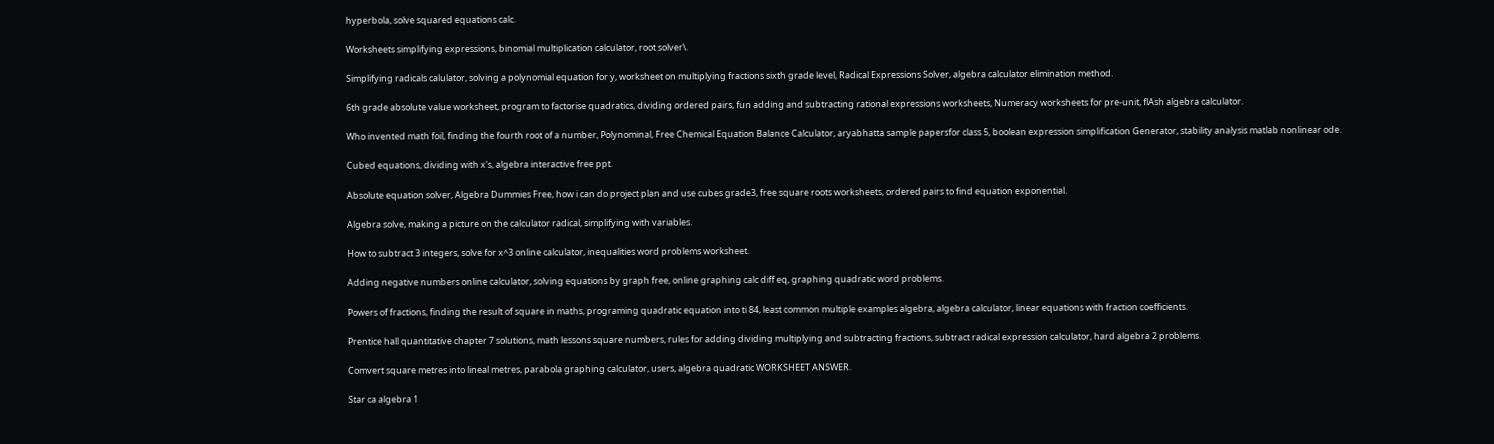hyperbola, solve squared equations calc.

Worksheets simplifying expressions, binomial multiplication calculator, root solver\.

Simplifying radicals calulator, solving a polynomial equation for y, worksheet on multiplying fractions sixth grade level, Radical Expressions Solver, algebra calculator elimination method.

6th grade absolute value worksheet, program to factorise quadratics, dividing ordered pairs, fun adding and subtracting rational expressions worksheets, Numeracy worksheets for pre-unit, flAsh algebra calculator.

Who invented math foil, finding the fourth root of a number, Polynominal, Free Chemical Equation Balance Calculator, aryabhatta sample papersfor class 5, boolean expression simplification Generator, stability analysis matlab nonlinear ode.

Cubed equations, dividing with x's, algebra interactive free ppt.

Absolute equation solver, Algebra Dummies Free, how i can do project plan and use cubes grade3, free square roots worksheets, ordered pairs to find equation exponential.

Algebra solve, making a picture on the calculator radical, simplifying with variables.

How to subtract 3 integers, solve for x^3 online calculator, inequalities word problems worksheet.

Adding negative numbers online calculator, solving equations by graph free, online graphing calc diff eq, graphing quadratic word problems.

Powers of fractions, finding the result of square in maths, programing quadratic equation into ti 84, least common multiple examples algebra, algebra calculator, linear equations with fraction coefficients.

Prentice hall quantitative chapter 7 solutions, math lessons square numbers, rules for adding dividing multiplying and subtracting fractions, subtract radical expression calculator, hard algebra 2 problems.

Comvert square metres into lineal metres, parabola graphing calculator, users, algebra quadratic WORKSHEET ANSWER.

Star ca algebra 1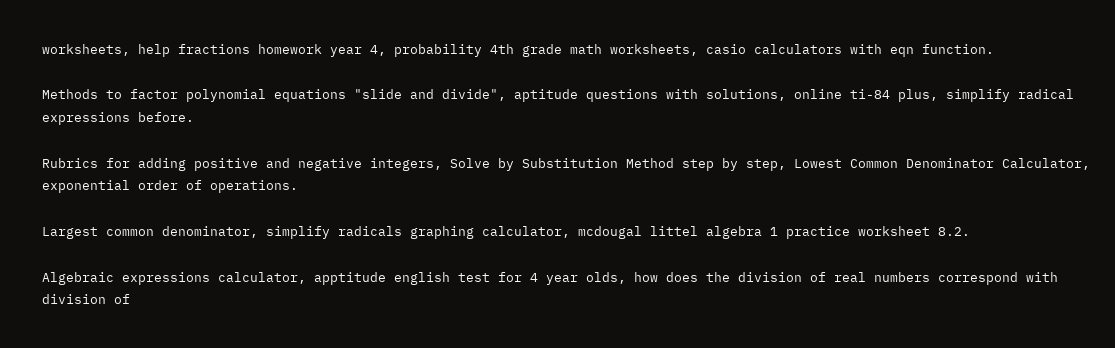worksheets, help fractions homework year 4, probability 4th grade math worksheets, casio calculators with eqn function.

Methods to factor polynomial equations "slide and divide", aptitude questions with solutions, online ti-84 plus, simplify radical expressions before.

Rubrics for adding positive and negative integers, Solve by Substitution Method step by step, Lowest Common Denominator Calculator, exponential order of operations.

Largest common denominator, simplify radicals graphing calculator, mcdougal littel algebra 1 practice worksheet 8.2.

Algebraic expressions calculator, apptitude english test for 4 year olds, how does the division of real numbers correspond with division of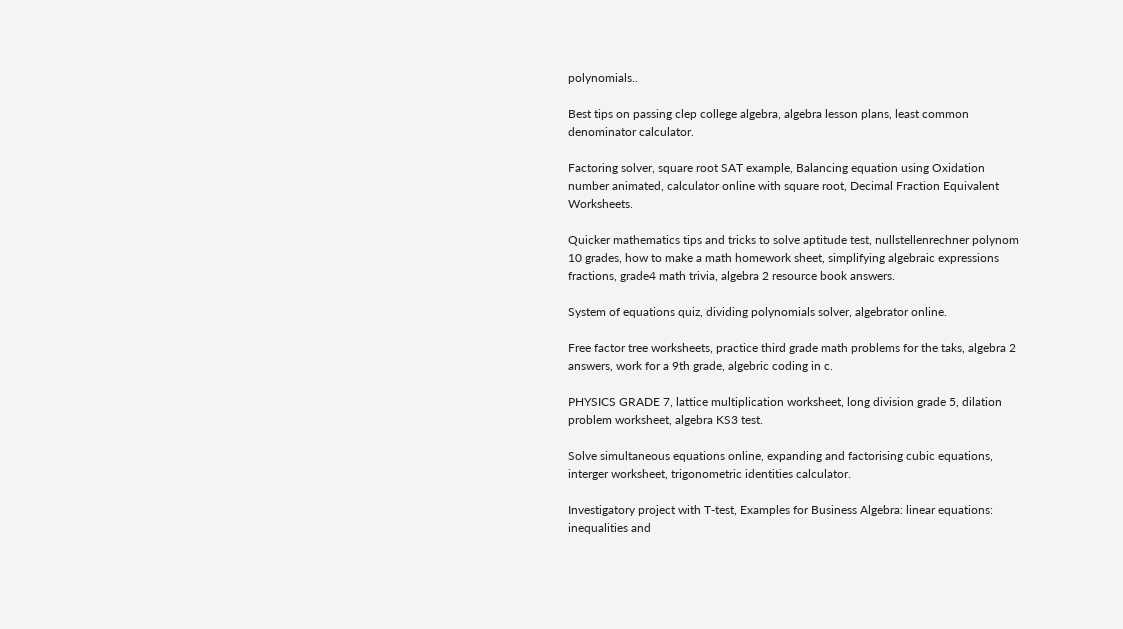polynomials..

Best tips on passing clep college algebra, algebra lesson plans, least common denominator calculator.

Factoring solver, square root SAT example, Balancing equation using Oxidation number animated, calculator online with square root, Decimal Fraction Equivalent Worksheets.

Quicker mathematics tips and tricks to solve aptitude test, nullstellenrechner polynom 10 grades, how to make a math homework sheet, simplifying algebraic expressions fractions, grade4 math trivia, algebra 2 resource book answers.

System of equations quiz, dividing polynomials solver, algebrator online.

Free factor tree worksheets, practice third grade math problems for the taks, algebra 2 answers, work for a 9th grade, algebric coding in c.

PHYSICS GRADE 7, lattice multiplication worksheet, long division grade 5, dilation problem worksheet, algebra KS3 test.

Solve simultaneous equations online, expanding and factorising cubic equations, interger worksheet, trigonometric identities calculator.

Investigatory project with T-test, Examples for Business Algebra: linear equations: inequalities and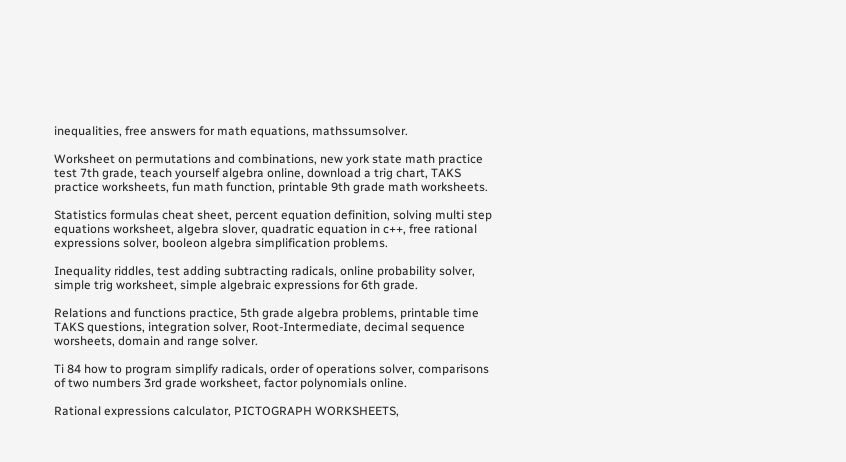inequalities, free answers for math equations, mathssumsolver.

Worksheet on permutations and combinations, new york state math practice test 7th grade, teach yourself algebra online, download a trig chart, TAKS practice worksheets, fun math function, printable 9th grade math worksheets.

Statistics formulas cheat sheet, percent equation definition, solving multi step equations worksheet, algebra slover, quadratic equation in c++, free rational expressions solver, booleon algebra simplification problems.

Inequality riddles, test adding subtracting radicals, online probability solver, simple trig worksheet, simple algebraic expressions for 6th grade.

Relations and functions practice, 5th grade algebra problems, printable time TAKS questions, integration solver, Root-Intermediate, decimal sequence worsheets, domain and range solver.

Ti 84 how to program simplify radicals, order of operations solver, comparisons of two numbers 3rd grade worksheet, factor polynomials online.

Rational expressions calculator, PICTOGRAPH WORKSHEETS,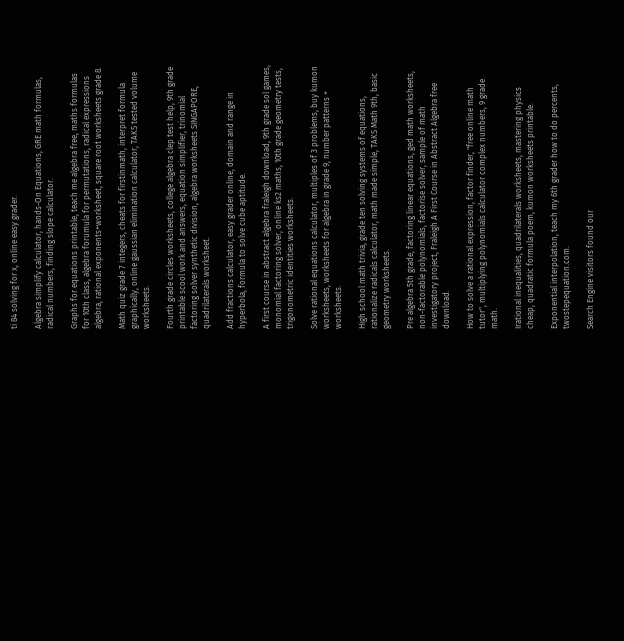ti 84 solving for x, online easy grader.

Algebra simplify calculator, hands-On Equations, GRE math formulas, radical numbers, finding slope calculator.

Graphs for equations printable, teach me algebra free, maths formulas for 10th class, algebra forumula for permutations, radical expressions algebra, rational exponents+worksheet, square root worksheets grade 8.

Math quiz grade 7 integers, cheats for firstinmath, interpret formula graphically, online gaussian elimination calculator, TAKS tested volume worksheets.

Fourth grade circles worksheets, college algebra clep test help, 9th grade printable scool work and answers, equation simplifier, trinomial factoring solver synthetic division, algebra worksheets SINGAPORE, quadrilaterals worksheet.

Add fractions calculator, easy grader online, domain and range in hyperbola, formula to solve cube aptitude.

A first course in abstract algebra fraleigh download, 9th grade sol games, monomial factoring solver, online ks2 maths, 10th grade geometry tests, trigonometric identities worksheets.

Solve rational equations calculator, multiples of 3 problems, buy kumon worksheets, worksheets for algebra in grade 9, number patterns + worksheets.

High school math trivia, grade ten solving systems of equations, rationalize radicals calculator, math made simple, TAKS Math 9th, basic geometry worksheets.

Pre algebra 5th grade, factoring linear equations, ged math worksheets, non-factorable polynomials, factorise solver, sample of math investigatory project, Fraleigh A First Course in Abstract Algebra free download.

How to solve a rational expression, factor finder, "free online math tutor", multiplying polynomials calculator complex numbers, 9 grade math.

Irational inequalities, quadrilaterals worksheets, mastering physics cheap, quadratic formula poem, kumon worksheets printable.

Exponential interpolation, teach my 6th grader how to do percents, twostepequation.com.

Search Engine visitors found our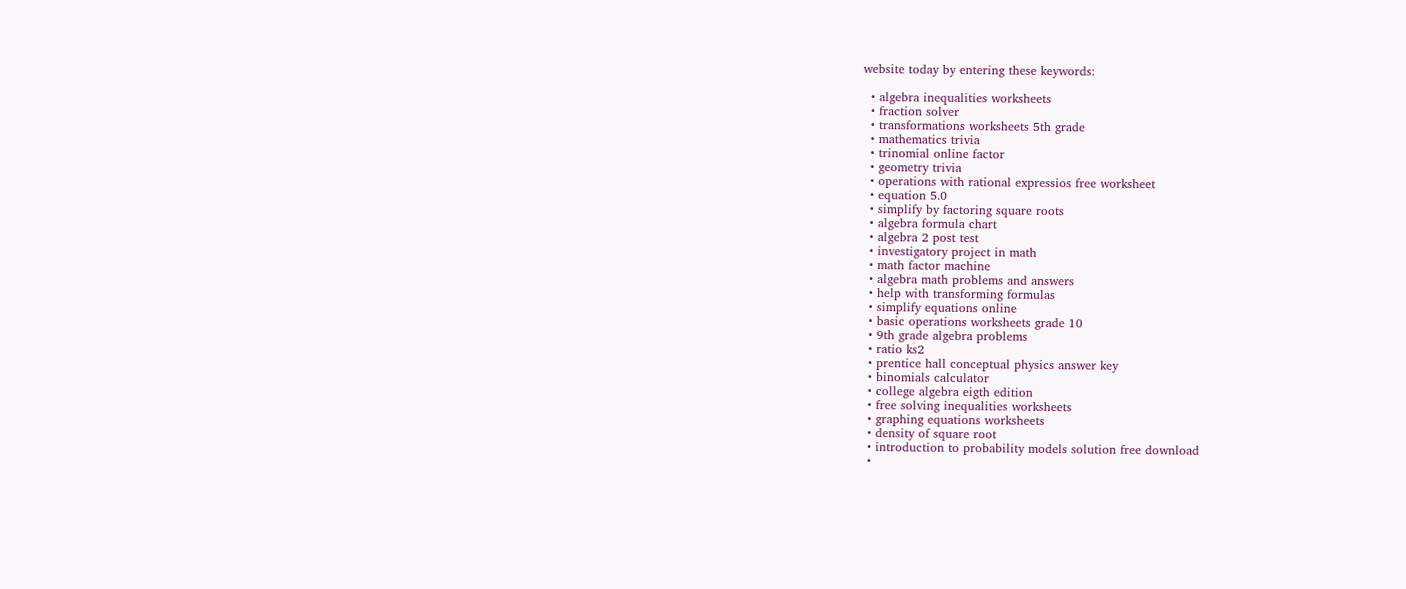website today by entering these keywords:

  • algebra inequalities worksheets
  • fraction solver
  • transformations worksheets 5th grade
  • mathematics trivia
  • trinomial online factor
  • geometry trivia
  • operations with rational expressios free worksheet
  • equation 5.0
  • simplify by factoring square roots
  • algebra formula chart
  • algebra 2 post test
  • investigatory project in math
  • math factor machine
  • algebra math problems and answers
  • help with transforming formulas
  • simplify equations online
  • basic operations worksheets grade 10
  • 9th grade algebra problems
  • ratio ks2
  • prentice hall conceptual physics answer key
  • binomials calculator
  • college algebra eigth edition
  • free solving inequalities worksheets
  • graphing equations worksheets
  • density of square root
  • introduction to probability models solution free download
  •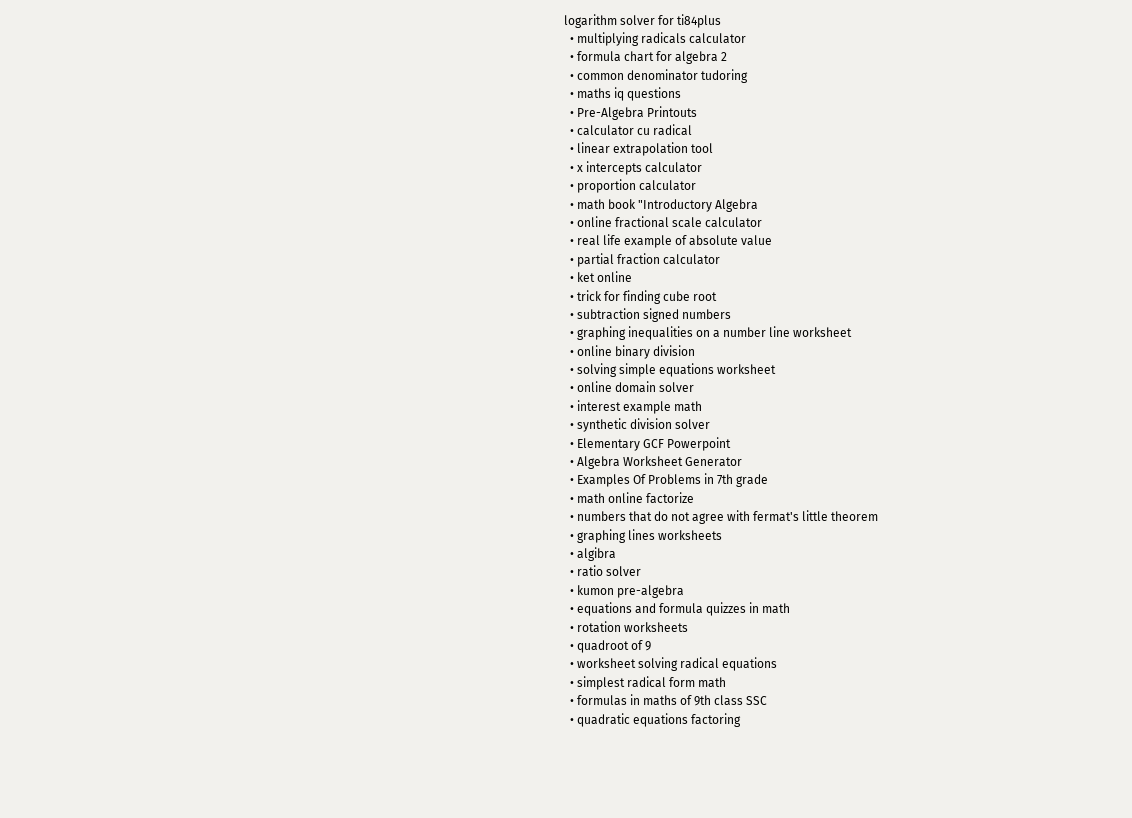logarithm solver for ti84plus
  • multiplying radicals calculator
  • formula chart for algebra 2
  • common denominator tudoring
  • maths iq questions
  • Pre-Algebra Printouts
  • calculator cu radical
  • linear extrapolation tool
  • x intercepts calculator
  • proportion calculator
  • math book "Introductory Algebra
  • online fractional scale calculator
  • real life example of absolute value
  • partial fraction calculator
  • ket online
  • trick for finding cube root
  • subtraction signed numbers
  • graphing inequalities on a number line worksheet
  • online binary division
  • solving simple equations worksheet
  • online domain solver
  • interest example math
  • synthetic division solver
  • Elementary GCF Powerpoint
  • Algebra Worksheet Generator
  • Examples Of Problems in 7th grade
  • math online factorize
  • numbers that do not agree with fermat's little theorem
  • graphing lines worksheets
  • algibra
  • ratio solver
  • kumon pre-algebra
  • equations and formula quizzes in math
  • rotation worksheets
  • quadroot of 9
  • worksheet solving radical equations
  • simplest radical form math
  • formulas in maths of 9th class SSC
  • quadratic equations factoring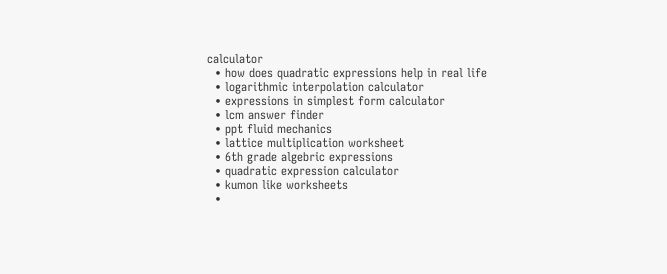calculator
  • how does quadratic expressions help in real life
  • logarithmic interpolation calculator
  • expressions in simplest form calculator
  • lcm answer finder
  • ppt fluid mechanics
  • lattice multiplication worksheet
  • 6th grade algebric expressions
  • quadratic expression calculator
  • kumon like worksheets
  •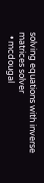solving equations with inverse matrices solver
  • mcdougal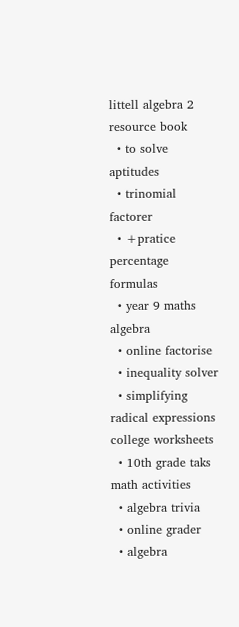littell algebra 2 resource book
  • to solve aptitudes
  • trinomial factorer
  • +pratice percentage formulas
  • year 9 maths algebra
  • online factorise
  • inequality solver
  • simplifying radical expressions college worksheets
  • 10th grade taks math activities
  • algebra trivia
  • online grader
  • algebra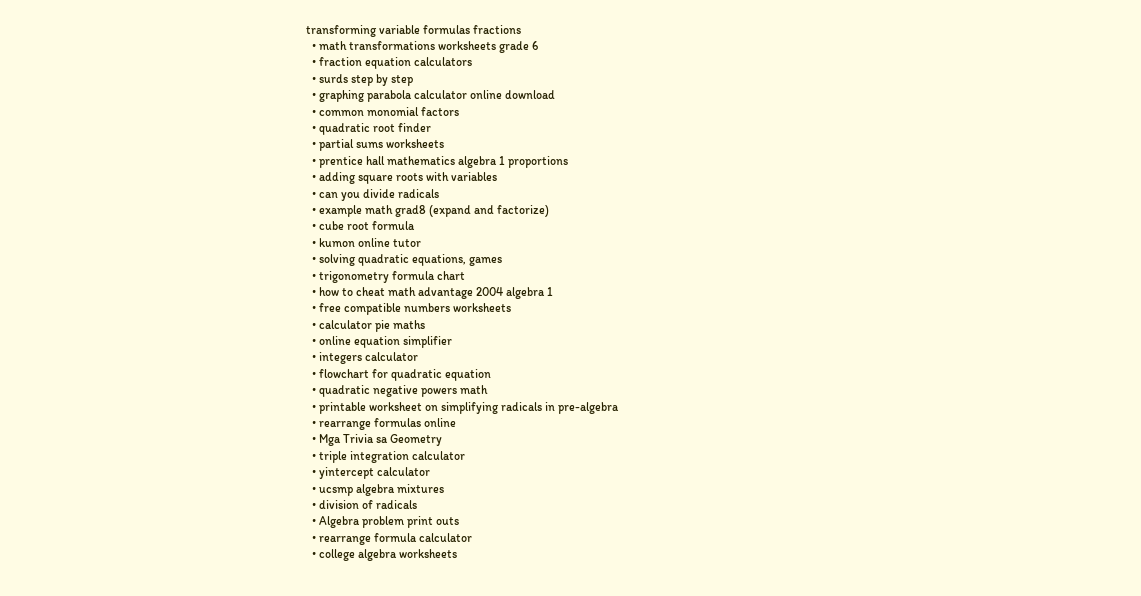transforming variable formulas fractions
  • math transformations worksheets grade 6
  • fraction equation calculators
  • surds step by step
  • graphing parabola calculator online download
  • common monomial factors
  • quadratic root finder
  • partial sums worksheets
  • prentice hall mathematics algebra 1 proportions
  • adding square roots with variables
  • can you divide radicals
  • example math grad8 (expand and factorize)
  • cube root formula
  • kumon online tutor
  • solving quadratic equations, games
  • trigonometry formula chart
  • how to cheat math advantage 2004 algebra 1
  • free compatible numbers worksheets
  • calculator pie maths
  • online equation simplifier
  • integers calculator
  • flowchart for quadratic equation
  • quadratic negative powers math
  • printable worksheet on simplifying radicals in pre-algebra
  • rearrange formulas online
  • Mga Trivia sa Geometry
  • triple integration calculator
  • yintercept calculator
  • ucsmp algebra mixtures
  • division of radicals
  • Algebra problem print outs
  • rearrange formula calculator
  • college algebra worksheets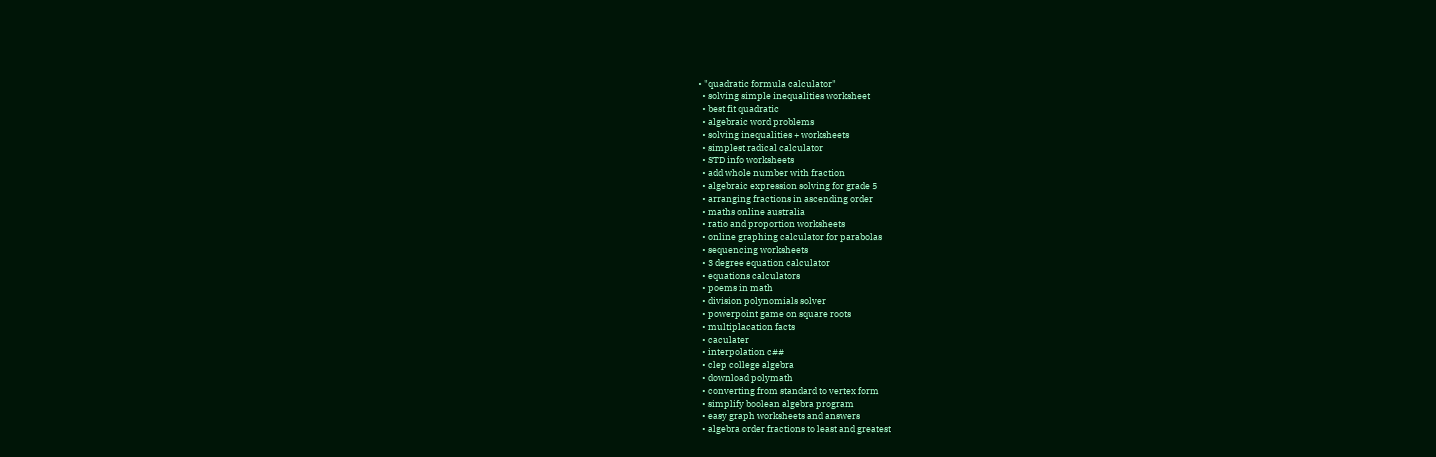• "quadratic formula calculator"
  • solving simple inequalities worksheet
  • best fit quadratic
  • algebraic word problems
  • solving inequalities + worksheets
  • simplest radical calculator
  • STD info worksheets
  • add whole number with fraction
  • algebraic expression solving for grade 5
  • arranging fractions in ascending order
  • maths online australia
  • ratio and proportion worksheets
  • online graphing calculator for parabolas
  • sequencing worksheets
  • 3 degree equation calculator
  • equations calculators
  • poems in math
  • division polynomials solver
  • powerpoint game on square roots
  • multiplacation facts
  • caculater
  • interpolation c##
  • clep college algebra
  • download polymath
  • converting from standard to vertex form
  • simplify boolean algebra program
  • easy graph worksheets and answers
  • algebra order fractions to least and greatest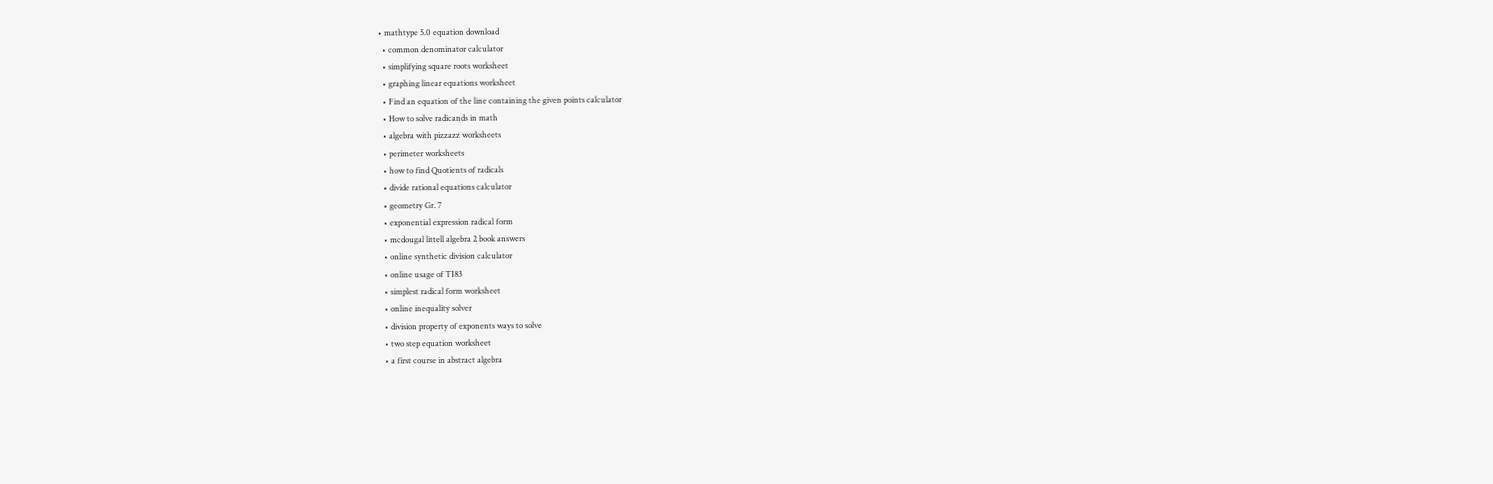• mathtype 5.0 equation download
  • common denominator calculator
  • simplifying square roots worksheet
  • graphing linear equations worksheet
  • Find an equation of the line containing the given points calculator
  • How to solve radicands in math
  • algebra with pizzazz worksheets
  • perimeter worksheets
  • how to find Quotients of radicals
  • divide rational equations calculator
  • geometry Gr. 7
  • exponential expression radical form
  • mcdougal littell algebra 2 book answers
  • online synthetic division calculator
  • online usage of TI83
  • simplest radical form worksheet
  • online inequality solver
  • division property of exponents ways to solve
  • two step equation worksheet
  • a first course in abstract algebra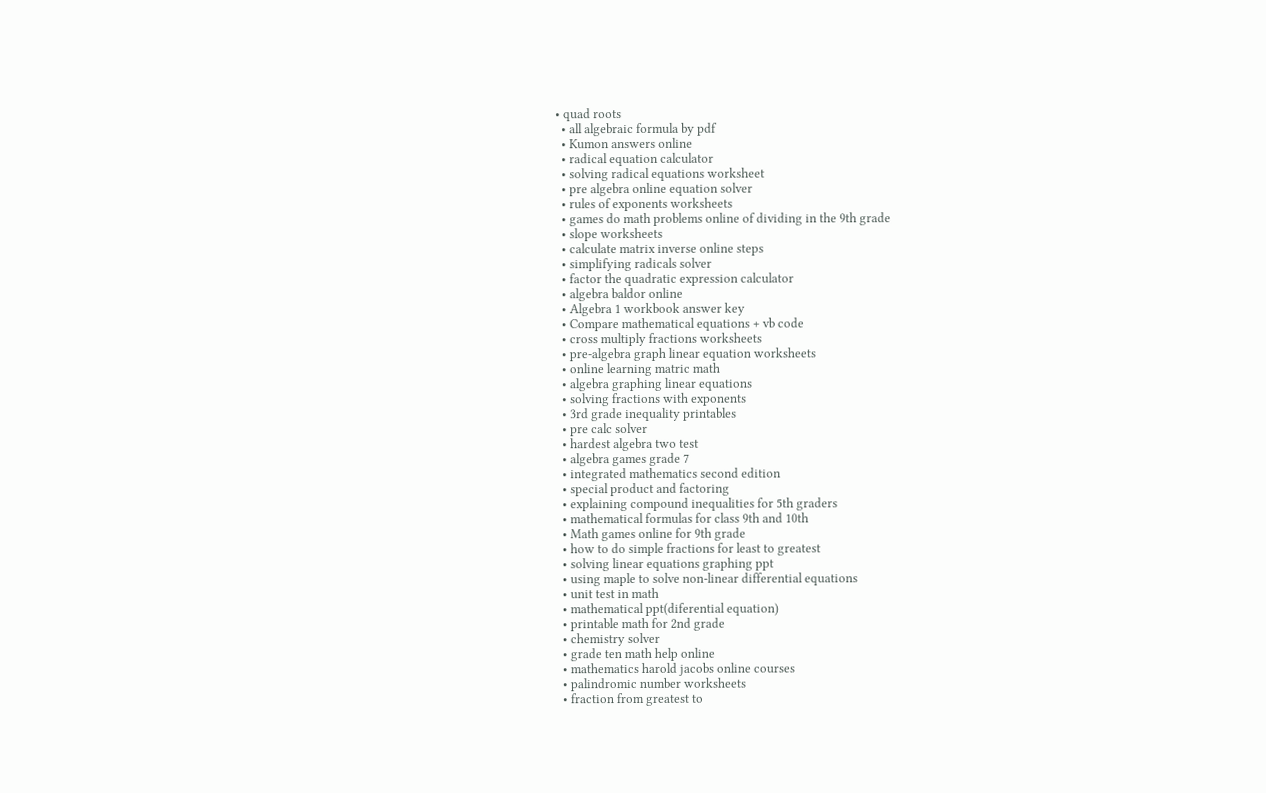• quad roots
  • all algebraic formula by pdf
  • Kumon answers online
  • radical equation calculator
  • solving radical equations worksheet
  • pre algebra online equation solver
  • rules of exponents worksheets
  • games do math problems online of dividing in the 9th grade
  • slope worksheets
  • calculate matrix inverse online steps
  • simplifying radicals solver
  • factor the quadratic expression calculator
  • algebra baldor online
  • Algebra 1 workbook answer key
  • Compare mathematical equations + vb code
  • cross multiply fractions worksheets
  • pre-algebra graph linear equation worksheets
  • online learning matric math
  • algebra graphing linear equations
  • solving fractions with exponents
  • 3rd grade inequality printables
  • pre calc solver
  • hardest algebra two test
  • algebra games grade 7
  • integrated mathematics second edition
  • special product and factoring
  • explaining compound inequalities for 5th graders
  • mathematical formulas for class 9th and 10th
  • Math games online for 9th grade
  • how to do simple fractions for least to greatest
  • solving linear equations graphing ppt
  • using maple to solve non-linear differential equations
  • unit test in math
  • mathematical ppt(diferential equation)
  • printable math for 2nd grade
  • chemistry solver
  • grade ten math help online
  • mathematics harold jacobs online courses
  • palindromic number worksheets
  • fraction from greatest to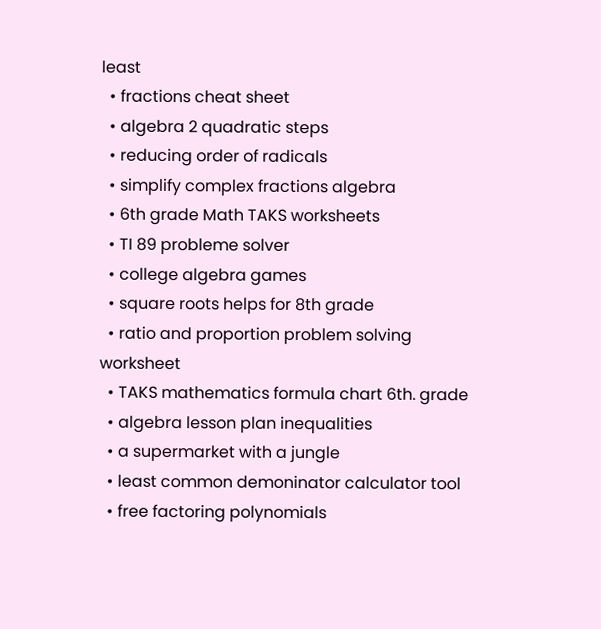least
  • fractions cheat sheet
  • algebra 2 quadratic steps
  • reducing order of radicals
  • simplify complex fractions algebra
  • 6th grade Math TAKS worksheets
  • TI 89 probleme solver
  • college algebra games
  • square roots helps for 8th grade
  • ratio and proportion problem solving worksheet
  • TAKS mathematics formula chart 6th. grade
  • algebra lesson plan inequalities
  • a supermarket with a jungle
  • least common demoninator calculator tool
  • free factoring polynomials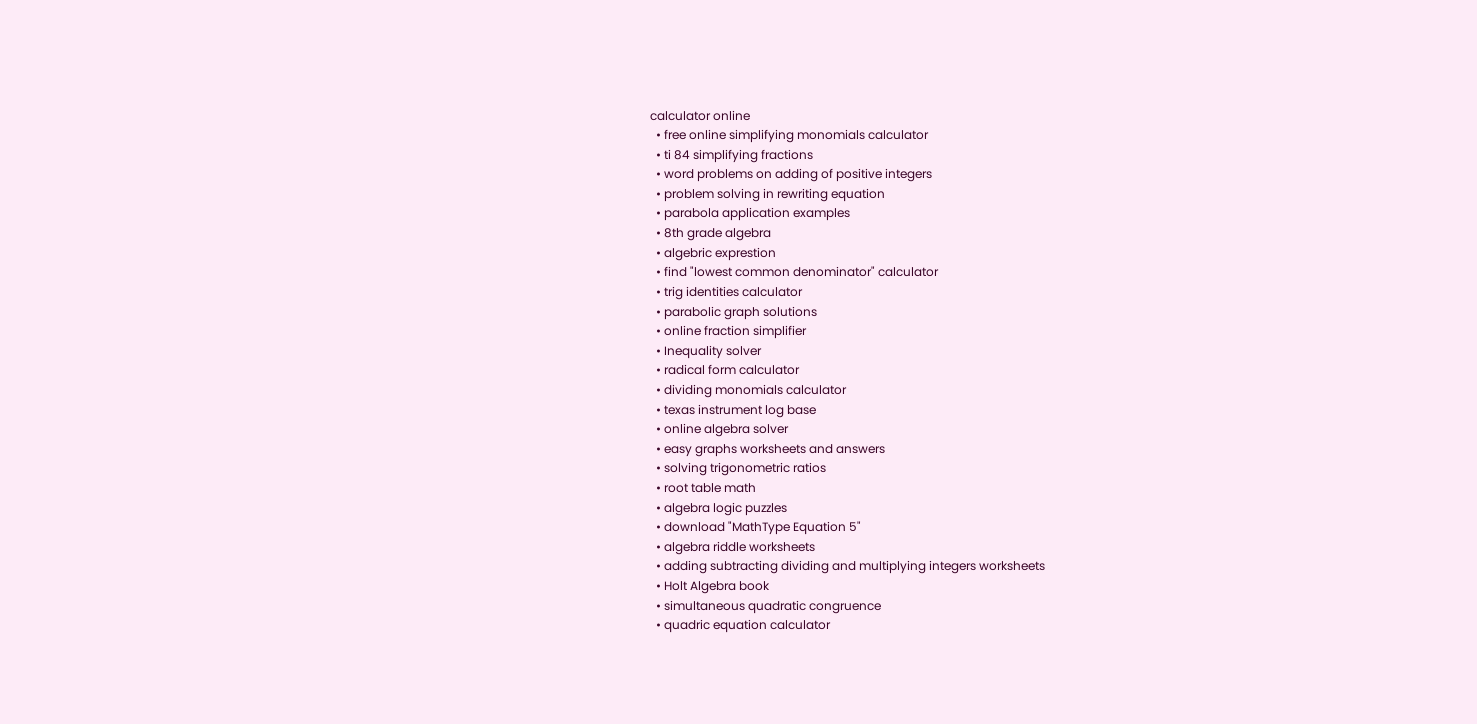calculator online
  • free online simplifying monomials calculator
  • ti 84 simplifying fractions
  • word problems on adding of positive integers
  • problem solving in rewriting equation
  • parabola application examples
  • 8th grade algebra
  • algebric exprestion
  • find "lowest common denominator" calculator
  • trig identities calculator
  • parabolic graph solutions
  • online fraction simplifier
  • Inequality solver
  • radical form calculator
  • dividing monomials calculator
  • texas instrument log base
  • online algebra solver
  • easy graphs worksheets and answers
  • solving trigonometric ratios
  • root table math
  • algebra logic puzzles
  • download "MathType Equation 5"
  • algebra riddle worksheets
  • adding subtracting dividing and multiplying integers worksheets
  • Holt Algebra book
  • simultaneous quadratic congruence
  • quadric equation calculator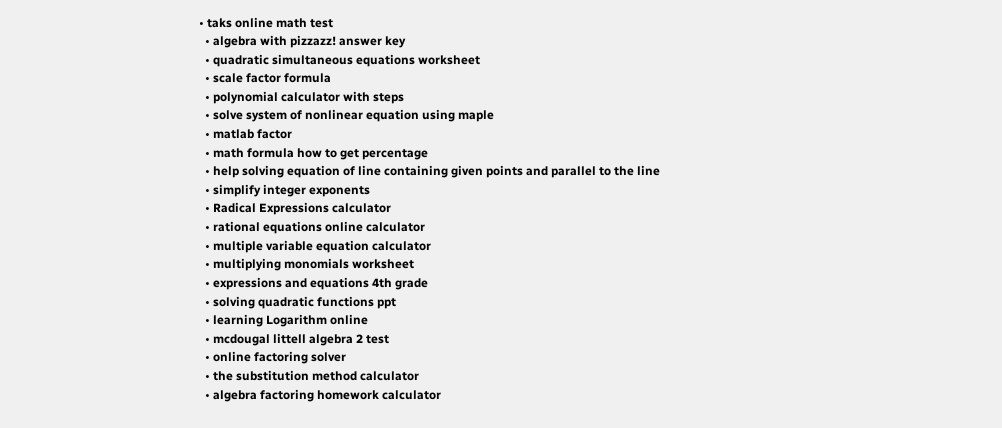• taks online math test
  • algebra with pizzazz! answer key
  • quadratic simultaneous equations worksheet
  • scale factor formula
  • polynomial calculator with steps
  • solve system of nonlinear equation using maple
  • matlab factor
  • math formula how to get percentage
  • help solving equation of line containing given points and parallel to the line
  • simplify integer exponents
  • Radical Expressions calculator
  • rational equations online calculator
  • multiple variable equation calculator
  • multiplying monomials worksheet
  • expressions and equations 4th grade
  • solving quadratic functions ppt
  • learning Logarithm online
  • mcdougal littell algebra 2 test
  • online factoring solver
  • the substitution method calculator
  • algebra factoring homework calculator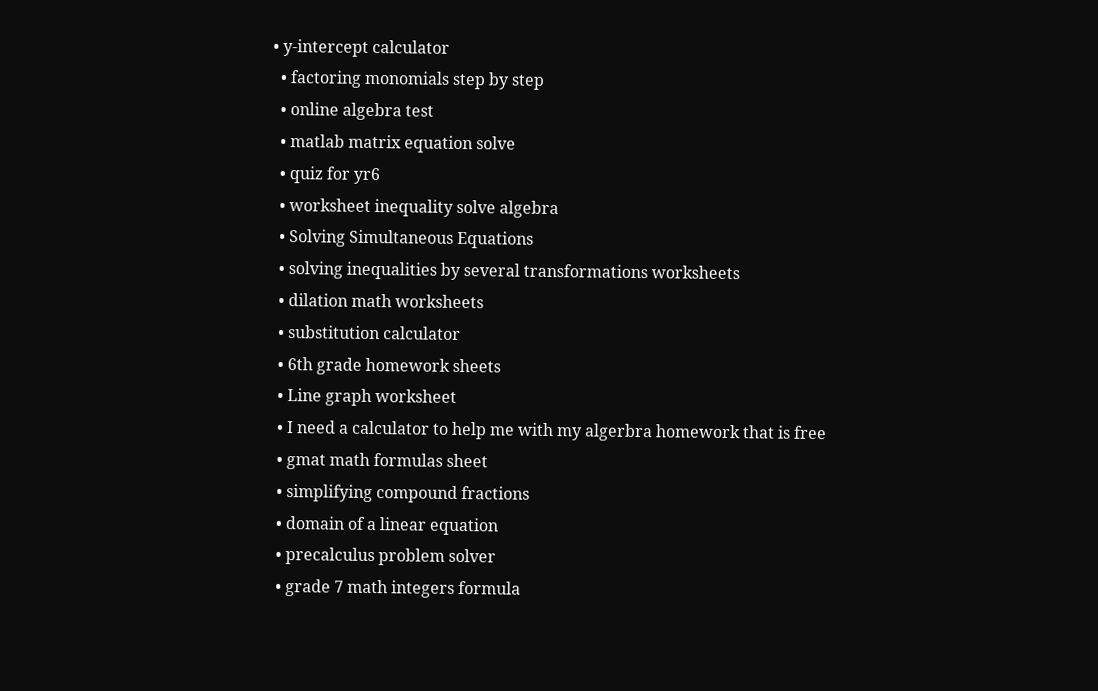• y-intercept calculator
  • factoring monomials step by step
  • online algebra test
  • matlab matrix equation solve
  • quiz for yr6
  • worksheet inequality solve algebra
  • Solving Simultaneous Equations
  • solving inequalities by several transformations worksheets
  • dilation math worksheets
  • substitution calculator
  • 6th grade homework sheets
  • Line graph worksheet
  • I need a calculator to help me with my algerbra homework that is free
  • gmat math formulas sheet
  • simplifying compound fractions
  • domain of a linear equation
  • precalculus problem solver
  • grade 7 math integers formula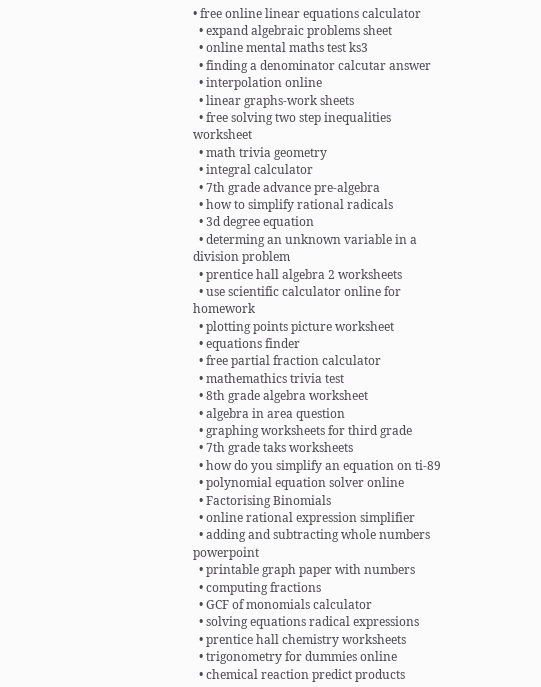• free online linear equations calculator
  • expand algebraic problems sheet
  • online mental maths test ks3
  • finding a denominator calcutar answer
  • interpolation online
  • linear graphs-work sheets
  • free solving two step inequalities worksheet
  • math trivia geometry
  • integral calculator
  • 7th grade advance pre-algebra
  • how to simplify rational radicals
  • 3d degree equation
  • determing an unknown variable in a division problem
  • prentice hall algebra 2 worksheets
  • use scientific calculator online for homework
  • plotting points picture worksheet
  • equations finder
  • free partial fraction calculator
  • mathemathics trivia test
  • 8th grade algebra worksheet
  • algebra in area question
  • graphing worksheets for third grade
  • 7th grade taks worksheets
  • how do you simplify an equation on ti-89
  • polynomial equation solver online
  • Factorising Binomials
  • online rational expression simplifier
  • adding and subtracting whole numbers powerpoint
  • printable graph paper with numbers
  • computing fractions
  • GCF of monomials calculator
  • solving equations radical expressions
  • prentice hall chemistry worksheets
  • trigonometry for dummies online
  • chemical reaction predict products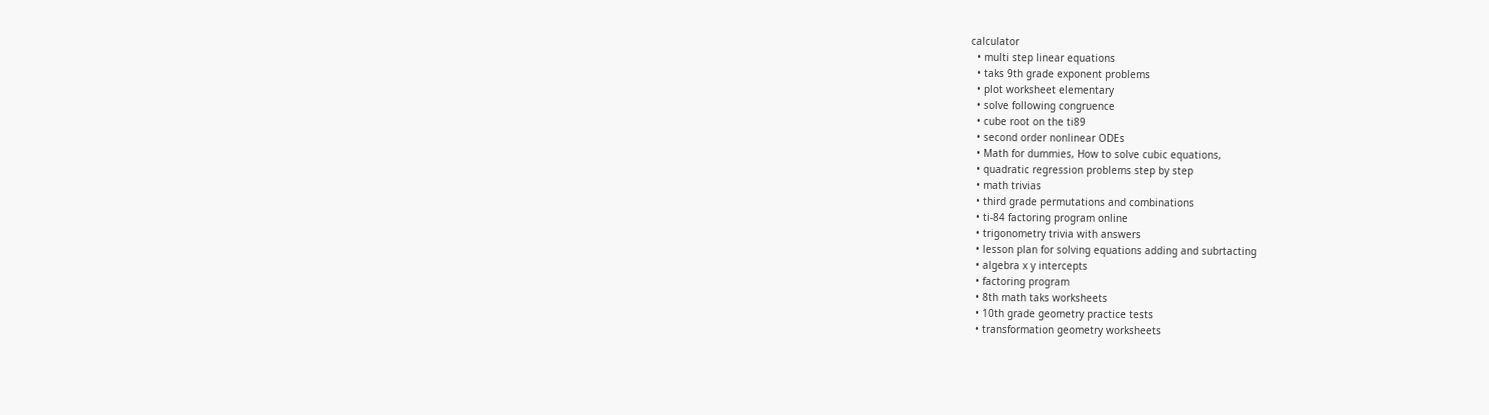calculator
  • multi step linear equations
  • taks 9th grade exponent problems
  • plot worksheet elementary
  • solve following congruence
  • cube root on the ti89
  • second order nonlinear ODEs
  • Math for dummies, How to solve cubic equations,
  • quadratic regression problems step by step
  • math trivias
  • third grade permutations and combinations
  • ti-84 factoring program online
  • trigonometry trivia with answers
  • lesson plan for solving equations adding and subrtacting
  • algebra x y intercepts
  • factoring program
  • 8th math taks worksheets
  • 10th grade geometry practice tests
  • transformation geometry worksheets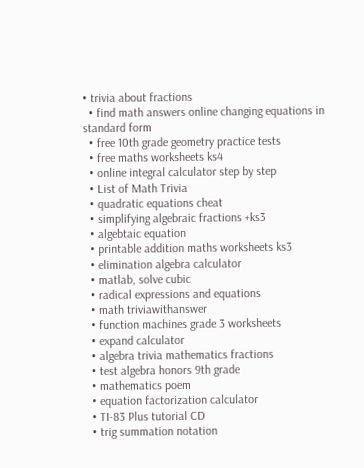• trivia about fractions
  • find math answers online changing equations in standard form
  • free 10th grade geometry practice tests
  • free maths worksheets ks4
  • online integral calculator step by step
  • List of Math Trivia
  • quadratic equations cheat
  • simplifying algebraic fractions +ks3
  • algebtaic equation
  • printable addition maths worksheets ks3
  • elimination algebra calculator
  • matlab, solve cubic
  • radical expressions and equations
  • math triviawithanswer
  • function machines grade 3 worksheets
  • expand calculator
  • algebra trivia mathematics fractions
  • test algebra honors 9th grade
  • mathematics poem
  • equation factorization calculator
  • TI-83 Plus tutorial CD
  • trig summation notation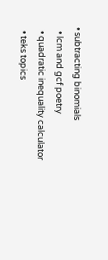• subtracting binomials
  • lcm and gcf poetry
  • quadratic inequality calculator
  • teks topics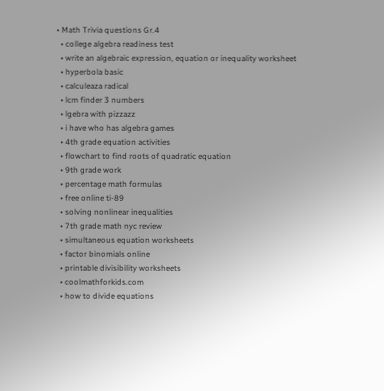• Math Trivia questions Gr.4
  • college algebra readiness test
  • write an algebraic expression, equation or inequality worksheet
  • hyperbola basic
  • calculeaza radical
  • lcm finder 3 numbers
  • lgebra with pizzazz
  • i have who has algebra games
  • 4th grade equation activities
  • flowchart to find roots of quadratic equation
  • 9th grade work
  • percentage math formulas
  • free online ti-89
  • solving nonlinear inequalities
  • 7th grade math nyc review
  • simultaneous equation worksheets
  • factor binomials online
  • printable divisibility worksheets
  • coolmathforkids.com
  • how to divide equations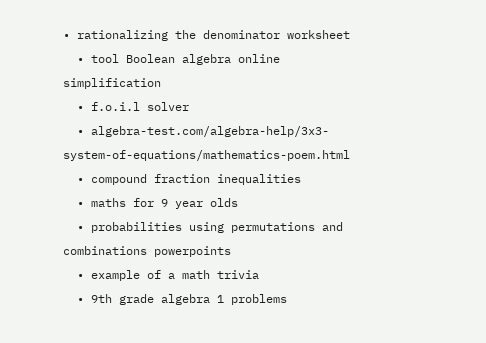• rationalizing the denominator worksheet
  • tool Boolean algebra online simplification
  • f.o.i.l solver
  • algebra-test.com/algebra-help/3x3-system-of-equations/mathematics-poem.html
  • compound fraction inequalities
  • maths for 9 year olds
  • probabilities using permutations and combinations powerpoints
  • example of a math trivia
  • 9th grade algebra 1 problems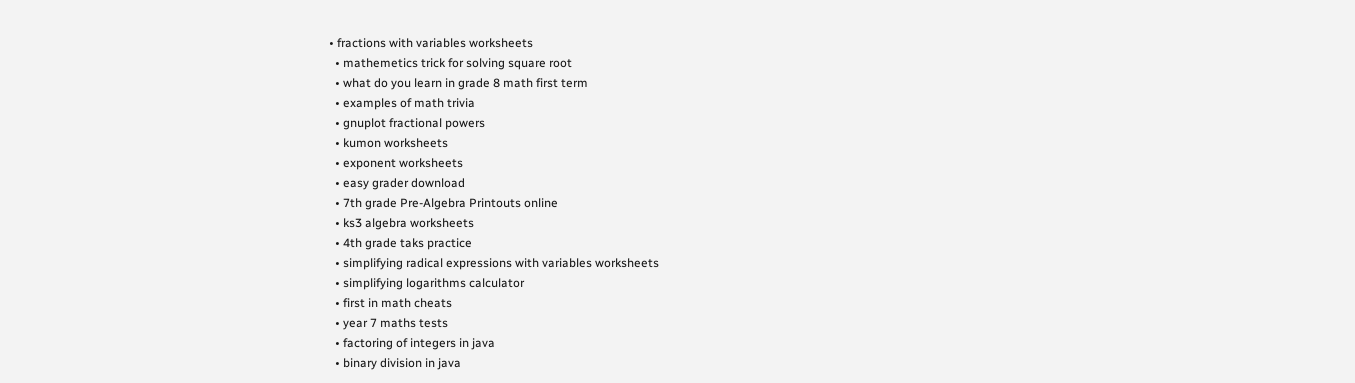• fractions with variables worksheets
  • mathemetics trick for solving square root
  • what do you learn in grade 8 math first term
  • examples of math trivia
  • gnuplot fractional powers
  • kumon worksheets
  • exponent worksheets
  • easy grader download
  • 7th grade Pre-Algebra Printouts online
  • ks3 algebra worksheets
  • 4th grade taks practice
  • simplifying radical expressions with variables worksheets
  • simplifying logarithms calculator
  • first in math cheats
  • year 7 maths tests
  • factoring of integers in java
  • binary division in java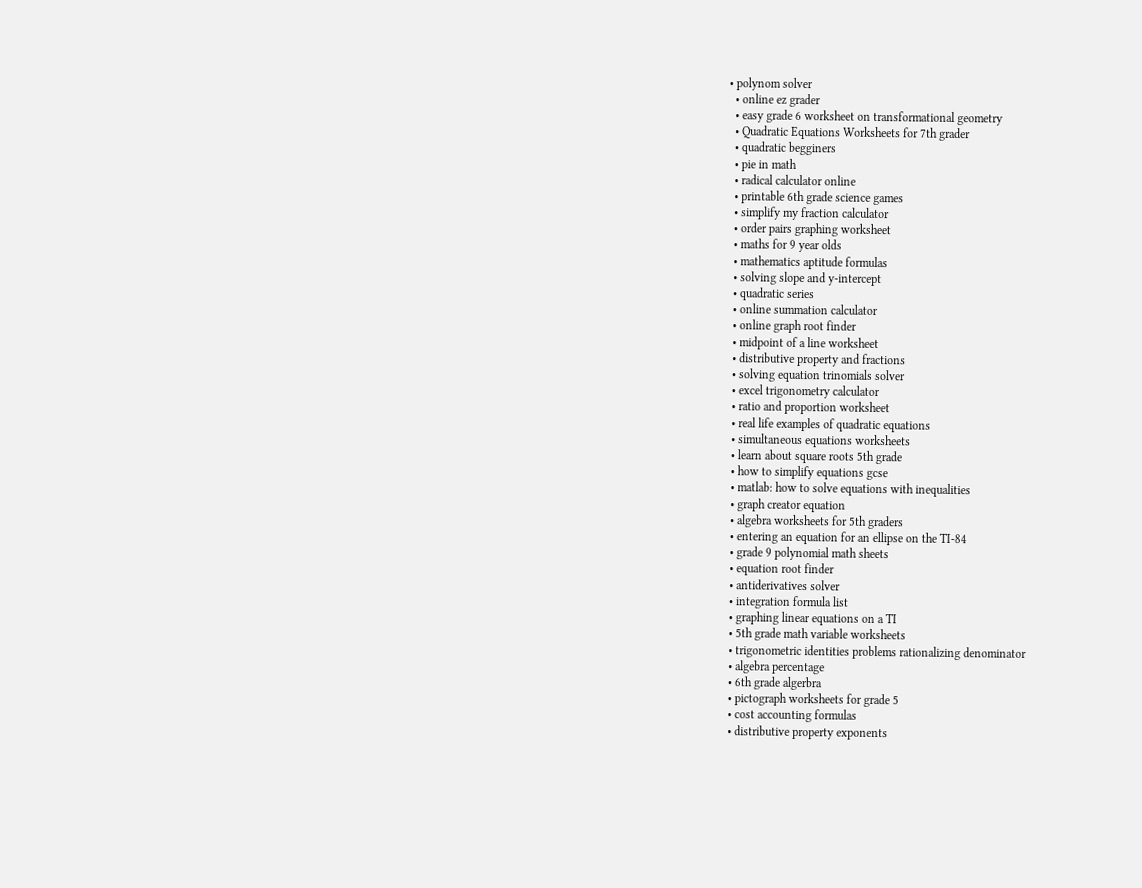• polynom solver
  • online ez grader
  • easy grade 6 worksheet on transformational geometry
  • Quadratic Equations Worksheets for 7th grader
  • quadratic begginers
  • pie in math
  • radical calculator online
  • printable 6th grade science games
  • simplify my fraction calculator
  • order pairs graphing worksheet
  • maths for 9 year olds
  • mathematics aptitude formulas
  • solving slope and y-intercept
  • quadratic series
  • online summation calculator
  • online graph root finder
  • midpoint of a line worksheet
  • distributive property and fractions
  • solving equation trinomials solver
  • excel trigonometry calculator
  • ratio and proportion worksheet
  • real life examples of quadratic equations
  • simultaneous equations worksheets
  • learn about square roots 5th grade
  • how to simplify equations gcse
  • matlab: how to solve equations with inequalities
  • graph creator equation
  • algebra worksheets for 5th graders
  • entering an equation for an ellipse on the TI-84
  • grade 9 polynomial math sheets
  • equation root finder
  • antiderivatives solver
  • integration formula list
  • graphing linear equations on a TI
  • 5th grade math variable worksheets
  • trigonometric identities problems rationalizing denominator
  • algebra percentage
  • 6th grade algerbra
  • pictograph worksheets for grade 5
  • cost accounting formulas
  • distributive property exponents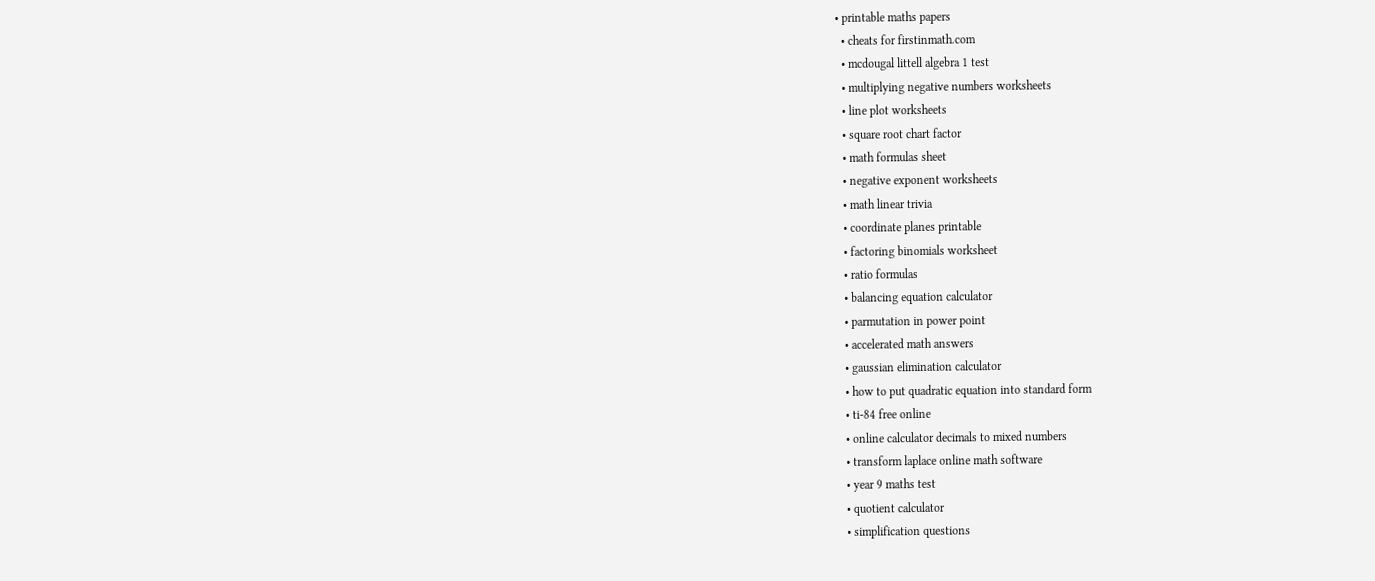• printable maths papers
  • cheats for firstinmath.com
  • mcdougal littell algebra 1 test
  • multiplying negative numbers worksheets
  • line plot worksheets
  • square root chart factor
  • math formulas sheet
  • negative exponent worksheets
  • math linear trivia
  • coordinate planes printable
  • factoring binomials worksheet
  • ratio formulas
  • balancing equation calculator
  • parmutation in power point
  • accelerated math answers
  • gaussian elimination calculator
  • how to put quadratic equation into standard form
  • ti-84 free online
  • online calculator decimals to mixed numbers
  • transform laplace online math software
  • year 9 maths test
  • quotient calculator
  • simplification questions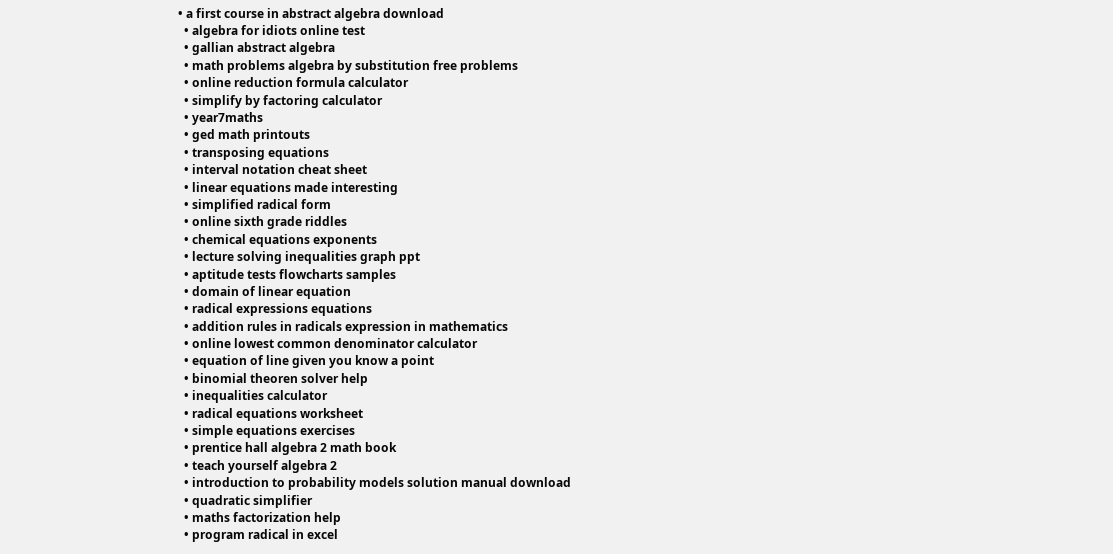• a first course in abstract algebra download
  • algebra for idiots online test
  • gallian abstract algebra
  • math problems algebra by substitution free problems
  • online reduction formula calculator
  • simplify by factoring calculator
  • year7maths
  • ged math printouts
  • transposing equations
  • interval notation cheat sheet
  • linear equations made interesting
  • simplified radical form
  • online sixth grade riddles
  • chemical equations exponents
  • lecture solving inequalities graph ppt
  • aptitude tests flowcharts samples
  • domain of linear equation
  • radical expressions equations
  • addition rules in radicals expression in mathematics
  • online lowest common denominator calculator
  • equation of line given you know a point
  • binomial theoren solver help
  • inequalities calculator
  • radical equations worksheet
  • simple equations exercises
  • prentice hall algebra 2 math book
  • teach yourself algebra 2
  • introduction to probability models solution manual download
  • quadratic simplifier
  • maths factorization help
  • program radical in excel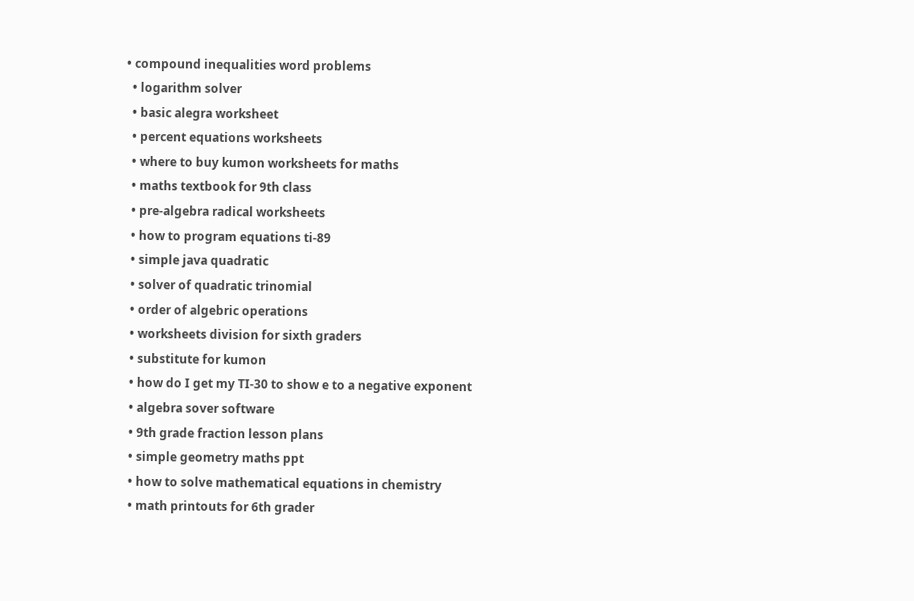• compound inequalities word problems
  • logarithm solver
  • basic alegra worksheet
  • percent equations worksheets
  • where to buy kumon worksheets for maths
  • maths textbook for 9th class
  • pre-algebra radical worksheets
  • how to program equations ti-89
  • simple java quadratic
  • solver of quadratic trinomial
  • order of algebric operations
  • worksheets division for sixth graders
  • substitute for kumon
  • how do I get my TI-30 to show e to a negative exponent
  • algebra sover software
  • 9th grade fraction lesson plans
  • simple geometry maths ppt
  • how to solve mathematical equations in chemistry
  • math printouts for 6th grader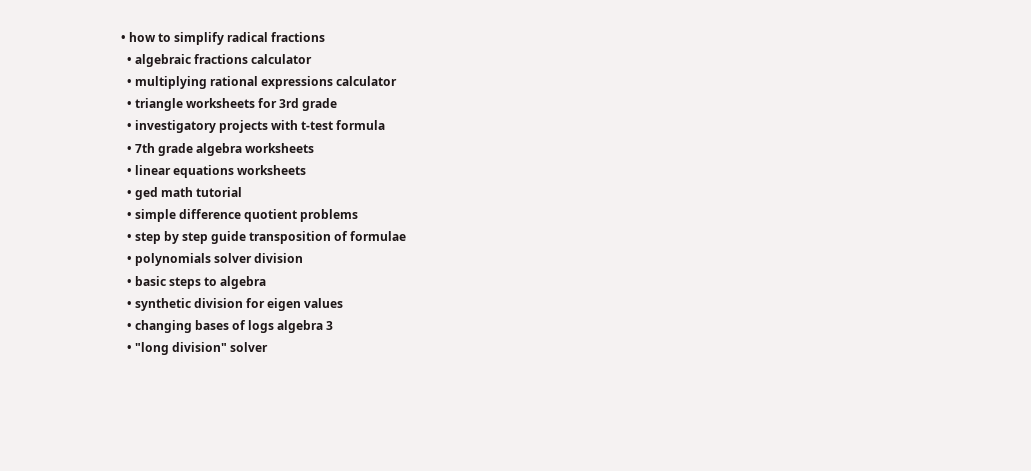• how to simplify radical fractions
  • algebraic fractions calculator
  • multiplying rational expressions calculator
  • triangle worksheets for 3rd grade
  • investigatory projects with t-test formula
  • 7th grade algebra worksheets
  • linear equations worksheets
  • ged math tutorial
  • simple difference quotient problems
  • step by step guide transposition of formulae
  • polynomials solver division
  • basic steps to algebra
  • synthetic division for eigen values
  • changing bases of logs algebra 3
  • "long division" solver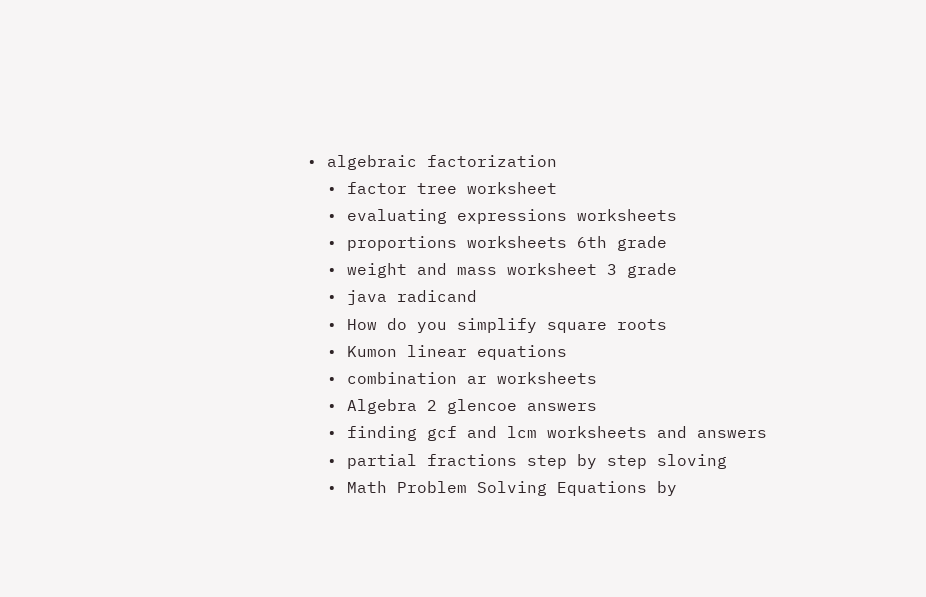• algebraic factorization
  • factor tree worksheet
  • evaluating expressions worksheets
  • proportions worksheets 6th grade
  • weight and mass worksheet 3 grade
  • java radicand
  • How do you simplify square roots
  • Kumon linear equations
  • combination ar worksheets
  • Algebra 2 glencoe answers
  • finding gcf and lcm worksheets and answers
  • partial fractions step by step sloving
  • Math Problem Solving Equations by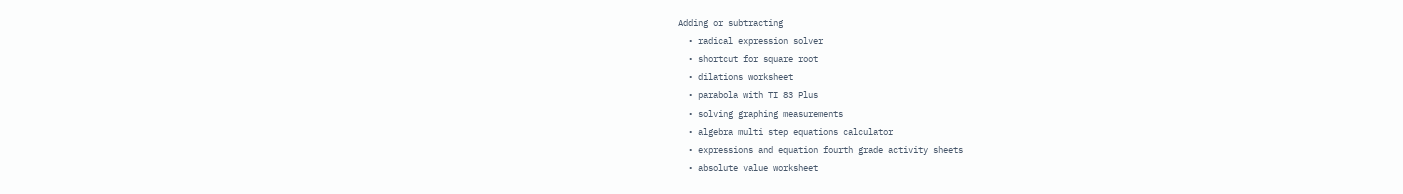Adding or subtracting
  • radical expression solver
  • shortcut for square root
  • dilations worksheet
  • parabola with TI 83 Plus
  • solving graphing measurements
  • algebra multi step equations calculator
  • expressions and equation fourth grade activity sheets
  • absolute value worksheet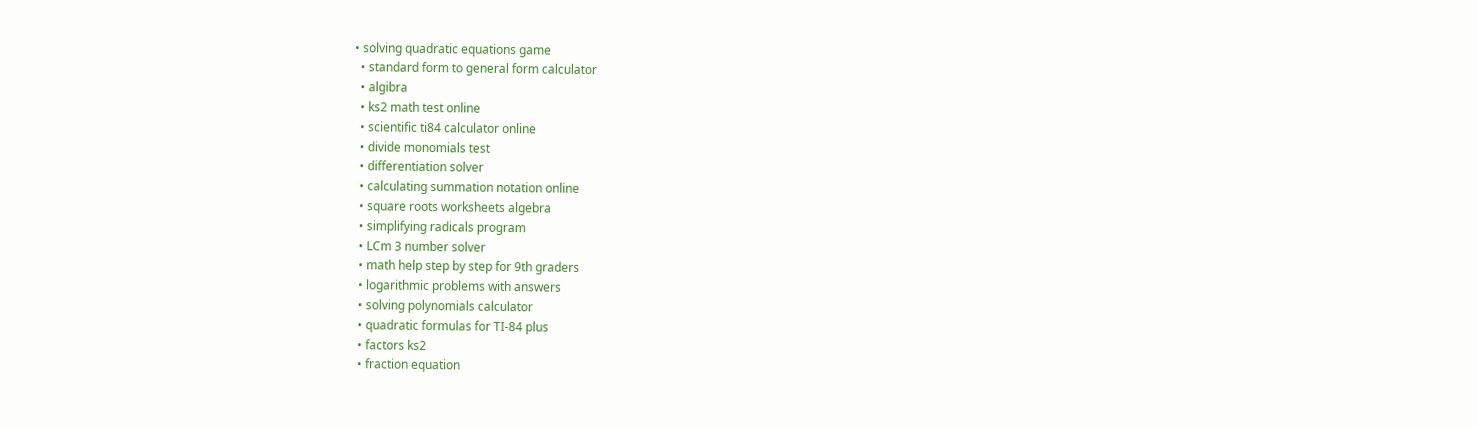• solving quadratic equations game
  • standard form to general form calculator
  • algibra
  • ks2 math test online
  • scientific ti84 calculator online
  • divide monomials test
  • differentiation solver
  • calculating summation notation online
  • square roots worksheets algebra
  • simplifying radicals program
  • LCm 3 number solver
  • math help step by step for 9th graders
  • logarithmic problems with answers
  • solving polynomials calculator
  • quadratic formulas for TI-84 plus
  • factors ks2
  • fraction equation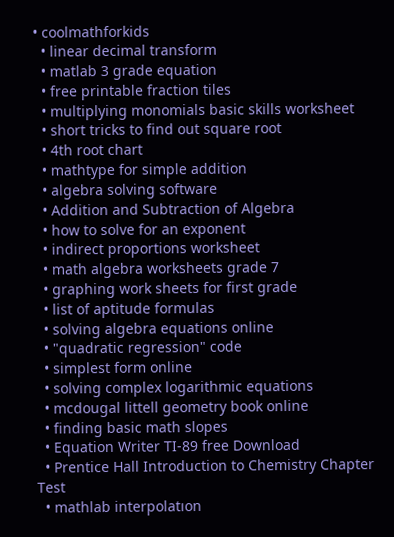• coolmathforkids
  • linear decimal transform
  • matlab 3 grade equation
  • free printable fraction tiles
  • multiplying monomials basic skills worksheet
  • short tricks to find out square root
  • 4th root chart
  • mathtype for simple addition
  • algebra solving software
  • Addition and Subtraction of Algebra
  • how to solve for an exponent
  • indirect proportions worksheet
  • math algebra worksheets grade 7
  • graphing work sheets for first grade
  • list of aptitude formulas
  • solving algebra equations online
  • "quadratic regression" code
  • simplest form online
  • solving complex logarithmic equations
  • mcdougal littell geometry book online
  • finding basic math slopes
  • Equation Writer TI-89 free Download
  • Prentice Hall Introduction to Chemistry Chapter Test
  • mathlab interpolatıon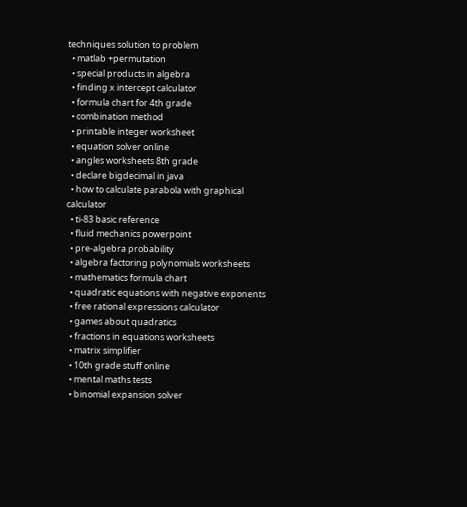techniques solution to problem
  • matlab +permutation
  • special products in algebra
  • finding x intercept calculator
  • formula chart for 4th grade
  • combination method
  • printable integer worksheet
  • equation solver online
  • angles worksheets 8th grade
  • declare bigdecimal in java
  • how to calculate parabola with graphical calculator
  • ti-83 basic reference
  • fluid mechanics powerpoint
  • pre-algebra probability
  • algebra factoring polynomials worksheets
  • mathematics formula chart
  • quadratic equations with negative exponents
  • free rational expressions calculator
  • games about quadratics
  • fractions in equations worksheets
  • matrix simplifier
  • 10th grade stuff online
  • mental maths tests
  • binomial expansion solver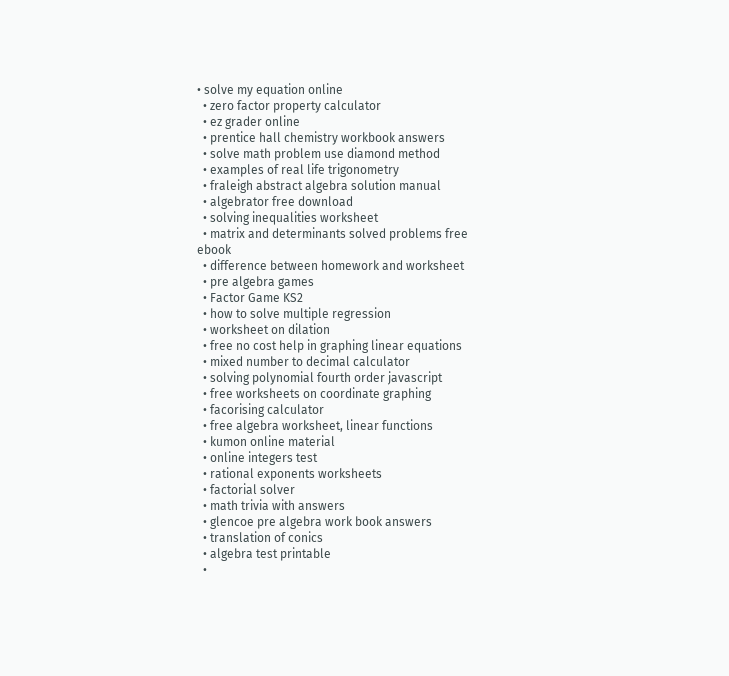• solve my equation online
  • zero factor property calculator
  • ez grader online
  • prentice hall chemistry workbook answers
  • solve math problem use diamond method
  • examples of real life trigonometry
  • fraleigh abstract algebra solution manual
  • algebrator free download
  • solving inequalities worksheet
  • matrix and determinants solved problems free ebook
  • difference between homework and worksheet
  • pre algebra games
  • Factor Game KS2
  • how to solve multiple regression
  • worksheet on dilation
  • free no cost help in graphing linear equations
  • mixed number to decimal calculator
  • solving polynomial fourth order javascript
  • free worksheets on coordinate graphing
  • facorising calculator
  • free algebra worksheet, linear functions
  • kumon online material
  • online integers test
  • rational exponents worksheets
  • factorial solver
  • math trivia with answers
  • glencoe pre algebra work book answers
  • translation of conics
  • algebra test printable
  •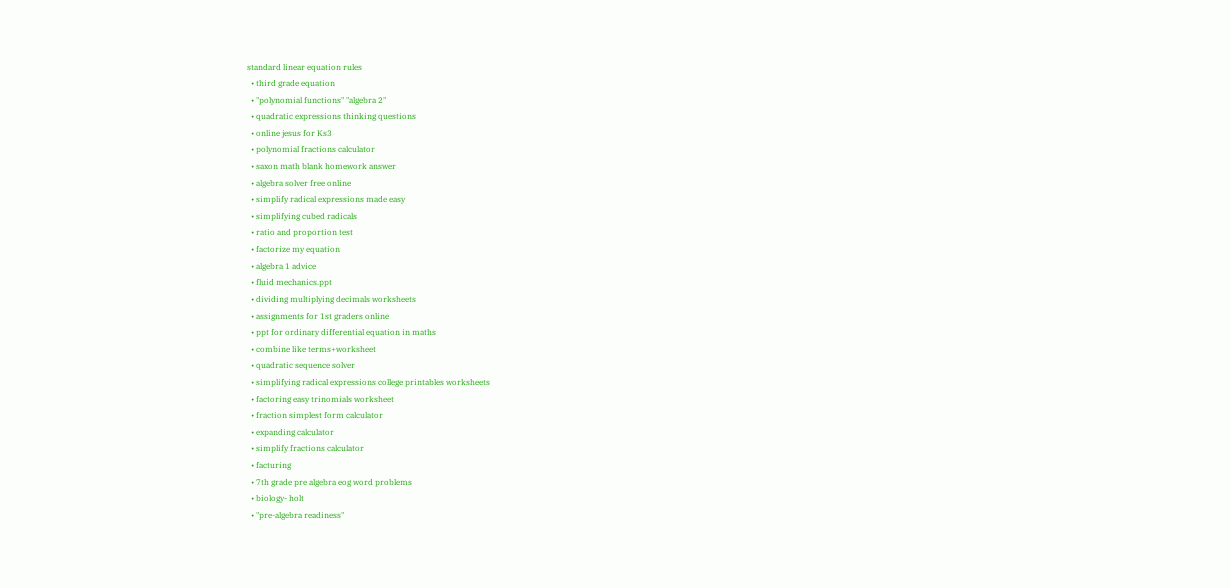standard linear equation rules
  • third grade equation
  • "polynomial functions" "algebra 2"
  • quadratic expressions thinking questions
  • online jesus for Ks3
  • polynomial fractions calculator
  • saxon math blank homework answer
  • algebra solver free online
  • simplify radical expressions made easy
  • simplifying cubed radicals
  • ratio and proportion test
  • factorize my equation
  • algebra 1 advice
  • fluid mechanics.ppt
  • dividing multiplying decimals worksheets
  • assignments for 1st graders online
  • ppt for ordinary differential equation in maths
  • combine like terms+worksheet
  • quadratic sequence solver
  • simplifying radical expressions college printables worksheets
  • factoring easy trinomials worksheet
  • fraction simplest form calculator
  • expanding calculator
  • simplify fractions calculator
  • facturing
  • 7th grade pre algebra eog word problems
  • biology- holt
  • "pre-algebra readiness"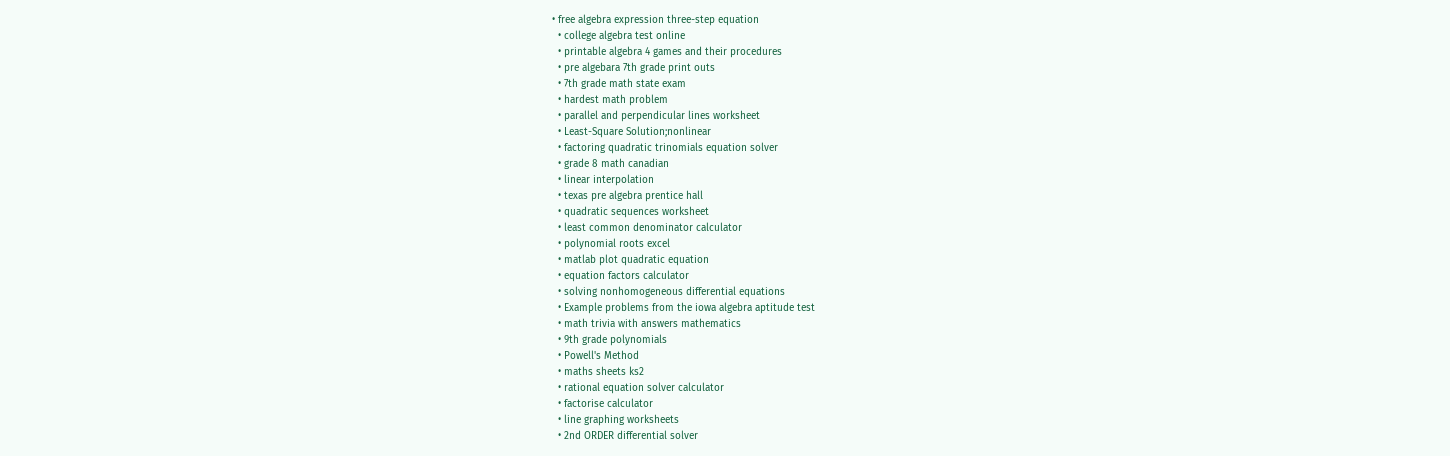• free algebra expression three-step equation
  • college algebra test online
  • printable algebra 4 games and their procedures
  • pre algebara 7th grade print outs
  • 7th grade math state exam
  • hardest math problem
  • parallel and perpendicular lines worksheet
  • Least-Square Solution;nonlinear
  • factoring quadratic trinomials equation solver
  • grade 8 math canadian
  • linear interpolation
  • texas pre algebra prentice hall
  • quadratic sequences worksheet
  • least common denominator calculator
  • polynomial roots excel
  • matlab plot quadratic equation
  • equation factors calculator
  • solving nonhomogeneous differential equations
  • Example problems from the iowa algebra aptitude test
  • math trivia with answers mathematics
  • 9th grade polynomials
  • Powell's Method
  • maths sheets ks2
  • rational equation solver calculator
  • factorise calculator
  • line graphing worksheets
  • 2nd ORDER differential solver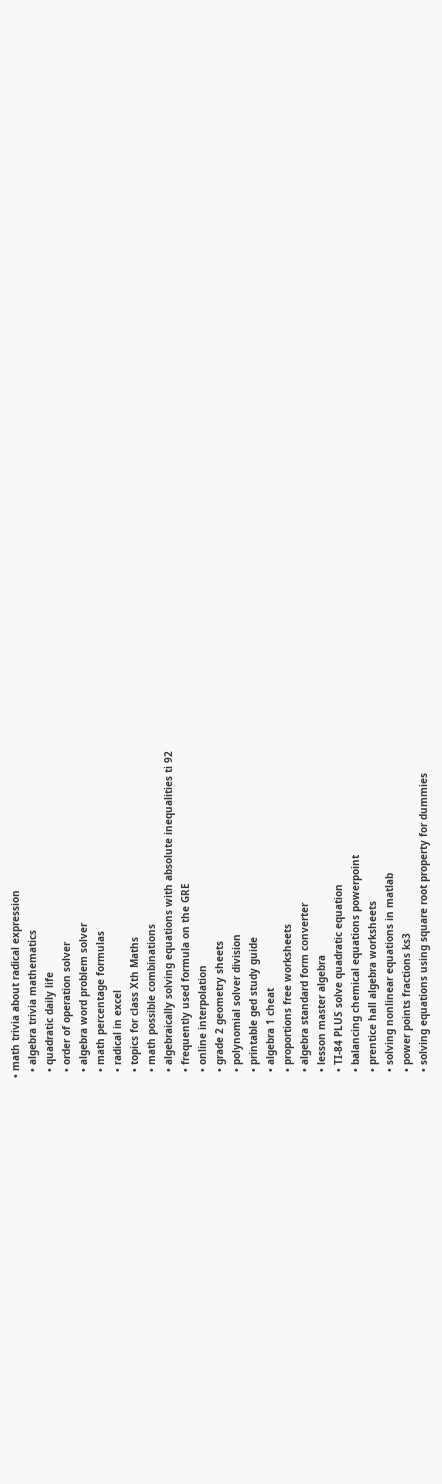• math trivia about radical expression
  • algebra trivia mathematics
  • quadratic daily life
  • order of operation solver
  • algebra word problem solver
  • math percentage formulas
  • radical in excel
  • topics for class Xth Maths
  • math possible combinations
  • algebraically solving equations with absolute inequalities ti 92
  • frequently used formula on the GRE
  • online interpolation
  • grade 2 geometry sheets
  • polynomial solver division
  • printable ged study guide
  • algebra 1 cheat
  • proportions free worksheets
  • algebra standard form converter
  • lesson master algebra
  • TI-84 PLUS solve quadratic equation
  • balancing chemical equations powerpoint
  • prentice hall algebra worksheets
  • solving nonlinear equations in matlab
  • power points fractions ks3
  • solving equations using square root property for dummies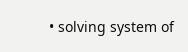• solving system of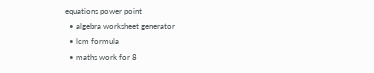equations power point
  • algebra worksheet generator
  • lcm formula
  • maths work for 8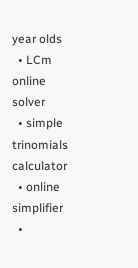year olds
  • LCm online solver
  • simple trinomials calculator
  • online simplifier
  •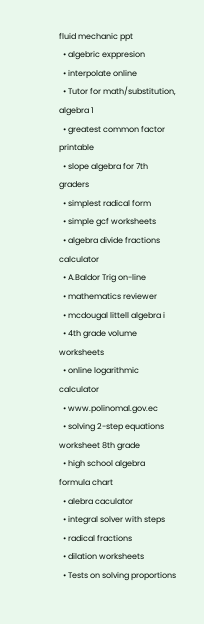fluid mechanic ppt
  • algebric exppresion
  • interpolate online
  • Tutor for math/substitution, algebra 1
  • greatest common factor printable
  • slope algebra for 7th graders
  • simplest radical form
  • simple gcf worksheets
  • algebra divide fractions calculator
  • A.Baldor Trig on-line
  • mathematics reviewer
  • mcdougal littell algebra i
  • 4th grade volume worksheets
  • online logarithmic calculator
  • www.polinomal.gov.ec
  • solving 2-step equations worksheet 8th grade
  • high school algebra formula chart
  • alebra caculator
  • integral solver with steps
  • radical fractions
  • dilation worksheets
  • Tests on solving proportions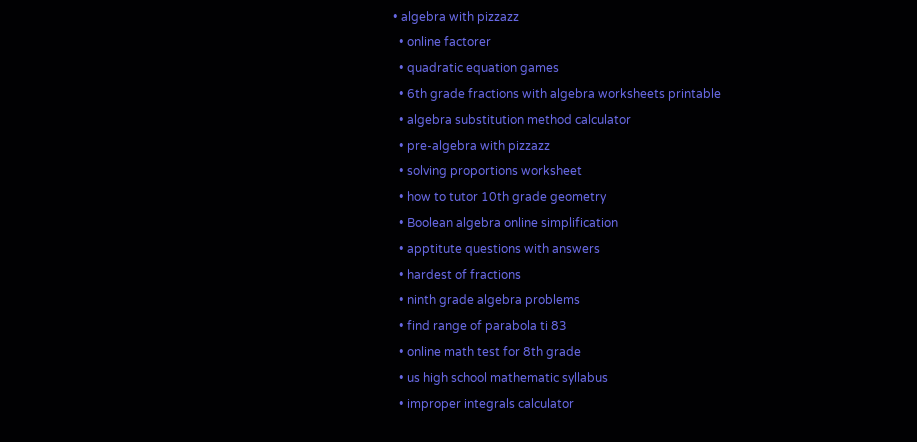• algebra with pizzazz
  • online factorer
  • quadratic equation games
  • 6th grade fractions with algebra worksheets printable
  • algebra substitution method calculator
  • pre-algebra with pizzazz
  • solving proportions worksheet
  • how to tutor 10th grade geometry
  • Boolean algebra online simplification
  • apptitute questions with answers
  • hardest of fractions
  • ninth grade algebra problems
  • find range of parabola ti 83
  • online math test for 8th grade
  • us high school mathematic syllabus
  • improper integrals calculator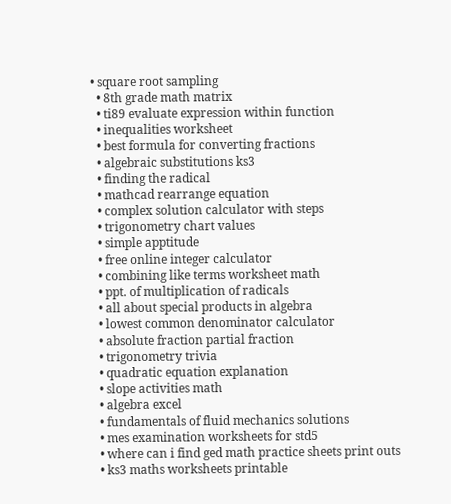• square root sampling
  • 8th grade math matrix
  • ti89 evaluate expression within function
  • inequalities worksheet
  • best formula for converting fractions
  • algebraic substitutions ks3
  • finding the radical
  • mathcad rearrange equation
  • complex solution calculator with steps
  • trigonometry chart values
  • simple apptitude
  • free online integer calculator
  • combining like terms worksheet math
  • ppt. of multiplication of radicals
  • all about special products in algebra
  • lowest common denominator calculator
  • absolute fraction partial fraction
  • trigonometry trivia
  • quadratic equation explanation
  • slope activities math
  • algebra excel
  • fundamentals of fluid mechanics solutions
  • mes examination worksheets for std5
  • where can i find ged math practice sheets print outs
  • ks3 maths worksheets printable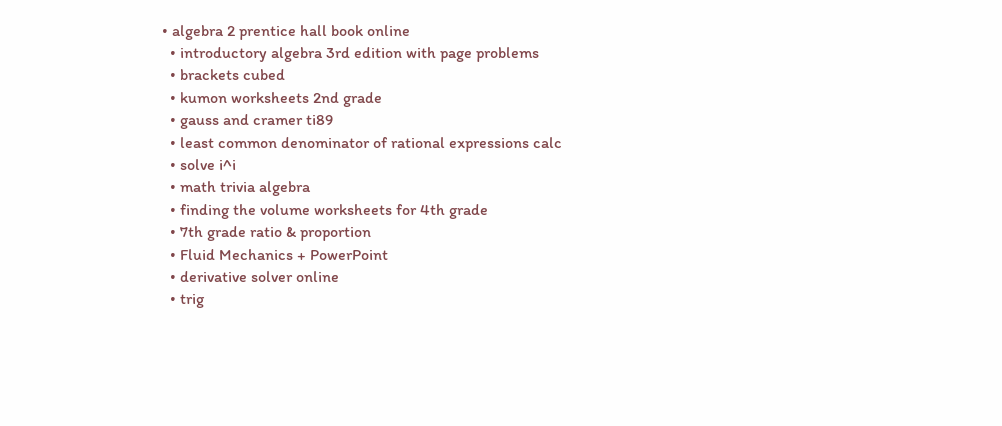• algebra 2 prentice hall book online
  • introductory algebra 3rd edition with page problems
  • brackets cubed
  • kumon worksheets 2nd grade
  • gauss and cramer ti89
  • least common denominator of rational expressions calc
  • solve i^i
  • math trivia algebra
  • finding the volume worksheets for 4th grade
  • 7th grade ratio & proportion
  • Fluid Mechanics + PowerPoint
  • derivative solver online
  • trig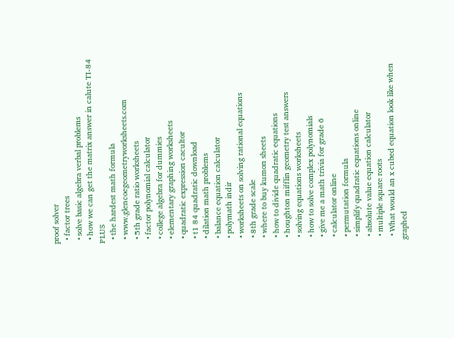proof solver
  • factor trees
  • solve basic algebra verbal problems
  • how we can get the matrix answer in calute TI-84 PLUS
  • the hardest math formula
  • www.glencoegeometryworksheets.com
  • 5th grade ratio worksheets
  • factor polynomial calculator
  • college algebra for dummies
  • elementary graphing worksheets
  • quadratic expression cacultor
  • t1 84 quadratic download
  • dilation math problems
  • balance equation calculator
  • polymath indir
  • worksheets on solving rational equations
  • 8th grade scale
  • where to buy kumon sheets
  • how to divide quadratic equations
  • houghton mifflin geometry test answers
  • solving equations worksheets
  • how to solve complex polynomials
  • give me a math trivia for grade 6
  • calculator online
  • permutation formula
  • simplify quadratic equations online
  • absolute value equation calculator
  • multiple square roots
  • What would an x cubed equation look like when graphed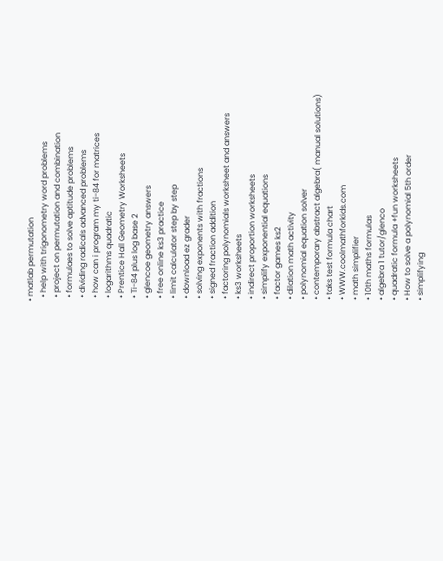• matlab permutation
  • help with trigonometry word problems
  • project on permutation and combination
  • formulaes to solve aptitude problems
  • dividing radicals advanced problems
  • how can i program my ti-84 for matrices
  • logarithms quadratic
  • Prentice Hall Geometry Worksheets
  • Ti-84 plus log base 2
  • glencoe geometry answers
  • free online ks3 practice
  • limit calculator step by step
  • download ez grader
  • solving exponents with fractions
  • signed fraction addition
  • factoring polynomials worksheet and answers
  • ks3 worksheets
  • indirect proportion worksheets
  • simplify exponential equations
  • factor games ks2
  • dilation math activity
  • polynomial equation solver
  • contemporary abstract algebra( manual solutions)
  • taks test formula chart
  • WWW.coolmathforkids.com
  • math simplifier
  • 10th maths formulas
  • algebra 1 tutor/glenco
  • quadratic formula +fun worksheets
  • How to solve a polynomial 5th order
  • simplifying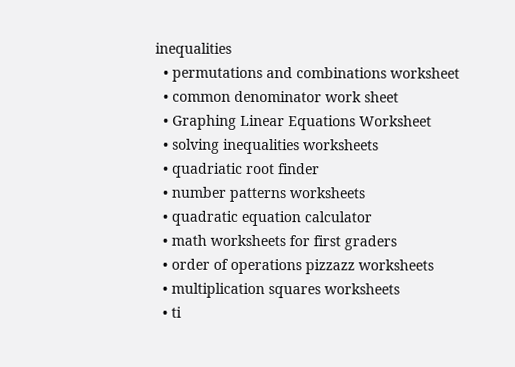inequalities
  • permutations and combinations worksheet
  • common denominator work sheet
  • Graphing Linear Equations Worksheet
  • solving inequalities worksheets
  • quadriatic root finder
  • number patterns worksheets
  • quadratic equation calculator
  • math worksheets for first graders
  • order of operations pizzazz worksheets
  • multiplication squares worksheets
  • ti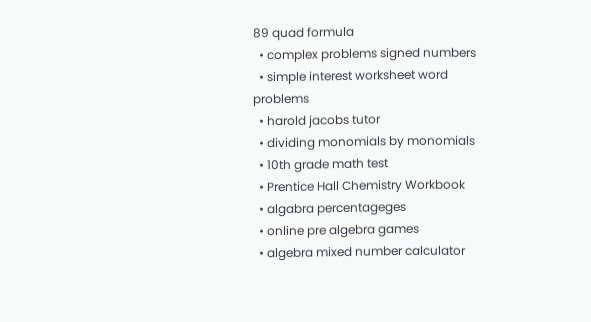89 quad formula
  • complex problems signed numbers
  • simple interest worksheet word problems
  • harold jacobs tutor
  • dividing monomials by monomials
  • 10th grade math test
  • Prentice Hall Chemistry Workbook
  • algabra percentageges
  • online pre algebra games
  • algebra mixed number calculator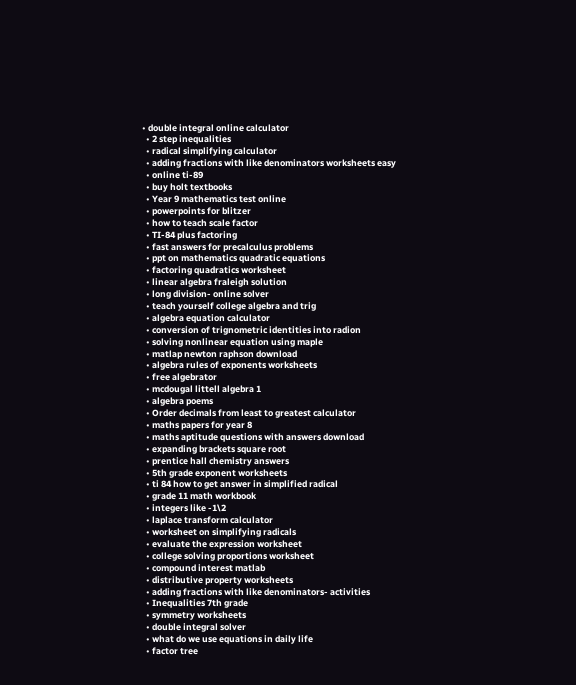• double integral online calculator
  • 2 step inequalities
  • radical simplifying calculator
  • adding fractions with like denominators worksheets easy
  • online ti-89
  • buy holt textbooks
  • Year 9 mathematics test online
  • powerpoints for blitzer
  • how to teach scale factor
  • TI-84 plus factoring
  • fast answers for precalculus problems
  • ppt on mathematics quadratic equations
  • factoring quadratics worksheet
  • linear algebra fraleigh solution
  • long division- online solver
  • teach yourself college algebra and trig
  • algebra equation calculator
  • conversion of trignometric identities into radion
  • solving nonlinear equation using maple
  • matlap newton raphson download
  • algebra rules of exponents worksheets
  • free algebrator
  • mcdougal littell algebra 1
  • algebra poems
  • Order decimals from least to greatest calculator
  • maths papers for year 8
  • maths aptitude questions with answers download
  • expanding brackets square root
  • prentice hall chemistry answers
  • 5th grade exponent worksheets
  • ti 84 how to get answer in simplified radical
  • grade 11 math workbook
  • integers like -1\2
  • laplace transform calculator
  • worksheet on simplifying radicals
  • evaluate the expression worksheet
  • college solving proportions worksheet
  • compound interest matlab
  • distributive property worksheets
  • adding fractions with like denominators- activities
  • Inequalities 7th grade
  • symmetry worksheets
  • double integral solver
  • what do we use equations in daily life
  • factor tree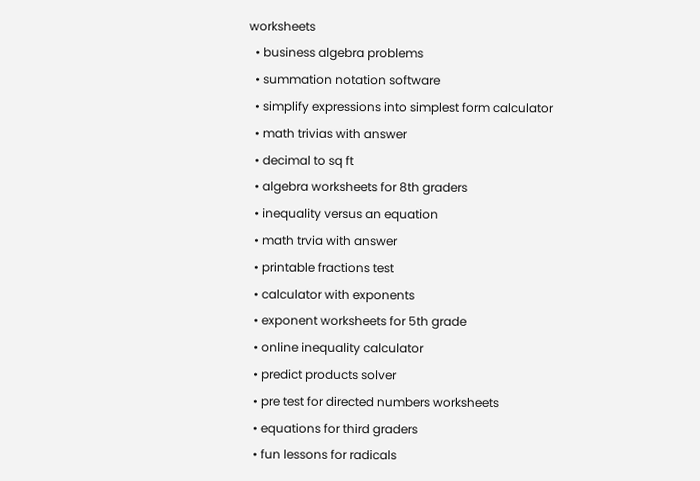worksheets
  • business algebra problems
  • summation notation software
  • simplify expressions into simplest form calculator
  • math trivias with answer
  • decimal to sq ft
  • algebra worksheets for 8th graders
  • inequality versus an equation
  • math trvia with answer
  • printable fractions test
  • calculator with exponents
  • exponent worksheets for 5th grade
  • online inequality calculator
  • predict products solver
  • pre test for directed numbers worksheets
  • equations for third graders
  • fun lessons for radicals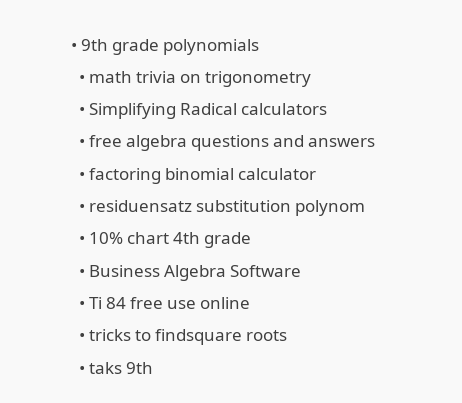• 9th grade polynomials
  • math trivia on trigonometry
  • Simplifying Radical calculators
  • free algebra questions and answers
  • factoring binomial calculator
  • residuensatz substitution polynom
  • 10% chart 4th grade
  • Business Algebra Software
  • Ti 84 free use online
  • tricks to findsquare roots
  • taks 9th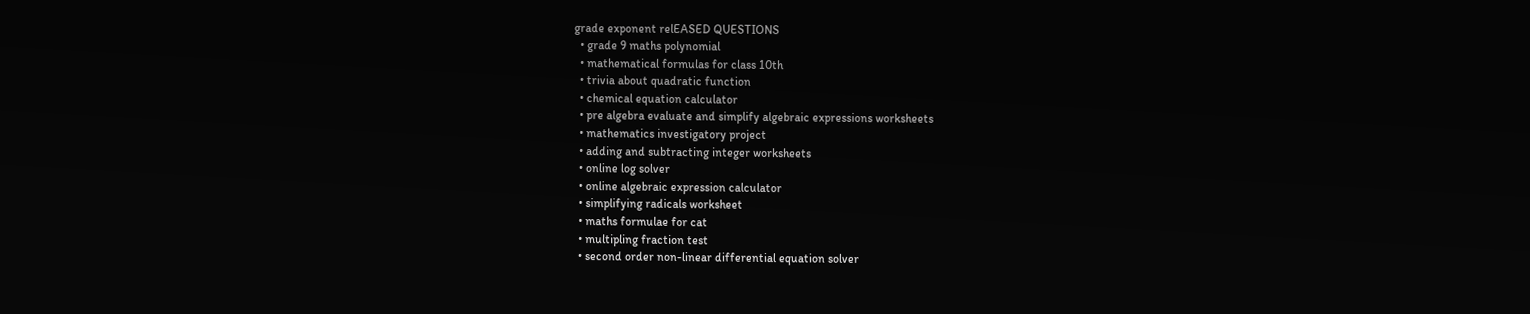grade exponent relEASED QUESTIONS
  • grade 9 maths polynomial
  • mathematical formulas for class 10th
  • trivia about quadratic function
  • chemical equation calculator
  • pre algebra evaluate and simplify algebraic expressions worksheets
  • mathematics investigatory project
  • adding and subtracting integer worksheets
  • online log solver
  • online algebraic expression calculator
  • simplifying radicals worksheet
  • maths formulae for cat
  • multipling fraction test
  • second order non-linear differential equation solver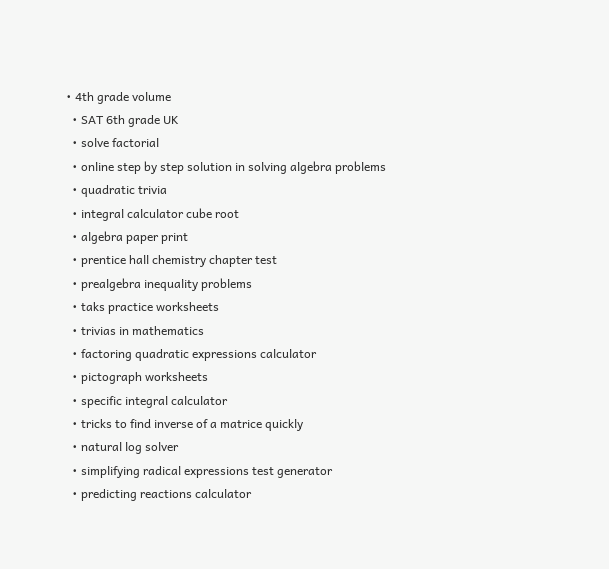• 4th grade volume
  • SAT 6th grade UK
  • solve factorial
  • online step by step solution in solving algebra problems
  • quadratic trivia
  • integral calculator cube root
  • algebra paper print
  • prentice hall chemistry chapter test
  • prealgebra inequality problems
  • taks practice worksheets
  • trivias in mathematics
  • factoring quadratic expressions calculator
  • pictograph worksheets
  • specific integral calculator
  • tricks to find inverse of a matrice quickly
  • natural log solver
  • simplifying radical expressions test generator
  • predicting reactions calculator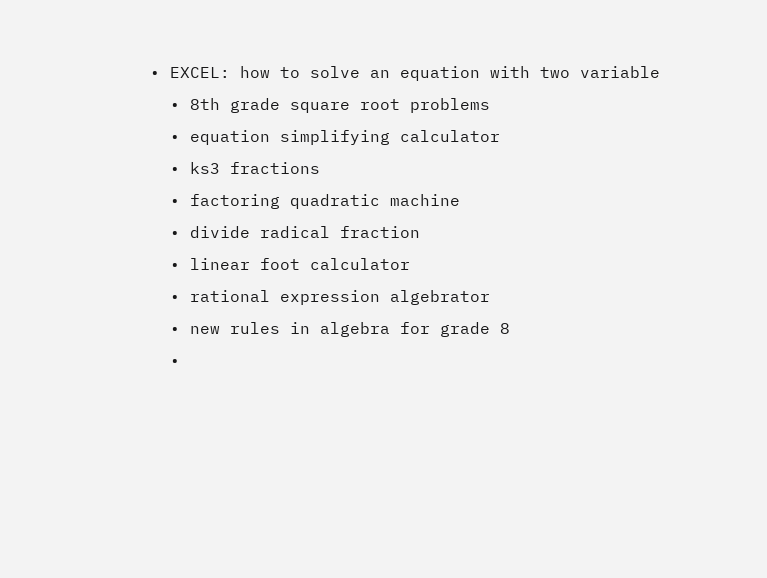• EXCEL: how to solve an equation with two variable
  • 8th grade square root problems
  • equation simplifying calculator
  • ks3 fractions
  • factoring quadratic machine
  • divide radical fraction
  • linear foot calculator
  • rational expression algebrator
  • new rules in algebra for grade 8
  •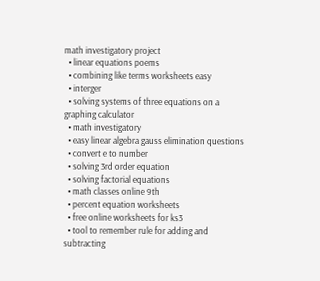math investigatory project
  • linear equations poems
  • combining like terms worksheets easy
  • interger
  • solving systems of three equations on a graphing calculator
  • math investigatory
  • easy linear algebra gauss elimination questions
  • convert e to number
  • solving 3rd order equation
  • solving factorial equations
  • math classes online 9th
  • percent equation worksheets
  • free online worksheets for ks3
  • tool to remember rule for adding and subtracting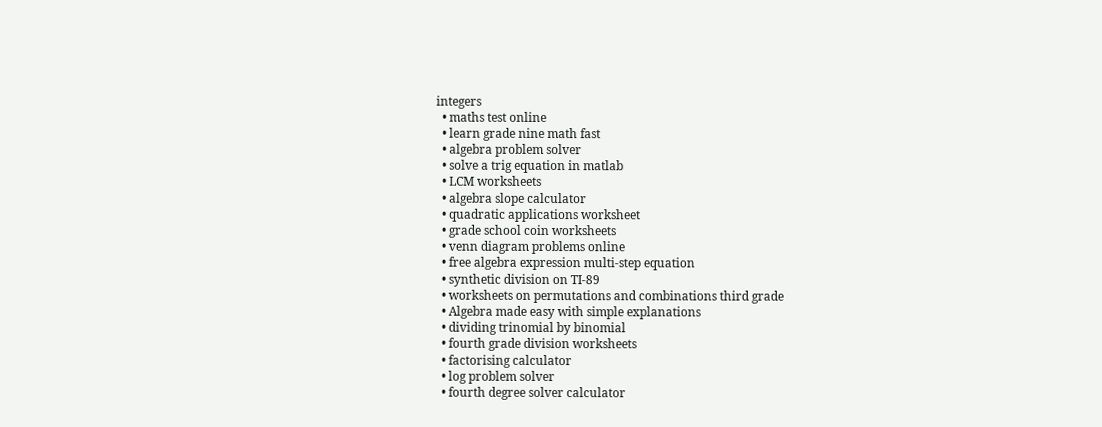integers
  • maths test online
  • learn grade nine math fast
  • algebra problem solver
  • solve a trig equation in matlab
  • LCM worksheets
  • algebra slope calculator
  • quadratic applications worksheet
  • grade school coin worksheets
  • venn diagram problems online
  • free algebra expression multi-step equation
  • synthetic division on TI-89
  • worksheets on permutations and combinations third grade
  • Algebra made easy with simple explanations
  • dividing trinomial by binomial
  • fourth grade division worksheets
  • factorising calculator
  • log problem solver
  • fourth degree solver calculator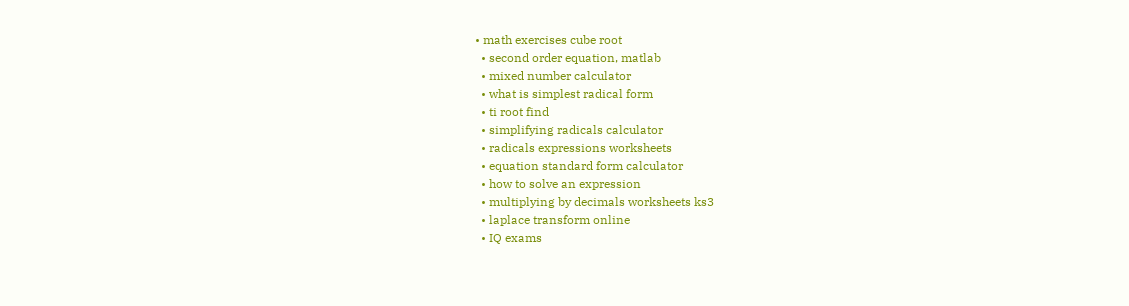• math exercises cube root
  • second order equation, matlab
  • mixed number calculator
  • what is simplest radical form
  • ti root find
  • simplifying radicals calculator
  • radicals expressions worksheets
  • equation standard form calculator
  • how to solve an expression
  • multiplying by decimals worksheets ks3
  • laplace transform online
  • IQ exams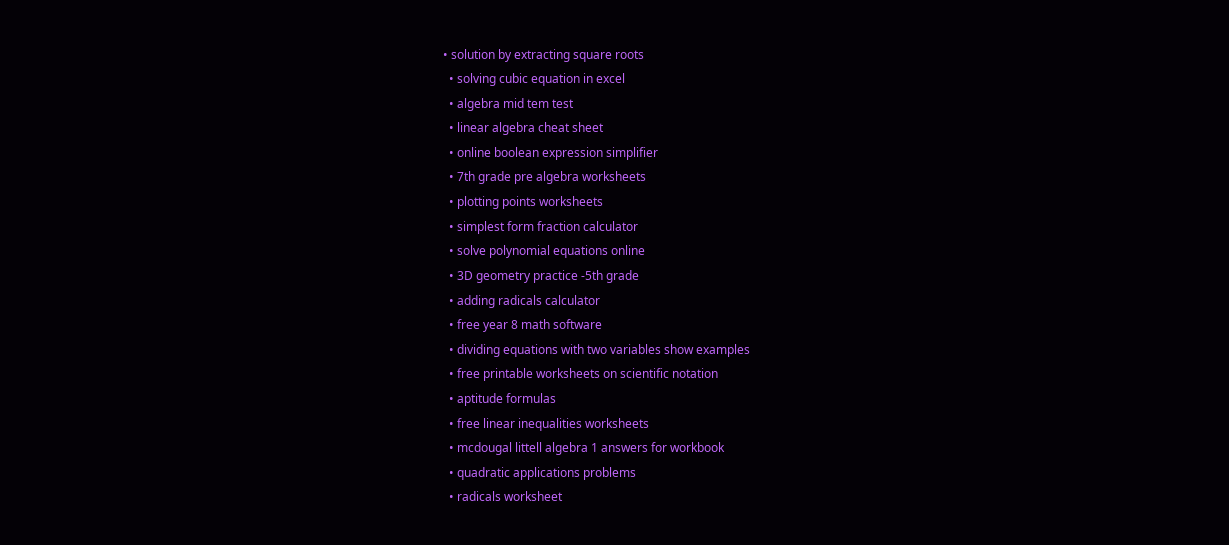• solution by extracting square roots
  • solving cubic equation in excel
  • algebra mid tem test
  • linear algebra cheat sheet
  • online boolean expression simplifier
  • 7th grade pre algebra worksheets
  • plotting points worksheets
  • simplest form fraction calculator
  • solve polynomial equations online
  • 3D geometry practice -5th grade
  • adding radicals calculator
  • free year 8 math software
  • dividing equations with two variables show examples
  • free printable worksheets on scientific notation
  • aptitude formulas
  • free linear inequalities worksheets
  • mcdougal littell algebra 1 answers for workbook
  • quadratic applications problems
  • radicals worksheet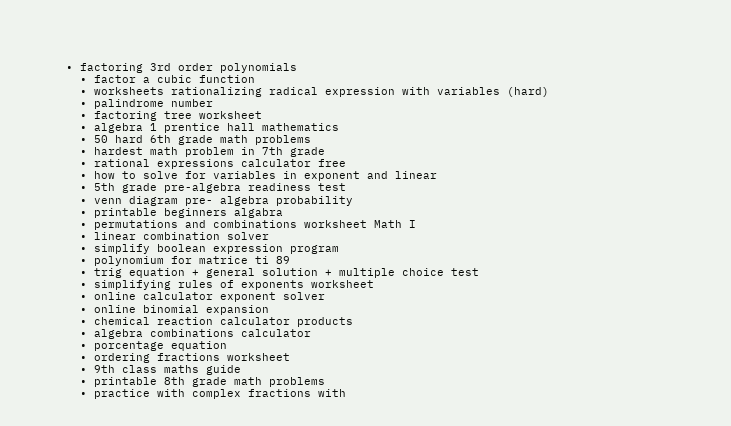• factoring 3rd order polynomials
  • factor a cubic function
  • worksheets rationalizing radical expression with variables (hard)
  • palindrome number
  • factoring tree worksheet
  • algebra 1 prentice hall mathematics
  • 50 hard 6th grade math problems
  • hardest math problem in 7th grade
  • rational expressions calculator free
  • how to solve for variables in exponent and linear
  • 5th grade pre-algebra readiness test
  • venn diagram pre- algebra probability
  • printable beginners algabra
  • permutations and combinations worksheet Math I
  • linear combination solver
  • simplify boolean expression program
  • polynomium for matrice ti 89
  • trig equation + general solution + multiple choice test
  • simplifying rules of exponents worksheet
  • online calculator exponent solver
  • online binomial expansion
  • chemical reaction calculator products
  • algebra combinations calculator
  • porcentage equation
  • ordering fractions worksheet
  • 9th class maths guide
  • printable 8th grade math problems
  • practice with complex fractions with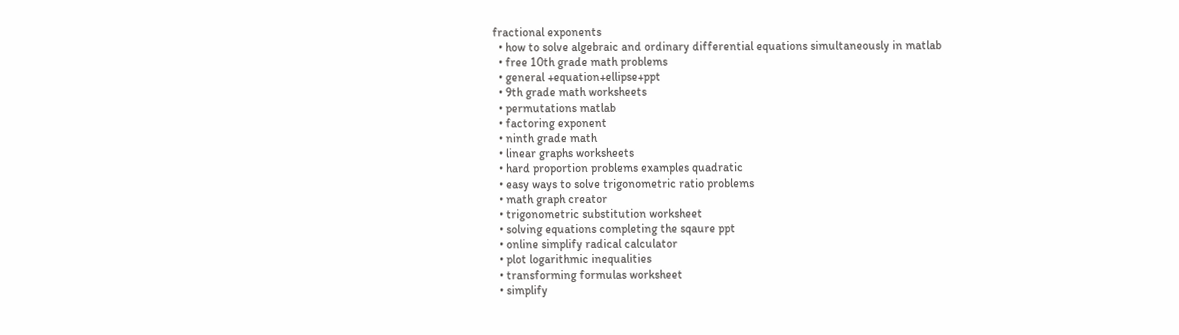fractional exponents
  • how to solve algebraic and ordinary differential equations simultaneously in matlab
  • free 10th grade math problems
  • general +equation+ellipse+ppt
  • 9th grade math worksheets
  • permutations matlab
  • factoring exponent
  • ninth grade math
  • linear graphs worksheets
  • hard proportion problems examples quadratic
  • easy ways to solve trigonometric ratio problems
  • math graph creator
  • trigonometric substitution worksheet
  • solving equations completing the sqaure ppt
  • online simplify radical calculator
  • plot logarithmic inequalities
  • transforming formulas worksheet
  • simplify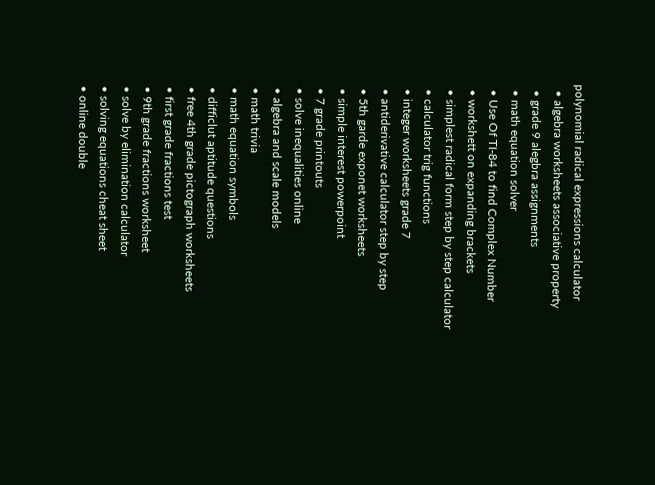polynomial radical expressions calculator
  • algebra worksheets associative property
  • grade 9 alegbra assignments
  • math equation solver
  • Use Of TI-84 to find Complex Number
  • workshett on expanding brackets
  • simplest radical form step by step calculator
  • calculator trig functions
  • integer worksheets grade 7
  • antiderivative calculator step by step
  • 5th garde exponet worksheets
  • simple interest powerpoint
  • 7 grade printouts
  • solve inequalities online
  • algebra and scale models
  • math trivia
  • math equation symbols
  • difficlut aptitude questions
  • free 4th grade pictograph worksheets
  • first grade fractions test
  • 9th grade fractions worksheet
  • solve by elimination calculator
  • solving equations cheat sheet
  • online double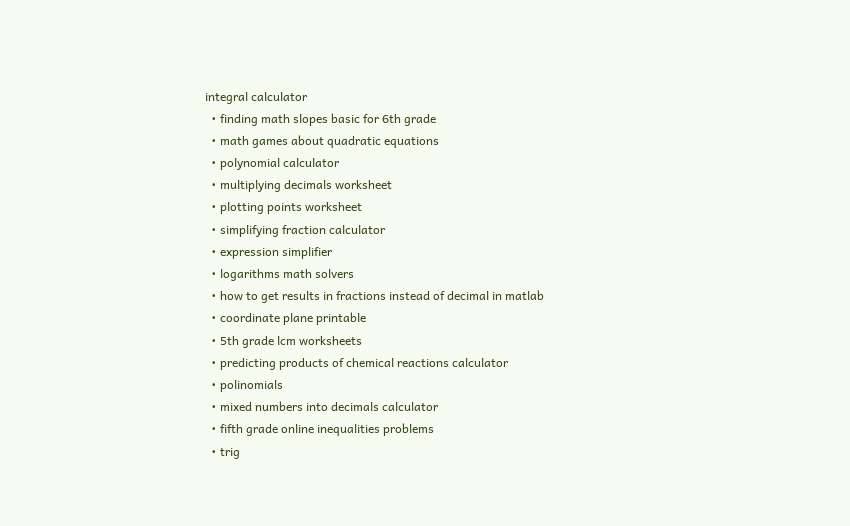integral calculator
  • finding math slopes basic for 6th grade
  • math games about quadratic equations
  • polynomial calculator
  • multiplying decimals worksheet
  • plotting points worksheet
  • simplifying fraction calculator
  • expression simplifier
  • logarithms math solvers
  • how to get results in fractions instead of decimal in matlab
  • coordinate plane printable
  • 5th grade lcm worksheets
  • predicting products of chemical reactions calculator
  • polinomials
  • mixed numbers into decimals calculator
  • fifth grade online inequalities problems
  • trig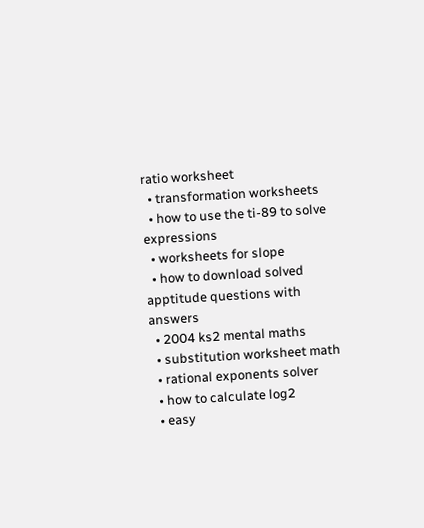ratio worksheet
  • transformation worksheets
  • how to use the ti-89 to solve expressions
  • worksheets for slope
  • how to download solved apptitude questions with answers
  • 2004 ks2 mental maths
  • substitution worksheet math
  • rational exponents solver
  • how to calculate log2
  • easy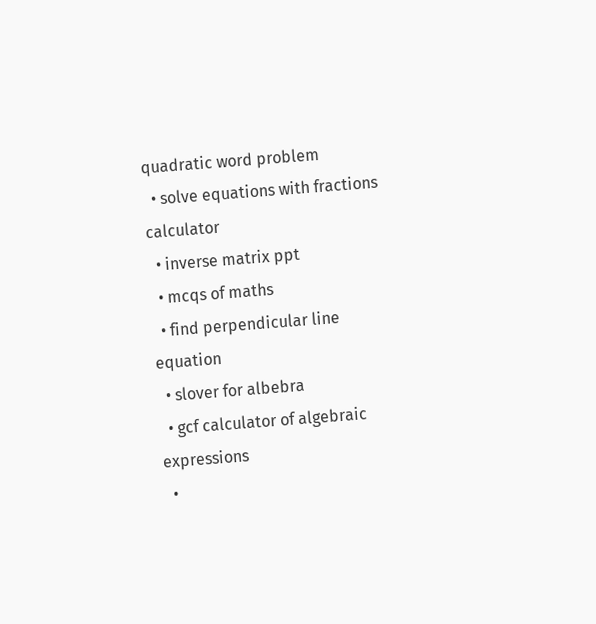quadratic word problem
  • solve equations with fractions calculator
  • inverse matrix ppt
  • mcqs of maths
  • find perpendicular line equation
  • slover for albebra
  • gcf calculator of algebraic expressions
  •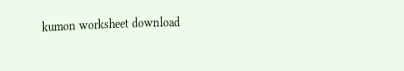kumon worksheet download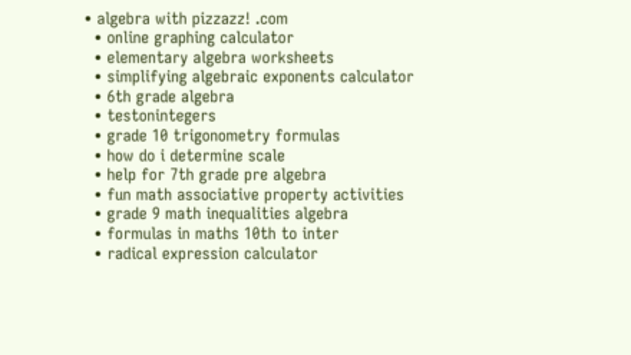• algebra with pizzazz! .com
  • online graphing calculator
  • elementary algebra worksheets
  • simplifying algebraic exponents calculator
  • 6th grade algebra
  • testonintegers
  • grade 10 trigonometry formulas
  • how do i determine scale
  • help for 7th grade pre algebra
  • fun math associative property activities
  • grade 9 math inequalities algebra
  • formulas in maths 10th to inter
  • radical expression calculator